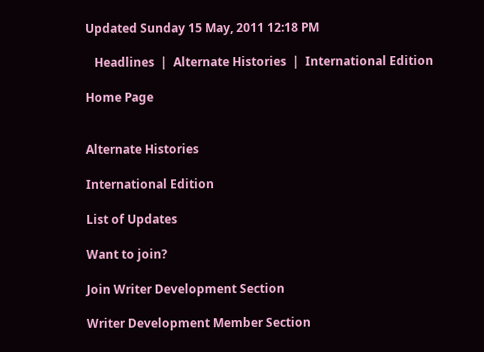Updated Sunday 15 May, 2011 12:18 PM

   Headlines  |  Alternate Histories  |  International Edition

Home Page


Alternate Histories

International Edition

List of Updates

Want to join?

Join Writer Development Section

Writer Development Member Section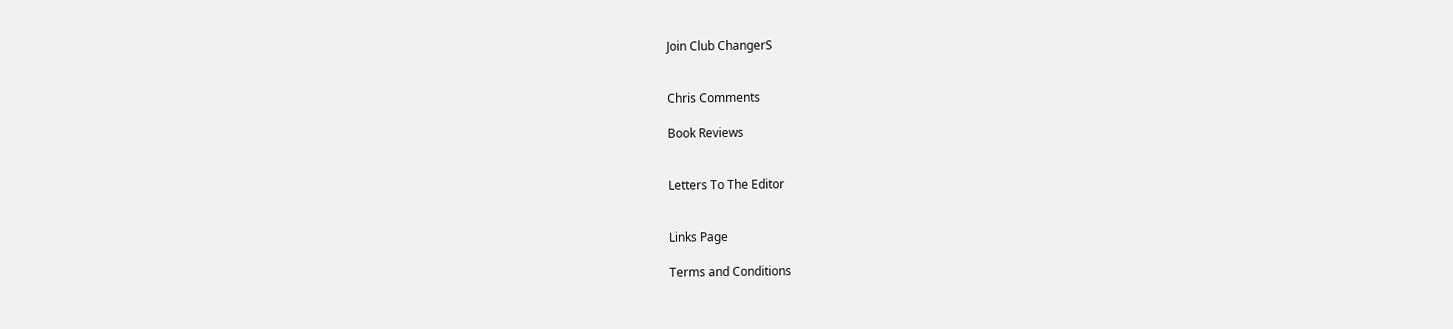Join Club ChangerS


Chris Comments

Book Reviews


Letters To The Editor


Links Page

Terms and Conditions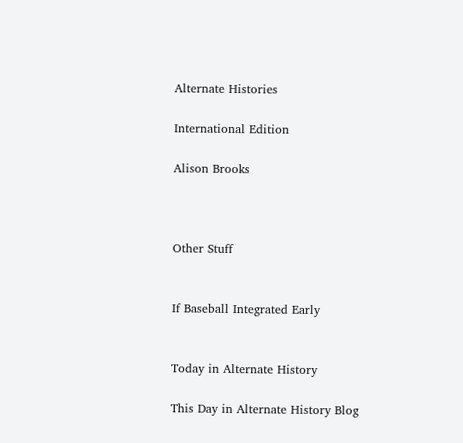Alternate Histories

International Edition

Alison Brooks



Other Stuff


If Baseball Integrated Early


Today in Alternate History

This Day in Alternate History Blog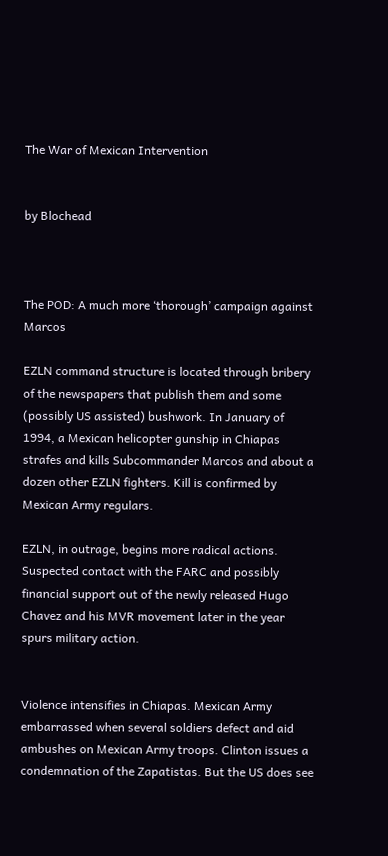The War of Mexican Intervention


by Blochead



The POD: A much more ‘thorough’ campaign against Marcos

EZLN command structure is located through bribery of the newspapers that publish them and some (possibly US assisted) bushwork. In January of 1994, a Mexican helicopter gunship in Chiapas strafes and kills Subcommander Marcos and about a dozen other EZLN fighters. Kill is confirmed by Mexican Army regulars.

EZLN, in outrage, begins more radical actions. Suspected contact with the FARC and possibly financial support out of the newly released Hugo Chavez and his MVR movement later in the year spurs military action.


Violence intensifies in Chiapas. Mexican Army embarrassed when several soldiers defect and aid ambushes on Mexican Army troops. Clinton issues a condemnation of the Zapatistas. But the US does see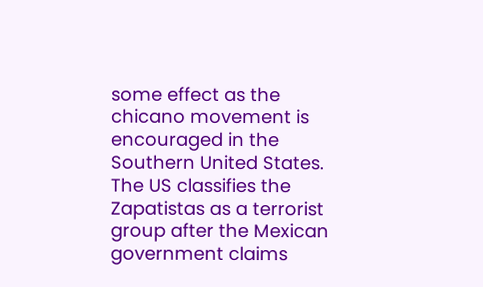some effect as the chicano movement is encouraged in the Southern United States. The US classifies the Zapatistas as a terrorist group after the Mexican government claims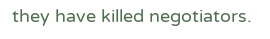they have killed negotiators.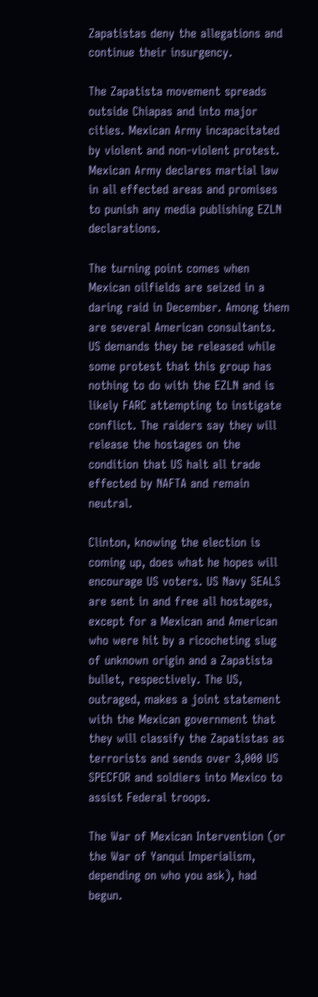Zapatistas deny the allegations and continue their insurgency.

The Zapatista movement spreads outside Chiapas and into major cities. Mexican Army incapacitated by violent and non-violent protest. Mexican Army declares martial law in all effected areas and promises to punish any media publishing EZLN declarations.

The turning point comes when Mexican oilfields are seized in a daring raid in December. Among them are several American consultants. US demands they be released while some protest that this group has nothing to do with the EZLN and is likely FARC attempting to instigate conflict. The raiders say they will release the hostages on the condition that US halt all trade effected by NAFTA and remain neutral.

Clinton, knowing the election is coming up, does what he hopes will encourage US voters. US Navy SEALS are sent in and free all hostages, except for a Mexican and American who were hit by a ricocheting slug of unknown origin and a Zapatista bullet, respectively. The US, outraged, makes a joint statement with the Mexican government that they will classify the Zapatistas as terrorists and sends over 3,000 US SPECFOR and soldiers into Mexico to assist Federal troops.

The War of Mexican Intervention (or the War of Yanqui Imperialism, depending on who you ask), had begun.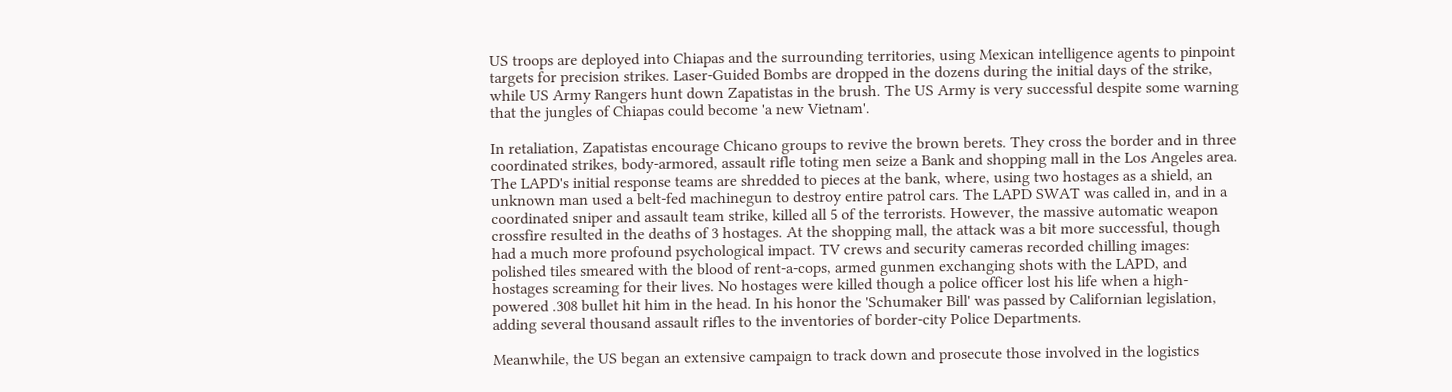US troops are deployed into Chiapas and the surrounding territories, using Mexican intelligence agents to pinpoint targets for precision strikes. Laser-Guided Bombs are dropped in the dozens during the initial days of the strike, while US Army Rangers hunt down Zapatistas in the brush. The US Army is very successful despite some warning that the jungles of Chiapas could become 'a new Vietnam'.

In retaliation, Zapatistas encourage Chicano groups to revive the brown berets. They cross the border and in three coordinated strikes, body-armored, assault rifle toting men seize a Bank and shopping mall in the Los Angeles area. The LAPD's initial response teams are shredded to pieces at the bank, where, using two hostages as a shield, an unknown man used a belt-fed machinegun to destroy entire patrol cars. The LAPD SWAT was called in, and in a coordinated sniper and assault team strike, killed all 5 of the terrorists. However, the massive automatic weapon crossfire resulted in the deaths of 3 hostages. At the shopping mall, the attack was a bit more successful, though had a much more profound psychological impact. TV crews and security cameras recorded chilling images: polished tiles smeared with the blood of rent-a-cops, armed gunmen exchanging shots with the LAPD, and hostages screaming for their lives. No hostages were killed though a police officer lost his life when a high-powered .308 bullet hit him in the head. In his honor the 'Schumaker Bill' was passed by Californian legislation, adding several thousand assault rifles to the inventories of border-city Police Departments.

Meanwhile, the US began an extensive campaign to track down and prosecute those involved in the logistics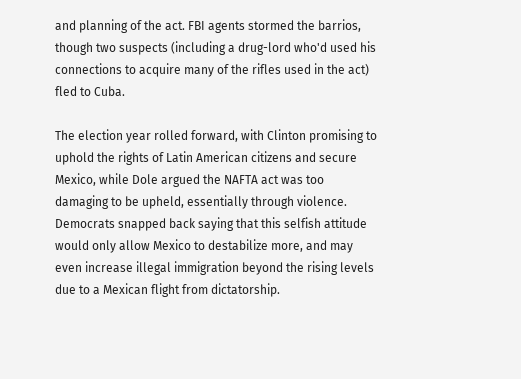and planning of the act. FBI agents stormed the barrios, though two suspects (including a drug-lord who'd used his connections to acquire many of the rifles used in the act) fled to Cuba.

The election year rolled forward, with Clinton promising to uphold the rights of Latin American citizens and secure Mexico, while Dole argued the NAFTA act was too damaging to be upheld, essentially through violence. Democrats snapped back saying that this selfish attitude would only allow Mexico to destabilize more, and may even increase illegal immigration beyond the rising levels due to a Mexican flight from dictatorship.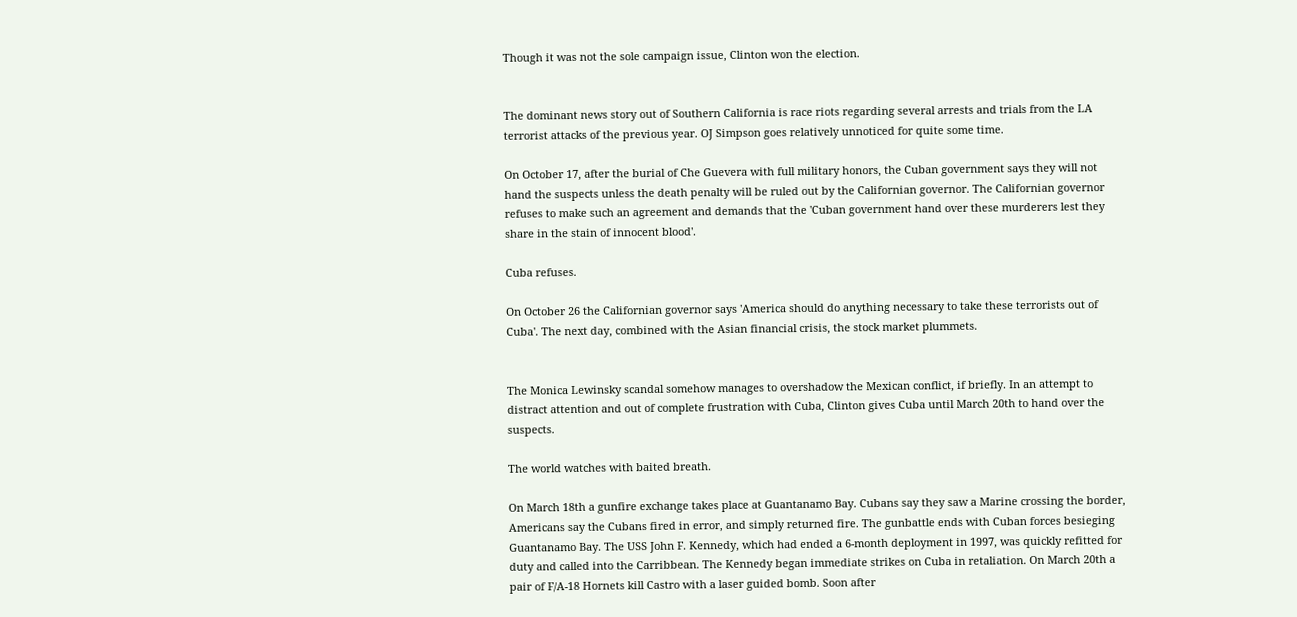Though it was not the sole campaign issue, Clinton won the election.


The dominant news story out of Southern California is race riots regarding several arrests and trials from the LA terrorist attacks of the previous year. OJ Simpson goes relatively unnoticed for quite some time.

On October 17, after the burial of Che Guevera with full military honors, the Cuban government says they will not hand the suspects unless the death penalty will be ruled out by the Californian governor. The Californian governor refuses to make such an agreement and demands that the 'Cuban government hand over these murderers lest they share in the stain of innocent blood'.

Cuba refuses.

On October 26 the Californian governor says 'America should do anything necessary to take these terrorists out of Cuba'. The next day, combined with the Asian financial crisis, the stock market plummets.


The Monica Lewinsky scandal somehow manages to overshadow the Mexican conflict, if briefly. In an attempt to distract attention and out of complete frustration with Cuba, Clinton gives Cuba until March 20th to hand over the suspects.

The world watches with baited breath.

On March 18th a gunfire exchange takes place at Guantanamo Bay. Cubans say they saw a Marine crossing the border, Americans say the Cubans fired in error, and simply returned fire. The gunbattle ends with Cuban forces besieging Guantanamo Bay. The USS John F. Kennedy, which had ended a 6-month deployment in 1997, was quickly refitted for duty and called into the Carribbean. The Kennedy began immediate strikes on Cuba in retaliation. On March 20th a pair of F/A-18 Hornets kill Castro with a laser guided bomb. Soon after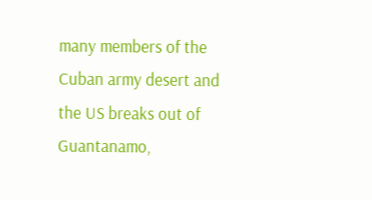many members of the Cuban army desert and the US breaks out of Guantanamo,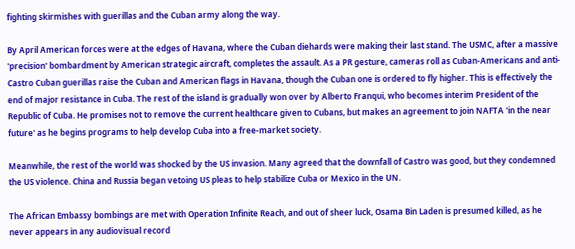fighting skirmishes with guerillas and the Cuban army along the way.

By April American forces were at the edges of Havana, where the Cuban diehards were making their last stand. The USMC, after a massive 'precision' bombardment by American strategic aircraft, completes the assault. As a PR gesture, cameras roll as Cuban-Americans and anti-Castro Cuban guerillas raise the Cuban and American flags in Havana, though the Cuban one is ordered to fly higher. This is effectively the end of major resistance in Cuba. The rest of the island is gradually won over by Alberto Franqui, who becomes interim President of the Republic of Cuba. He promises not to remove the current healthcare given to Cubans, but makes an agreement to join NAFTA 'in the near future' as he begins programs to help develop Cuba into a free-market society.

Meanwhile, the rest of the world was shocked by the US invasion. Many agreed that the downfall of Castro was good, but they condemned the US violence. China and Russia began vetoing US pleas to help stabilize Cuba or Mexico in the UN.

The African Embassy bombings are met with Operation Infinite Reach, and out of sheer luck, Osama Bin Laden is presumed killed, as he never appears in any audiovisual record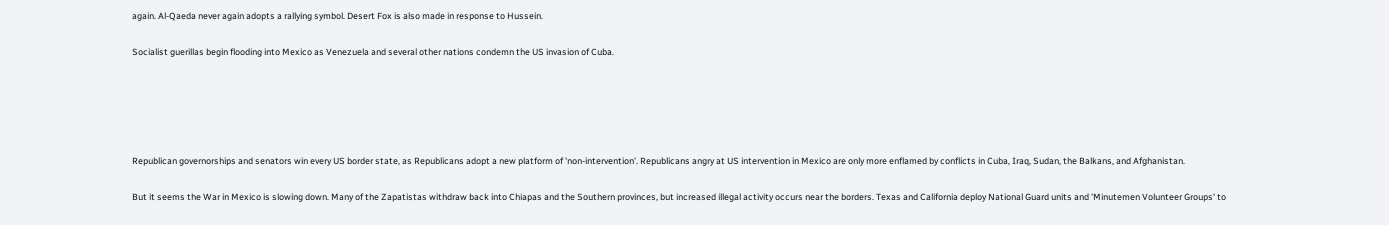again. Al-Qaeda never again adopts a rallying symbol. Desert Fox is also made in response to Hussein.

Socialist guerillas begin flooding into Mexico as Venezuela and several other nations condemn the US invasion of Cuba.





Republican governorships and senators win every US border state, as Republicans adopt a new platform of 'non-intervention'. Republicans angry at US intervention in Mexico are only more enflamed by conflicts in Cuba, Iraq, Sudan, the Balkans, and Afghanistan.

But it seems the War in Mexico is slowing down. Many of the Zapatistas withdraw back into Chiapas and the Southern provinces, but increased illegal activity occurs near the borders. Texas and California deploy National Guard units and 'Minutemen Volunteer Groups' to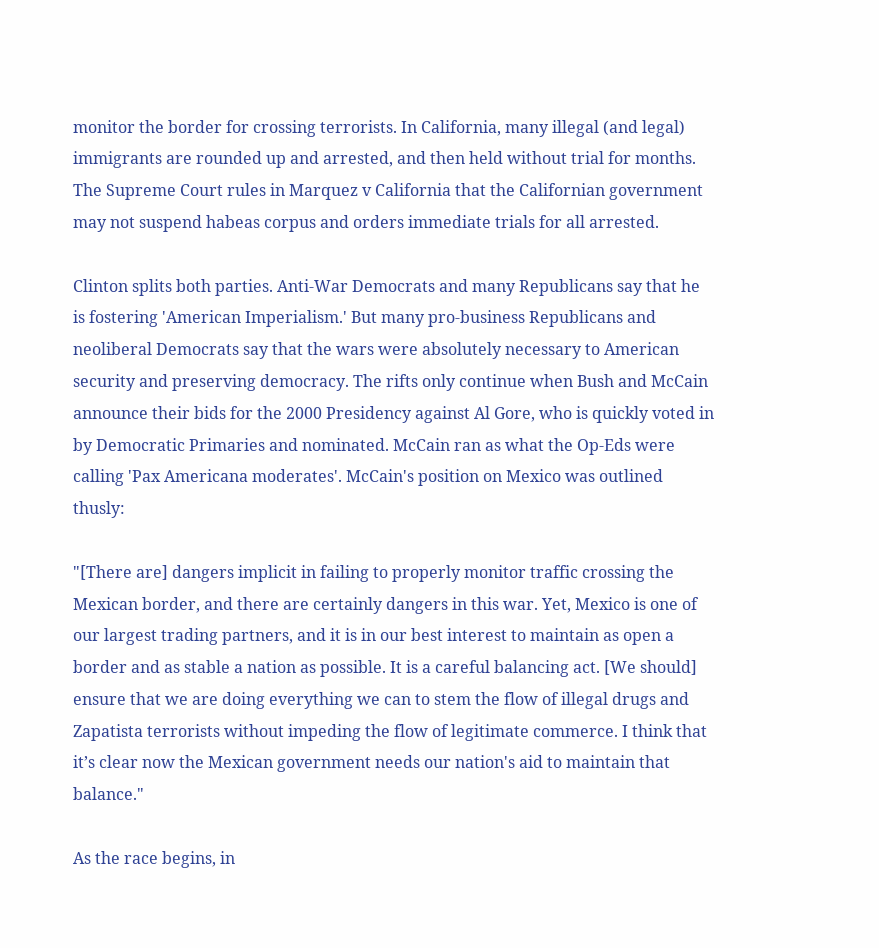monitor the border for crossing terrorists. In California, many illegal (and legal) immigrants are rounded up and arrested, and then held without trial for months. The Supreme Court rules in Marquez v California that the Californian government may not suspend habeas corpus and orders immediate trials for all arrested.

Clinton splits both parties. Anti-War Democrats and many Republicans say that he is fostering 'American Imperialism.' But many pro-business Republicans and neoliberal Democrats say that the wars were absolutely necessary to American security and preserving democracy. The rifts only continue when Bush and McCain announce their bids for the 2000 Presidency against Al Gore, who is quickly voted in by Democratic Primaries and nominated. McCain ran as what the Op-Eds were calling 'Pax Americana moderates'. McCain's position on Mexico was outlined thusly:

"[There are] dangers implicit in failing to properly monitor traffic crossing the Mexican border, and there are certainly dangers in this war. Yet, Mexico is one of our largest trading partners, and it is in our best interest to maintain as open a border and as stable a nation as possible. It is a careful balancing act. [We should] ensure that we are doing everything we can to stem the flow of illegal drugs and Zapatista terrorists without impeding the flow of legitimate commerce. I think that it’s clear now the Mexican government needs our nation's aid to maintain that balance."

As the race begins, in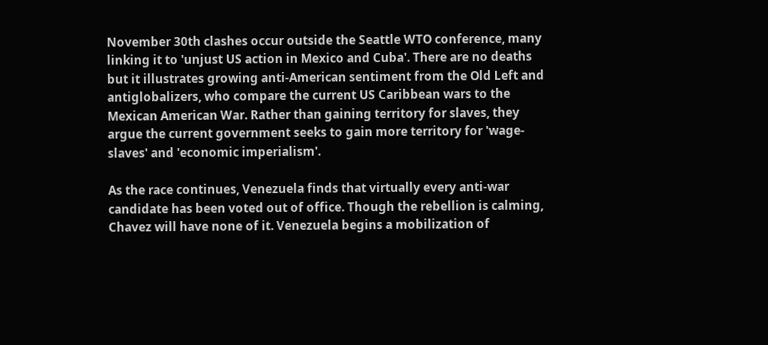November 30th clashes occur outside the Seattle WTO conference, many linking it to 'unjust US action in Mexico and Cuba'. There are no deaths but it illustrates growing anti-American sentiment from the Old Left and antiglobalizers, who compare the current US Caribbean wars to the Mexican American War. Rather than gaining territory for slaves, they argue the current government seeks to gain more territory for 'wage-slaves' and 'economic imperialism'.

As the race continues, Venezuela finds that virtually every anti-war candidate has been voted out of office. Though the rebellion is calming, Chavez will have none of it. Venezuela begins a mobilization of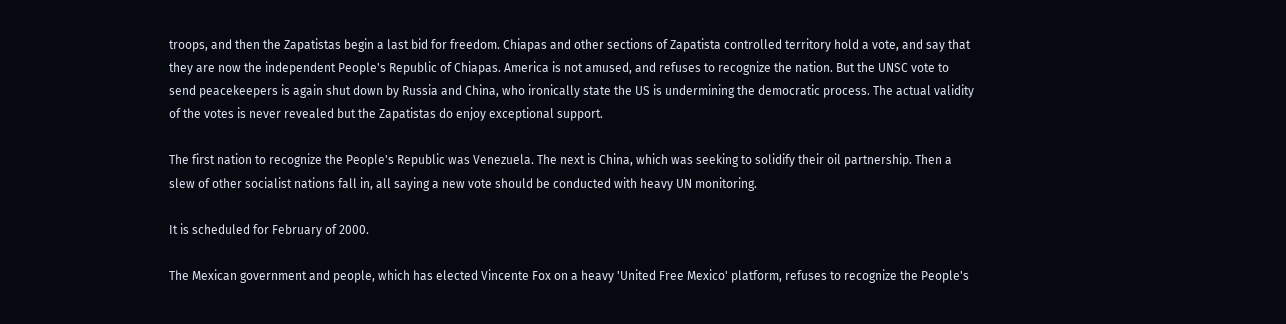troops, and then the Zapatistas begin a last bid for freedom. Chiapas and other sections of Zapatista controlled territory hold a vote, and say that they are now the independent People's Republic of Chiapas. America is not amused, and refuses to recognize the nation. But the UNSC vote to send peacekeepers is again shut down by Russia and China, who ironically state the US is undermining the democratic process. The actual validity of the votes is never revealed but the Zapatistas do enjoy exceptional support.

The first nation to recognize the People's Republic was Venezuela. The next is China, which was seeking to solidify their oil partnership. Then a slew of other socialist nations fall in, all saying a new vote should be conducted with heavy UN monitoring.

It is scheduled for February of 2000.

The Mexican government and people, which has elected Vincente Fox on a heavy 'United Free Mexico' platform, refuses to recognize the People's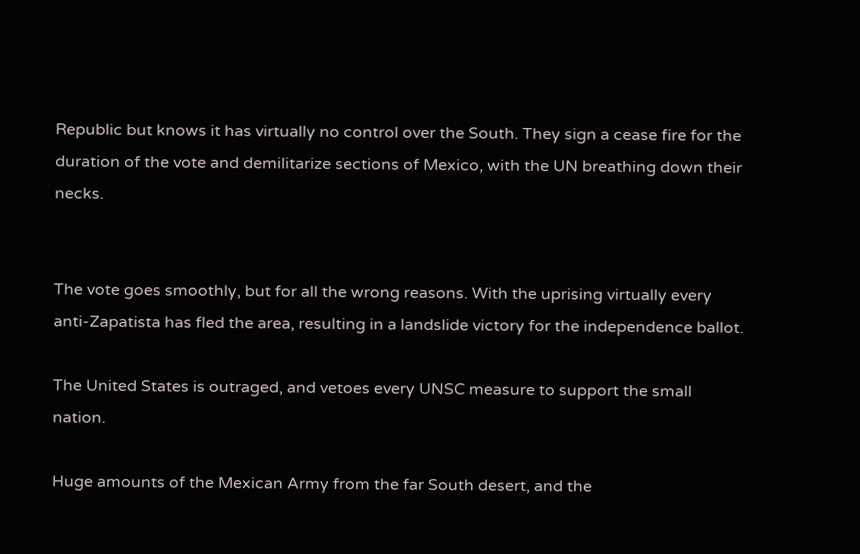Republic but knows it has virtually no control over the South. They sign a cease fire for the duration of the vote and demilitarize sections of Mexico, with the UN breathing down their necks.


The vote goes smoothly, but for all the wrong reasons. With the uprising virtually every anti-Zapatista has fled the area, resulting in a landslide victory for the independence ballot.

The United States is outraged, and vetoes every UNSC measure to support the small nation.

Huge amounts of the Mexican Army from the far South desert, and the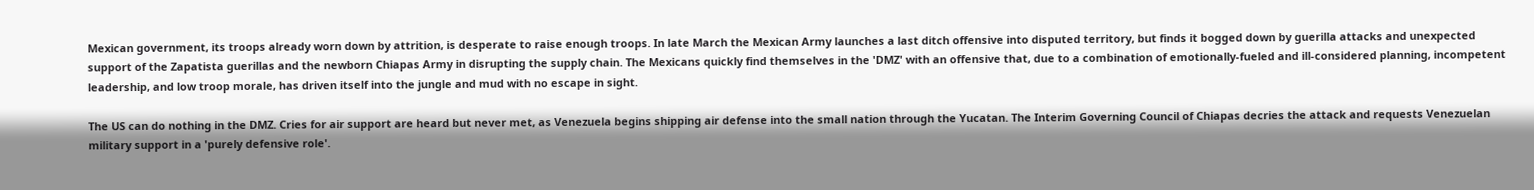Mexican government, its troops already worn down by attrition, is desperate to raise enough troops. In late March the Mexican Army launches a last ditch offensive into disputed territory, but finds it bogged down by guerilla attacks and unexpected support of the Zapatista guerillas and the newborn Chiapas Army in disrupting the supply chain. The Mexicans quickly find themselves in the 'DMZ' with an offensive that, due to a combination of emotionally-fueled and ill-considered planning, incompetent leadership, and low troop morale, has driven itself into the jungle and mud with no escape in sight.

The US can do nothing in the DMZ. Cries for air support are heard but never met, as Venezuela begins shipping air defense into the small nation through the Yucatan. The Interim Governing Council of Chiapas decries the attack and requests Venezuelan military support in a 'purely defensive role'.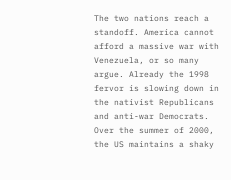The two nations reach a standoff. America cannot afford a massive war with Venezuela, or so many argue. Already the 1998 fervor is slowing down in the nativist Republicans and anti-war Democrats. Over the summer of 2000, the US maintains a shaky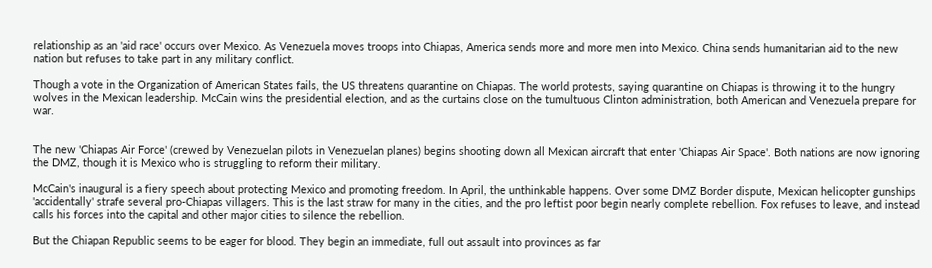relationship as an 'aid race' occurs over Mexico. As Venezuela moves troops into Chiapas, America sends more and more men into Mexico. China sends humanitarian aid to the new nation but refuses to take part in any military conflict.

Though a vote in the Organization of American States fails, the US threatens quarantine on Chiapas. The world protests, saying quarantine on Chiapas is throwing it to the hungry wolves in the Mexican leadership. McCain wins the presidential election, and as the curtains close on the tumultuous Clinton administration, both American and Venezuela prepare for war.


The new 'Chiapas Air Force' (crewed by Venezuelan pilots in Venezuelan planes) begins shooting down all Mexican aircraft that enter 'Chiapas Air Space'. Both nations are now ignoring the DMZ, though it is Mexico who is struggling to reform their military.

McCain's inaugural is a fiery speech about protecting Mexico and promoting freedom. In April, the unthinkable happens. Over some DMZ Border dispute, Mexican helicopter gunships 'accidentally' strafe several pro-Chiapas villagers. This is the last straw for many in the cities, and the pro leftist poor begin nearly complete rebellion. Fox refuses to leave, and instead calls his forces into the capital and other major cities to silence the rebellion.

But the Chiapan Republic seems to be eager for blood. They begin an immediate, full out assault into provinces as far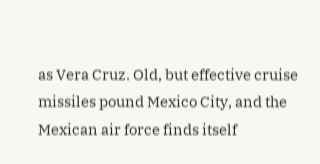as Vera Cruz. Old, but effective cruise missiles pound Mexico City, and the Mexican air force finds itself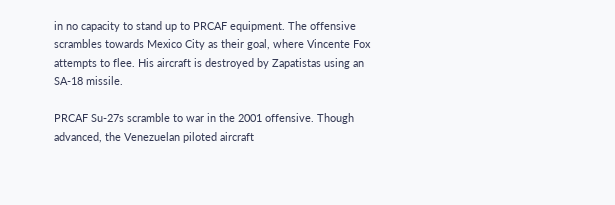in no capacity to stand up to PRCAF equipment. The offensive scrambles towards Mexico City as their goal, where Vincente Fox attempts to flee. His aircraft is destroyed by Zapatistas using an SA-18 missile.

PRCAF Su-27s scramble to war in the 2001 offensive. Though advanced, the Venezuelan piloted aircraft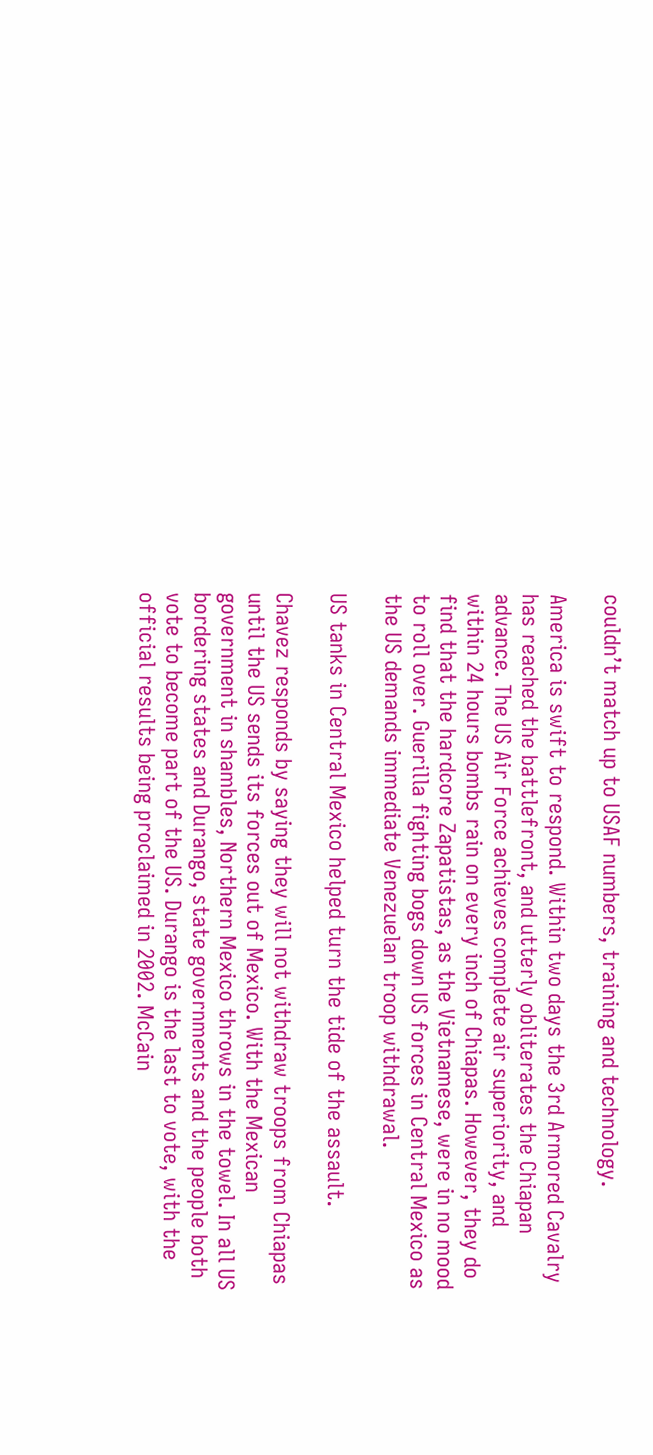couldn’t match up to USAF numbers, training and technology.

America is swift to respond. Within two days the 3rd Armored Cavalry has reached the battlefront, and utterly obliterates the Chiapan advance. The US Air Force achieves complete air superiority, and within 24 hours bombs rain on every inch of Chiapas. However, they do find that the hardcore Zapatistas, as the Vietnamese, were in no mood to roll over. Guerilla fighting bogs down US forces in Central Mexico as the US demands immediate Venezuelan troop withdrawal.

US tanks in Central Mexico helped turn the tide of the assault.

Chavez responds by saying they will not withdraw troops from Chiapas until the US sends its forces out of Mexico. With the Mexican government in shambles, Northern Mexico throws in the towel. In all US bordering states and Durango, state governments and the people both vote to become part of the US. Durango is the last to vote, with the official results being proclaimed in 2002. McCain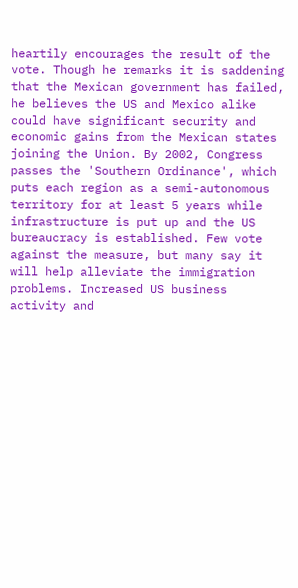heartily encourages the result of the vote. Though he remarks it is saddening that the Mexican government has failed, he believes the US and Mexico alike could have significant security and economic gains from the Mexican states joining the Union. By 2002, Congress passes the 'Southern Ordinance', which puts each region as a semi-autonomous territory for at least 5 years while infrastructure is put up and the US bureaucracy is established. Few vote against the measure, but many say it will help alleviate the immigration problems. Increased US business activity and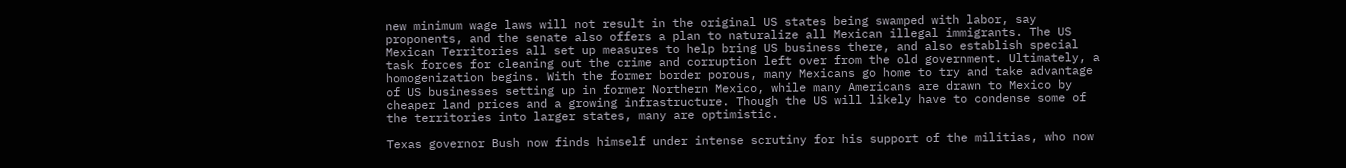new minimum wage laws will not result in the original US states being swamped with labor, say proponents, and the senate also offers a plan to naturalize all Mexican illegal immigrants. The US Mexican Territories all set up measures to help bring US business there, and also establish special task forces for cleaning out the crime and corruption left over from the old government. Ultimately, a homogenization begins. With the former border porous, many Mexicans go home to try and take advantage of US businesses setting up in former Northern Mexico, while many Americans are drawn to Mexico by cheaper land prices and a growing infrastructure. Though the US will likely have to condense some of the territories into larger states, many are optimistic.

Texas governor Bush now finds himself under intense scrutiny for his support of the militias, who now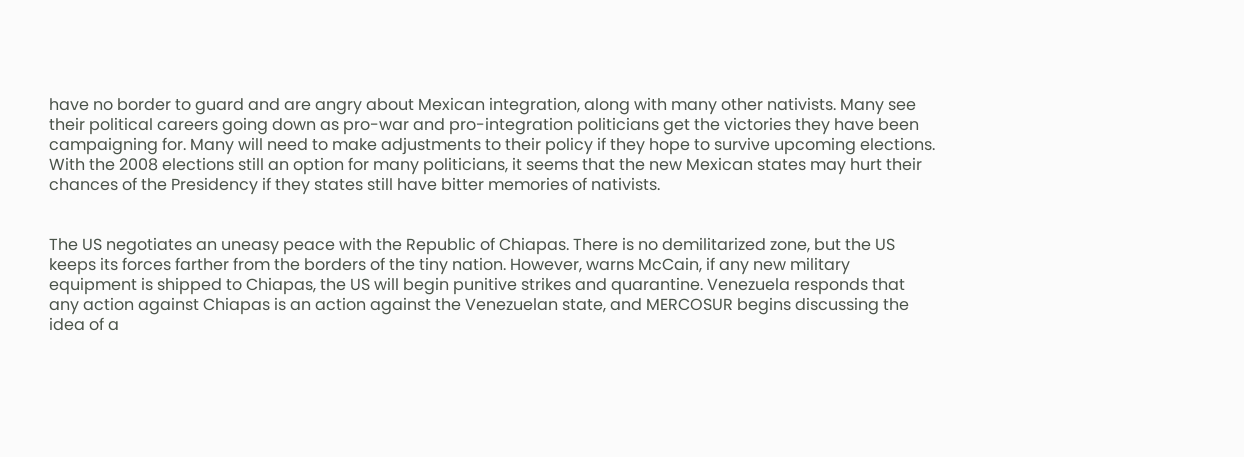have no border to guard and are angry about Mexican integration, along with many other nativists. Many see their political careers going down as pro-war and pro-integration politicians get the victories they have been campaigning for. Many will need to make adjustments to their policy if they hope to survive upcoming elections. With the 2008 elections still an option for many politicians, it seems that the new Mexican states may hurt their chances of the Presidency if they states still have bitter memories of nativists.


The US negotiates an uneasy peace with the Republic of Chiapas. There is no demilitarized zone, but the US keeps its forces farther from the borders of the tiny nation. However, warns McCain, if any new military equipment is shipped to Chiapas, the US will begin punitive strikes and quarantine. Venezuela responds that any action against Chiapas is an action against the Venezuelan state, and MERCOSUR begins discussing the idea of a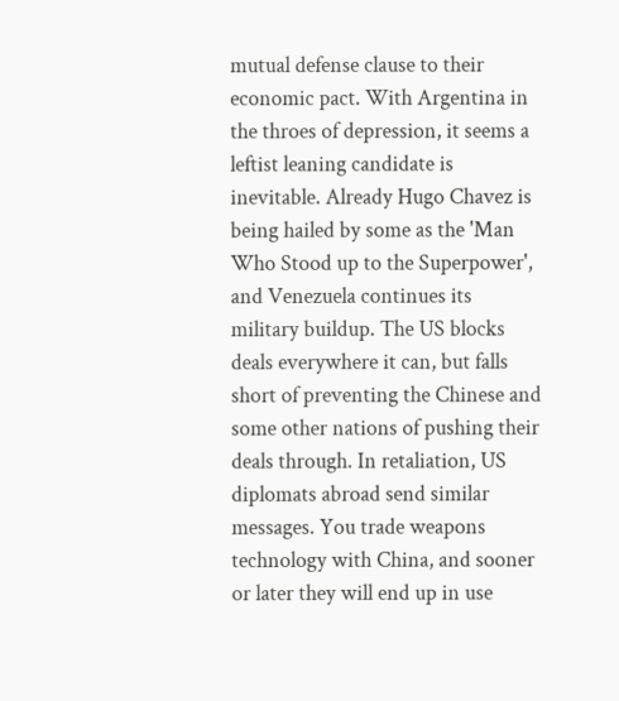mutual defense clause to their economic pact. With Argentina in the throes of depression, it seems a leftist leaning candidate is inevitable. Already Hugo Chavez is being hailed by some as the 'Man Who Stood up to the Superpower', and Venezuela continues its military buildup. The US blocks deals everywhere it can, but falls short of preventing the Chinese and some other nations of pushing their deals through. In retaliation, US diplomats abroad send similar messages. You trade weapons technology with China, and sooner or later they will end up in use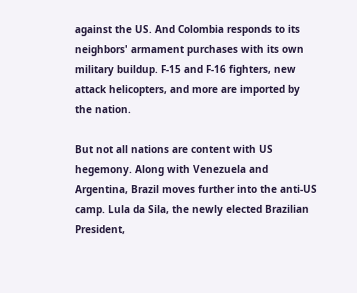against the US. And Colombia responds to its neighbors' armament purchases with its own military buildup. F-15 and F-16 fighters, new attack helicopters, and more are imported by the nation.

But not all nations are content with US hegemony. Along with Venezuela and Argentina, Brazil moves further into the anti-US camp. Lula da Sila, the newly elected Brazilian President,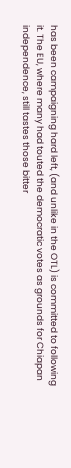has been campaigning hard left, (and unlike in the OTL) is committed to following it. The EU, where many had touted the democratic votes as grounds for Chiapan independence, still tastes those bitter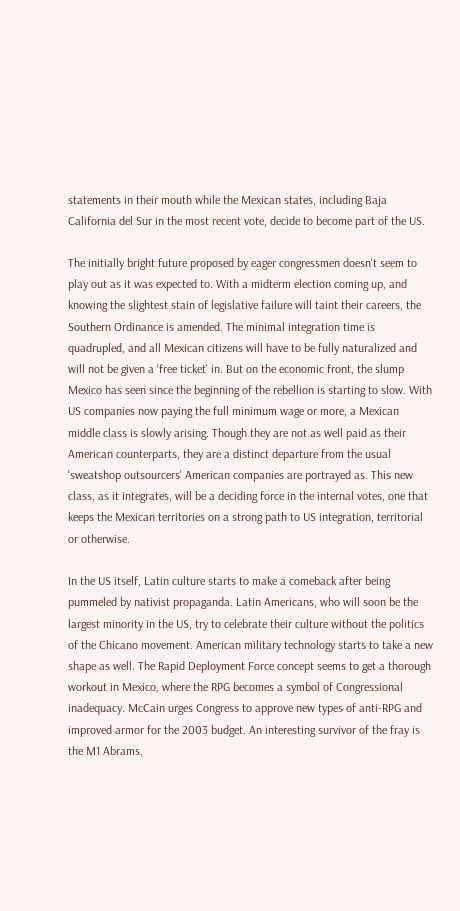statements in their mouth while the Mexican states, including Baja California del Sur in the most recent vote, decide to become part of the US.

The initially bright future proposed by eager congressmen doesn't seem to play out as it was expected to. With a midterm election coming up, and knowing the slightest stain of legislative failure will taint their careers, the Southern Ordinance is amended. The minimal integration time is quadrupled, and all Mexican citizens will have to be fully naturalized and will not be given a 'free ticket' in. But on the economic front, the slump Mexico has seen since the beginning of the rebellion is starting to slow. With US companies now paying the full minimum wage or more, a Mexican middle class is slowly arising. Though they are not as well paid as their American counterparts, they are a distinct departure from the usual 'sweatshop outsourcers' American companies are portrayed as. This new class, as it integrates, will be a deciding force in the internal votes, one that keeps the Mexican territories on a strong path to US integration, territorial or otherwise.

In the US itself, Latin culture starts to make a comeback after being pummeled by nativist propaganda. Latin Americans, who will soon be the largest minority in the US, try to celebrate their culture without the politics of the Chicano movement. American military technology starts to take a new shape as well. The Rapid Deployment Force concept seems to get a thorough workout in Mexico, where the RPG becomes a symbol of Congressional inadequacy. McCain urges Congress to approve new types of anti-RPG and improved armor for the 2003 budget. An interesting survivor of the fray is the M1 Abrams,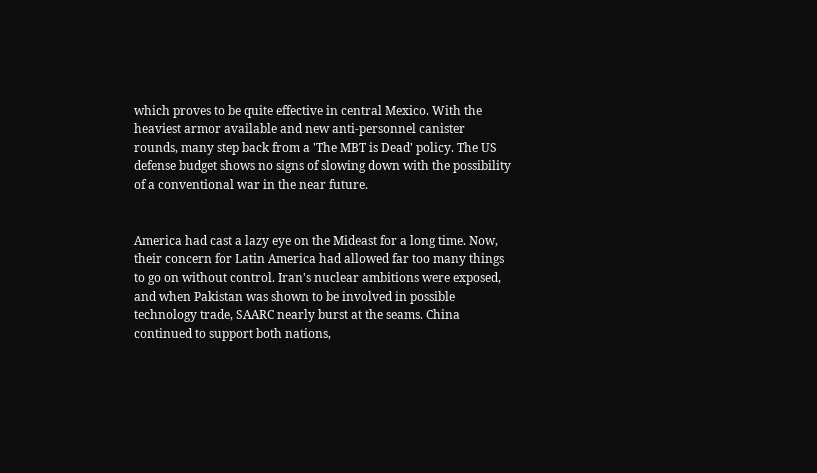which proves to be quite effective in central Mexico. With the heaviest armor available and new anti-personnel canister rounds, many step back from a 'The MBT is Dead' policy. The US defense budget shows no signs of slowing down with the possibility of a conventional war in the near future.


America had cast a lazy eye on the Mideast for a long time. Now, their concern for Latin America had allowed far too many things to go on without control. Iran's nuclear ambitions were exposed, and when Pakistan was shown to be involved in possible technology trade, SAARC nearly burst at the seams. China continued to support both nations,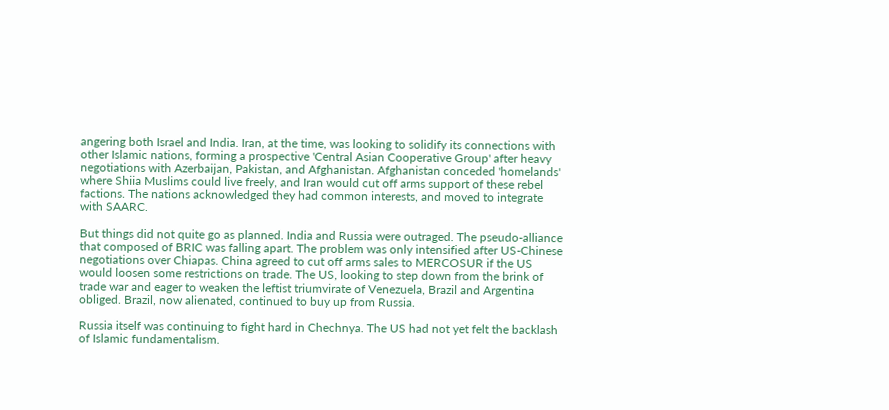angering both Israel and India. Iran, at the time, was looking to solidify its connections with other Islamic nations, forming a prospective 'Central Asian Cooperative Group' after heavy negotiations with Azerbaijan, Pakistan, and Afghanistan. Afghanistan conceded 'homelands' where Shiia Muslims could live freely, and Iran would cut off arms support of these rebel factions. The nations acknowledged they had common interests, and moved to integrate with SAARC.

But things did not quite go as planned. India and Russia were outraged. The pseudo-alliance that composed of BRIC was falling apart. The problem was only intensified after US-Chinese negotiations over Chiapas. China agreed to cut off arms sales to MERCOSUR if the US would loosen some restrictions on trade. The US, looking to step down from the brink of trade war and eager to weaken the leftist triumvirate of Venezuela, Brazil and Argentina obliged. Brazil, now alienated, continued to buy up from Russia.

Russia itself was continuing to fight hard in Chechnya. The US had not yet felt the backlash of Islamic fundamentalism.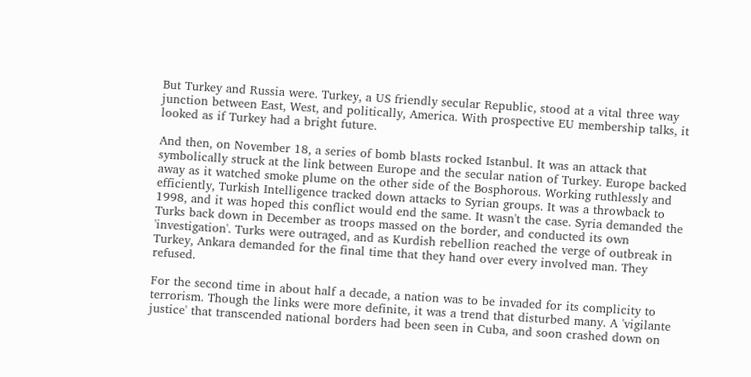But Turkey and Russia were. Turkey, a US friendly secular Republic, stood at a vital three way junction between East, West, and politically, America. With prospective EU membership talks, it looked as if Turkey had a bright future.

And then, on November 18, a series of bomb blasts rocked Istanbul. It was an attack that symbolically struck at the link between Europe and the secular nation of Turkey. Europe backed away as it watched smoke plume on the other side of the Bosphorous. Working ruthlessly and efficiently, Turkish Intelligence tracked down attacks to Syrian groups. It was a throwback to 1998, and it was hoped this conflict would end the same. It wasn't the case. Syria demanded the Turks back down in December as troops massed on the border, and conducted its own 'investigation'. Turks were outraged, and as Kurdish rebellion reached the verge of outbreak in Turkey, Ankara demanded for the final time that they hand over every involved man. They refused.

For the second time in about half a decade, a nation was to be invaded for its complicity to terrorism. Though the links were more definite, it was a trend that disturbed many. A 'vigilante justice' that transcended national borders had been seen in Cuba, and soon crashed down on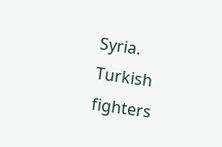Syria. Turkish fighters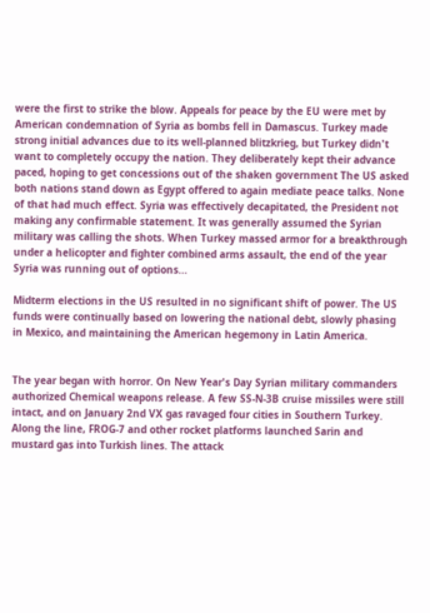were the first to strike the blow. Appeals for peace by the EU were met by American condemnation of Syria as bombs fell in Damascus. Turkey made strong initial advances due to its well-planned blitzkrieg, but Turkey didn't want to completely occupy the nation. They deliberately kept their advance paced, hoping to get concessions out of the shaken government The US asked both nations stand down as Egypt offered to again mediate peace talks. None of that had much effect. Syria was effectively decapitated, the President not making any confirmable statement. It was generally assumed the Syrian military was calling the shots. When Turkey massed armor for a breakthrough under a helicopter and fighter combined arms assault, the end of the year Syria was running out of options...

Midterm elections in the US resulted in no significant shift of power. The US funds were continually based on lowering the national debt, slowly phasing in Mexico, and maintaining the American hegemony in Latin America.


The year began with horror. On New Year's Day Syrian military commanders authorized Chemical weapons release. A few SS-N-3B cruise missiles were still intact, and on January 2nd VX gas ravaged four cities in Southern Turkey. Along the line, FROG-7 and other rocket platforms launched Sarin and mustard gas into Turkish lines. The attack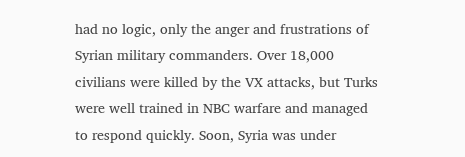had no logic, only the anger and frustrations of Syrian military commanders. Over 18,000 civilians were killed by the VX attacks, but Turks were well trained in NBC warfare and managed to respond quickly. Soon, Syria was under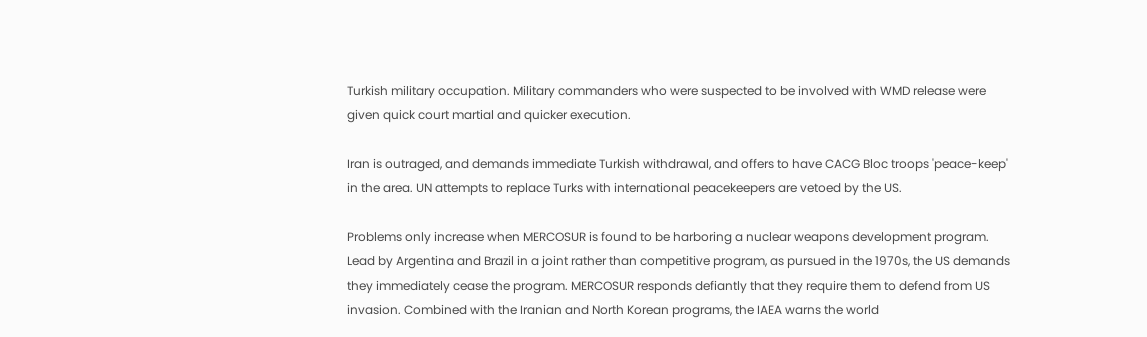Turkish military occupation. Military commanders who were suspected to be involved with WMD release were given quick court martial and quicker execution.

Iran is outraged, and demands immediate Turkish withdrawal, and offers to have CACG Bloc troops 'peace-keep' in the area. UN attempts to replace Turks with international peacekeepers are vetoed by the US.

Problems only increase when MERCOSUR is found to be harboring a nuclear weapons development program. Lead by Argentina and Brazil in a joint rather than competitive program, as pursued in the 1970s, the US demands they immediately cease the program. MERCOSUR responds defiantly that they require them to defend from US invasion. Combined with the Iranian and North Korean programs, the IAEA warns the world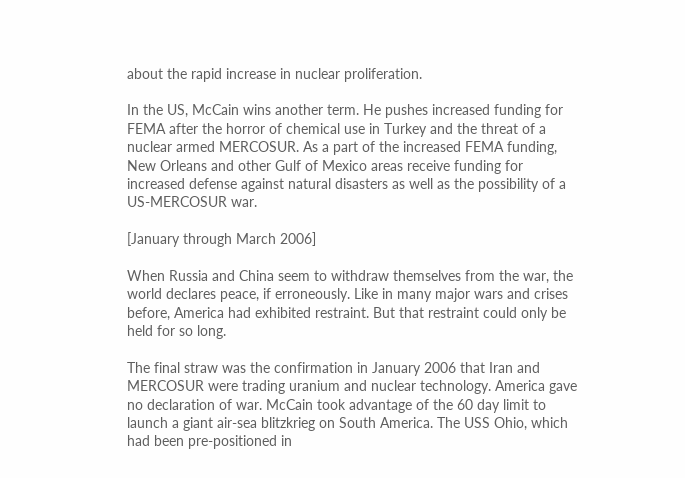about the rapid increase in nuclear proliferation.

In the US, McCain wins another term. He pushes increased funding for FEMA after the horror of chemical use in Turkey and the threat of a nuclear armed MERCOSUR. As a part of the increased FEMA funding, New Orleans and other Gulf of Mexico areas receive funding for increased defense against natural disasters as well as the possibility of a US-MERCOSUR war.

[January through March 2006]

When Russia and China seem to withdraw themselves from the war, the world declares peace, if erroneously. Like in many major wars and crises before, America had exhibited restraint. But that restraint could only be held for so long.

The final straw was the confirmation in January 2006 that Iran and MERCOSUR were trading uranium and nuclear technology. America gave no declaration of war. McCain took advantage of the 60 day limit to launch a giant air-sea blitzkrieg on South America. The USS Ohio, which had been pre-positioned in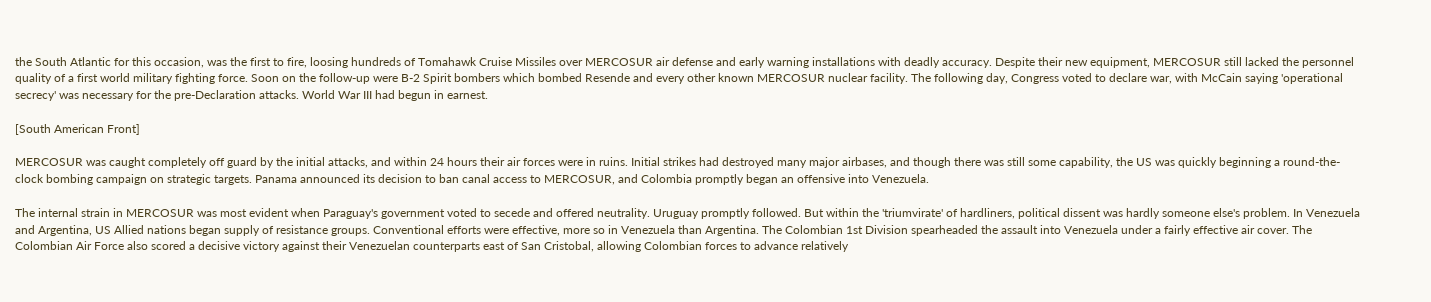the South Atlantic for this occasion, was the first to fire, loosing hundreds of Tomahawk Cruise Missiles over MERCOSUR air defense and early warning installations with deadly accuracy. Despite their new equipment, MERCOSUR still lacked the personnel quality of a first world military fighting force. Soon on the follow-up were B-2 Spirit bombers which bombed Resende and every other known MERCOSUR nuclear facility. The following day, Congress voted to declare war, with McCain saying 'operational secrecy' was necessary for the pre-Declaration attacks. World War III had begun in earnest.

[South American Front]

MERCOSUR was caught completely off guard by the initial attacks, and within 24 hours their air forces were in ruins. Initial strikes had destroyed many major airbases, and though there was still some capability, the US was quickly beginning a round-the-clock bombing campaign on strategic targets. Panama announced its decision to ban canal access to MERCOSUR, and Colombia promptly began an offensive into Venezuela.

The internal strain in MERCOSUR was most evident when Paraguay's government voted to secede and offered neutrality. Uruguay promptly followed. But within the 'triumvirate' of hardliners, political dissent was hardly someone else's problem. In Venezuela and Argentina, US Allied nations began supply of resistance groups. Conventional efforts were effective, more so in Venezuela than Argentina. The Colombian 1st Division spearheaded the assault into Venezuela under a fairly effective air cover. The Colombian Air Force also scored a decisive victory against their Venezuelan counterparts east of San Cristobal, allowing Colombian forces to advance relatively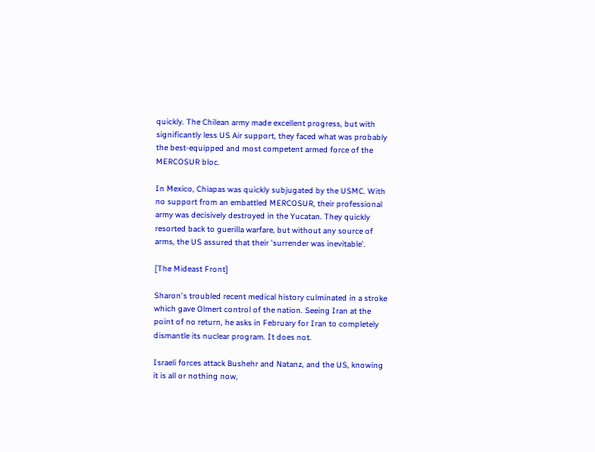quickly. The Chilean army made excellent progress, but with significantly less US Air support, they faced what was probably the best-equipped and most competent armed force of the MERCOSUR bloc.

In Mexico, Chiapas was quickly subjugated by the USMC. With no support from an embattled MERCOSUR, their professional army was decisively destroyed in the Yucatan. They quickly resorted back to guerilla warfare, but without any source of arms, the US assured that their 'surrender was inevitable'.

[The Mideast Front]

Sharon's troubled recent medical history culminated in a stroke which gave Olmert control of the nation. Seeing Iran at the point of no return, he asks in February for Iran to completely dismantle its nuclear program. It does not.

Israeli forces attack Bushehr and Natanz, and the US, knowing it is all or nothing now,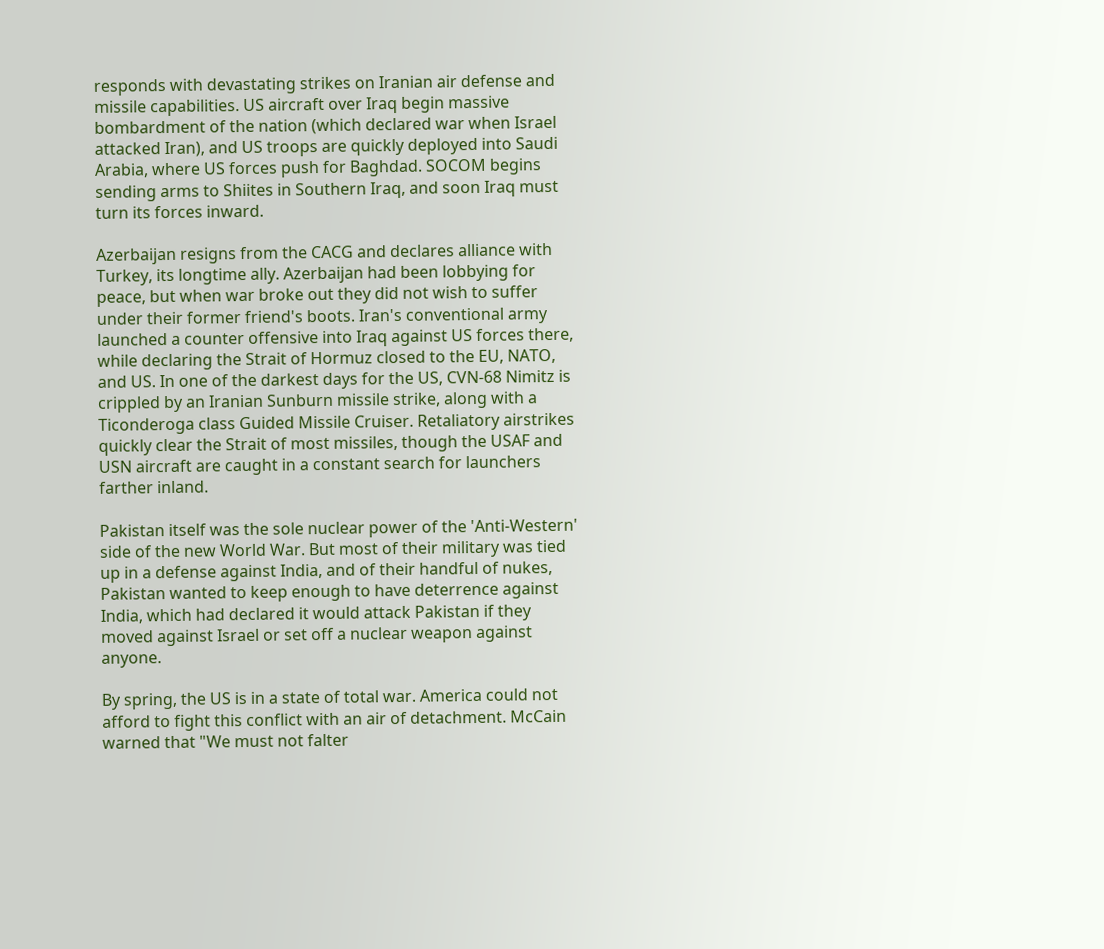responds with devastating strikes on Iranian air defense and missile capabilities. US aircraft over Iraq begin massive bombardment of the nation (which declared war when Israel attacked Iran), and US troops are quickly deployed into Saudi Arabia, where US forces push for Baghdad. SOCOM begins sending arms to Shiites in Southern Iraq, and soon Iraq must turn its forces inward.

Azerbaijan resigns from the CACG and declares alliance with Turkey, its longtime ally. Azerbaijan had been lobbying for peace, but when war broke out they did not wish to suffer under their former friend's boots. Iran's conventional army launched a counter offensive into Iraq against US forces there, while declaring the Strait of Hormuz closed to the EU, NATO, and US. In one of the darkest days for the US, CVN-68 Nimitz is crippled by an Iranian Sunburn missile strike, along with a Ticonderoga class Guided Missile Cruiser. Retaliatory airstrikes quickly clear the Strait of most missiles, though the USAF and USN aircraft are caught in a constant search for launchers farther inland.

Pakistan itself was the sole nuclear power of the 'Anti-Western' side of the new World War. But most of their military was tied up in a defense against India, and of their handful of nukes, Pakistan wanted to keep enough to have deterrence against India, which had declared it would attack Pakistan if they moved against Israel or set off a nuclear weapon against anyone.

By spring, the US is in a state of total war. America could not afford to fight this conflict with an air of detachment. McCain warned that "We must not falter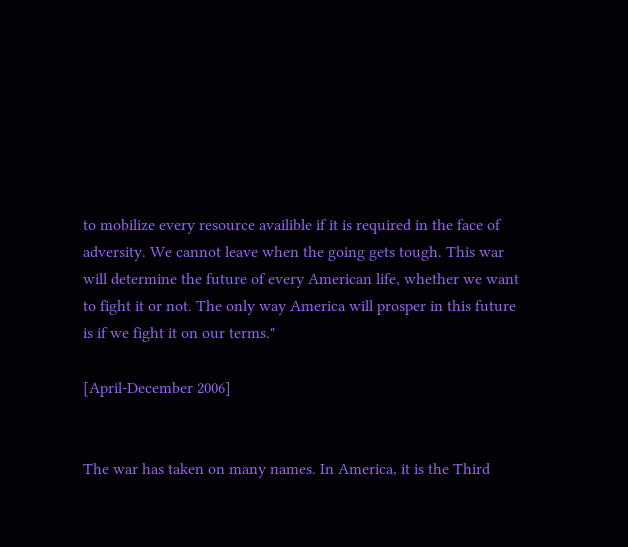to mobilize every resource availible if it is required in the face of adversity. We cannot leave when the going gets tough. This war will determine the future of every American life, whether we want to fight it or not. The only way America will prosper in this future is if we fight it on our terms."

[April-December 2006]


The war has taken on many names. In America, it is the Third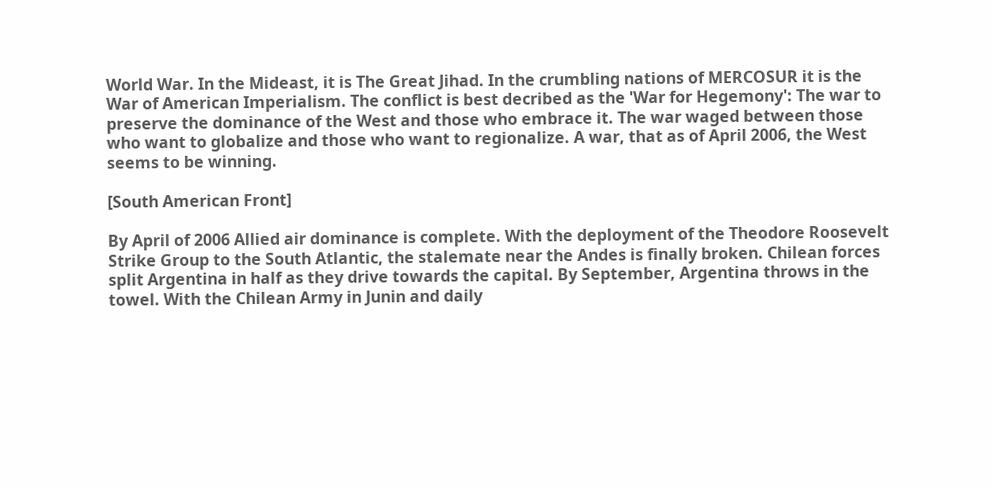World War. In the Mideast, it is The Great Jihad. In the crumbling nations of MERCOSUR it is the War of American Imperialism. The conflict is best decribed as the 'War for Hegemony': The war to preserve the dominance of the West and those who embrace it. The war waged between those who want to globalize and those who want to regionalize. A war, that as of April 2006, the West seems to be winning.

[South American Front]

By April of 2006 Allied air dominance is complete. With the deployment of the Theodore Roosevelt Strike Group to the South Atlantic, the stalemate near the Andes is finally broken. Chilean forces split Argentina in half as they drive towards the capital. By September, Argentina throws in the towel. With the Chilean Army in Junin and daily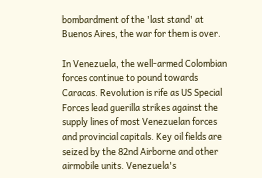bombardment of the 'last stand' at Buenos Aires, the war for them is over.

In Venezuela, the well-armed Colombian forces continue to pound towards Caracas. Revolution is rife as US Special Forces lead guerilla strikes against the supply lines of most Venezuelan forces and provincial capitals. Key oil fields are seized by the 82nd Airborne and other airmobile units. Venezuela's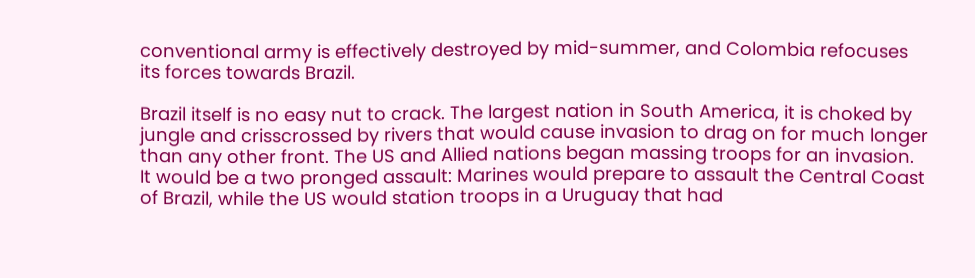conventional army is effectively destroyed by mid-summer, and Colombia refocuses its forces towards Brazil.

Brazil itself is no easy nut to crack. The largest nation in South America, it is choked by jungle and crisscrossed by rivers that would cause invasion to drag on for much longer than any other front. The US and Allied nations began massing troops for an invasion. It would be a two pronged assault: Marines would prepare to assault the Central Coast of Brazil, while the US would station troops in a Uruguay that had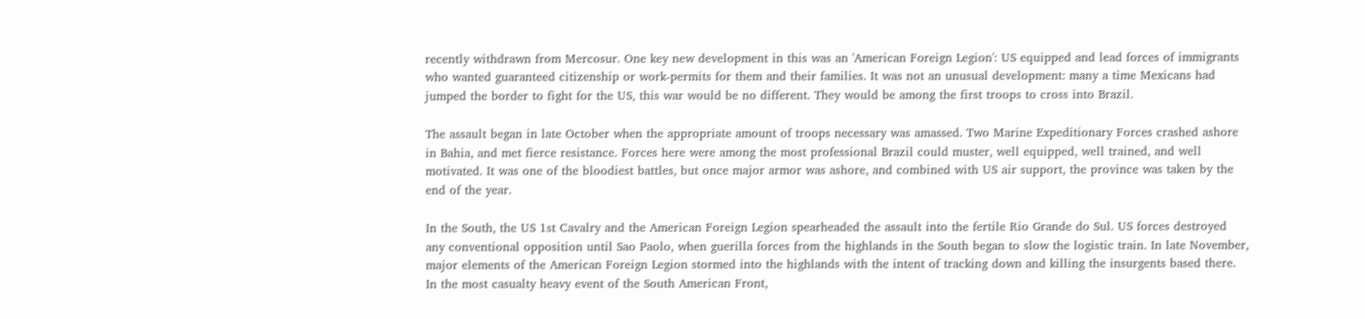recently withdrawn from Mercosur. One key new development in this was an 'American Foreign Legion': US equipped and lead forces of immigrants who wanted guaranteed citizenship or work-permits for them and their families. It was not an unusual development: many a time Mexicans had jumped the border to fight for the US, this war would be no different. They would be among the first troops to cross into Brazil.

The assault began in late October when the appropriate amount of troops necessary was amassed. Two Marine Expeditionary Forces crashed ashore in Bahia, and met fierce resistance. Forces here were among the most professional Brazil could muster, well equipped, well trained, and well motivated. It was one of the bloodiest battles, but once major armor was ashore, and combined with US air support, the province was taken by the end of the year.

In the South, the US 1st Cavalry and the American Foreign Legion spearheaded the assault into the fertile Rio Grande do Sul. US forces destroyed any conventional opposition until Sao Paolo, when guerilla forces from the highlands in the South began to slow the logistic train. In late November, major elements of the American Foreign Legion stormed into the highlands with the intent of tracking down and killing the insurgents based there. In the most casualty heavy event of the South American Front,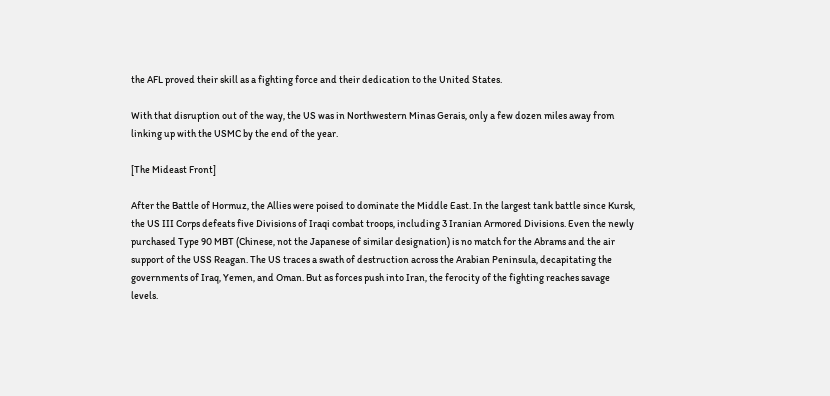the AFL proved their skill as a fighting force and their dedication to the United States.

With that disruption out of the way, the US was in Northwestern Minas Gerais, only a few dozen miles away from linking up with the USMC by the end of the year.

[The Mideast Front]

After the Battle of Hormuz, the Allies were poised to dominate the Middle East. In the largest tank battle since Kursk, the US III Corps defeats five Divisions of Iraqi combat troops, including 3 Iranian Armored Divisions. Even the newly purchased Type 90 MBT (Chinese, not the Japanese of similar designation) is no match for the Abrams and the air support of the USS Reagan. The US traces a swath of destruction across the Arabian Peninsula, decapitating the governments of Iraq, Yemen, and Oman. But as forces push into Iran, the ferocity of the fighting reaches savage levels.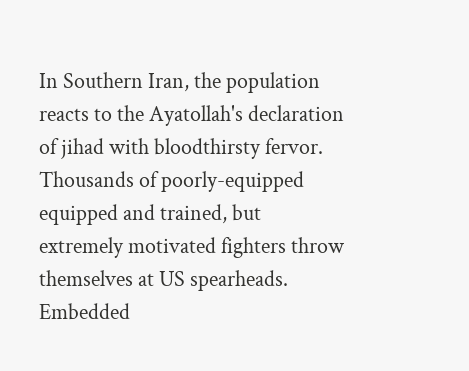In Southern Iran, the population reacts to the Ayatollah's declaration of jihad with bloodthirsty fervor. Thousands of poorly-equipped equipped and trained, but extremely motivated fighters throw themselves at US spearheads. Embedded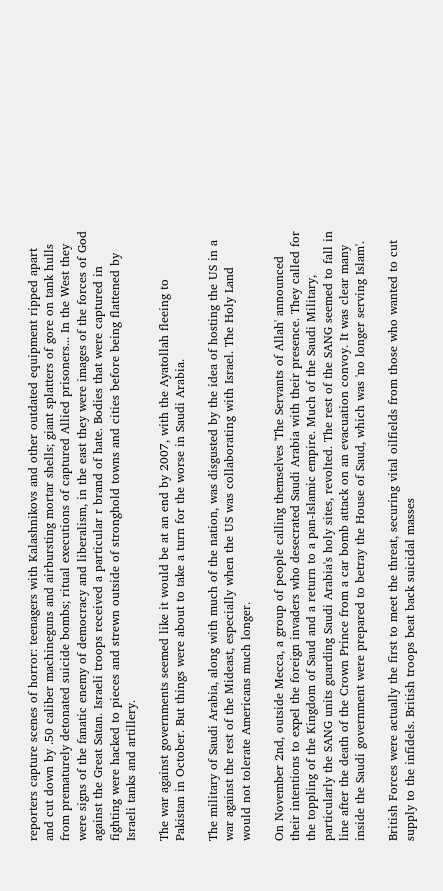reporters capture scenes of horror: teenagers with Kalashnikovs and other outdated equipment ripped apart and cut down by .50 caliber machineguns and airbursting mortar shells; giant splatters of gore on tank hulls from prematurely detonated suicide bombs; ritual executions of captured Allied prisoners... In the West they were signs of the fanatic enemy of democracy and liberalism, in the east they were images of the forces of God against the Great Satan. Israeli troops received a particular r brand of hate. Bodies that were captured in fighting were hacked to pieces and strewn outside of stronghold towns and cities before being flattened by Israeli tanks and artillery.

The war against governments seemed like it would be at an end by 2007, with the Ayatollah fleeing to Pakistan in October. But things were about to take a turn for the worse in Saudi Arabia.

The military of Saudi Arabia, along with much of the nation, was disgusted by the idea of hosting the US in a war against the rest of the Mideast, especially when the US was collaborating with Israel. The Holy Land would not tolerate Americans much longer.

On November 2nd, outside Mecca, a group of people calling themselves 'The Servants of Allah' announced their intentions to expel the foreign invaders who desecrated Saudi Arabia with their presence. They called for the toppling of the Kingdom of Saud and a return to a pan-Islamic empire. Much of the Saudi Military, particularly the SANG units guarding Saudi Arabia's holy sites, revolted. The rest of the SANG seemed to fall in line after the death of the Crown Prince from a car bomb attack on an evacuation convoy. It was clear many inside the Saudi government were prepared to betray the House of Saud, which was 'no longer serving Islam'.

British Forces were actually the first to meet the threat, securing vital oilfields from those who wanted to cut supply to the infidels. British troops beat back suicidal masses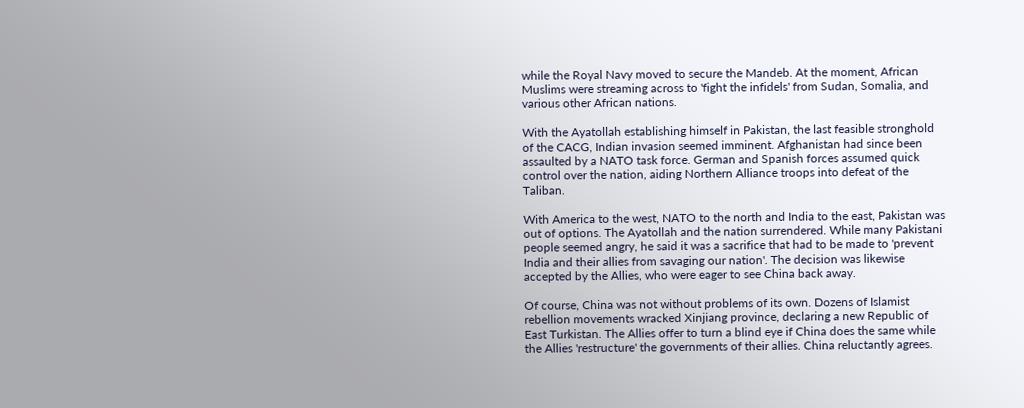while the Royal Navy moved to secure the Mandeb. At the moment, African Muslims were streaming across to 'fight the infidels' from Sudan, Somalia, and various other African nations.

With the Ayatollah establishing himself in Pakistan, the last feasible stronghold of the CACG, Indian invasion seemed imminent. Afghanistan had since been assaulted by a NATO task force. German and Spanish forces assumed quick control over the nation, aiding Northern Alliance troops into defeat of the Taliban.

With America to the west, NATO to the north and India to the east, Pakistan was out of options. The Ayatollah and the nation surrendered. While many Pakistani people seemed angry, he said it was a sacrifice that had to be made to 'prevent India and their allies from savaging our nation'. The decision was likewise accepted by the Allies, who were eager to see China back away.

Of course, China was not without problems of its own. Dozens of Islamist rebellion movements wracked Xinjiang province, declaring a new Republic of East Turkistan. The Allies offer to turn a blind eye if China does the same while the Allies 'restructure' the governments of their allies. China reluctantly agrees.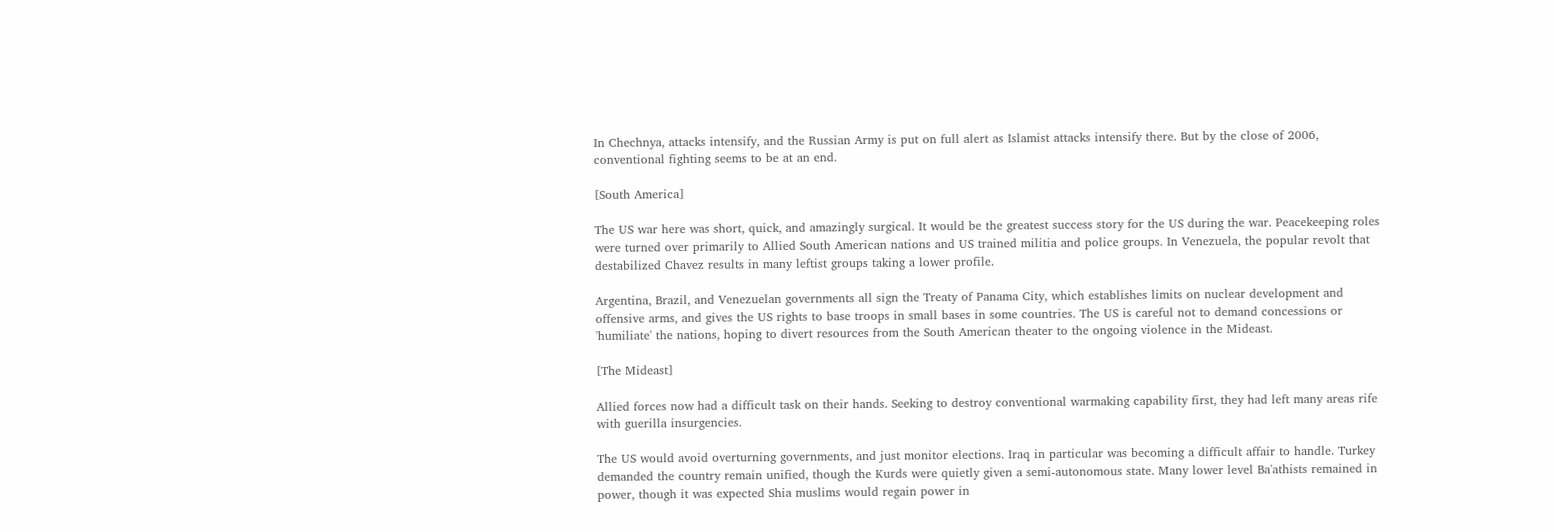In Chechnya, attacks intensify, and the Russian Army is put on full alert as Islamist attacks intensify there. But by the close of 2006, conventional fighting seems to be at an end.

[South America]

The US war here was short, quick, and amazingly surgical. It would be the greatest success story for the US during the war. Peacekeeping roles were turned over primarily to Allied South American nations and US trained militia and police groups. In Venezuela, the popular revolt that destabilized Chavez results in many leftist groups taking a lower profile.

Argentina, Brazil, and Venezuelan governments all sign the Treaty of Panama City, which establishes limits on nuclear development and offensive arms, and gives the US rights to base troops in small bases in some countries. The US is careful not to demand concessions or 'humiliate' the nations, hoping to divert resources from the South American theater to the ongoing violence in the Mideast.

[The Mideast]

Allied forces now had a difficult task on their hands. Seeking to destroy conventional warmaking capability first, they had left many areas rife with guerilla insurgencies.

The US would avoid overturning governments, and just monitor elections. Iraq in particular was becoming a difficult affair to handle. Turkey demanded the country remain unified, though the Kurds were quietly given a semi-autonomous state. Many lower level Ba'athists remained in power, though it was expected Shia muslims would regain power in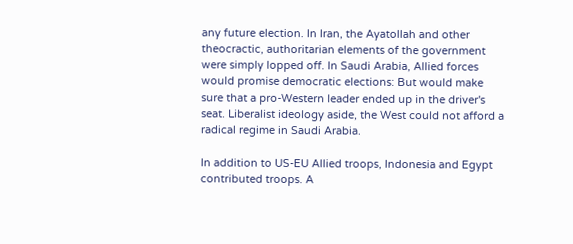any future election. In Iran, the Ayatollah and other theocractic, authoritarian elements of the government were simply lopped off. In Saudi Arabia, Allied forces would promise democratic elections: But would make sure that a pro-Western leader ended up in the driver's seat. Liberalist ideology aside, the West could not afford a radical regime in Saudi Arabia.

In addition to US-EU Allied troops, Indonesia and Egypt contributed troops. A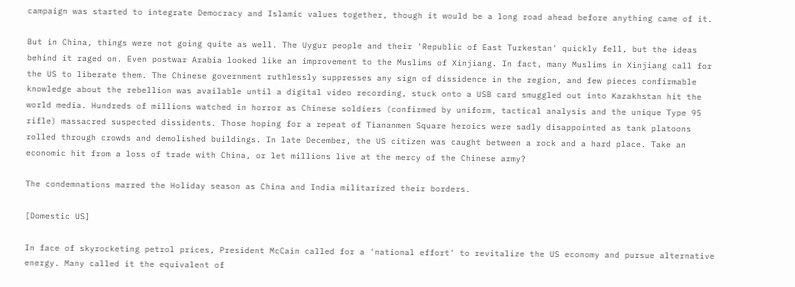campaign was started to integrate Democracy and Islamic values together, though it would be a long road ahead before anything came of it.

But in China, things were not going quite as well. The Uygur people and their 'Republic of East Turkestan' quickly fell, but the ideas behind it raged on. Even postwar Arabia looked like an improvement to the Muslims of Xinjiang. In fact, many Muslims in Xinjiang call for the US to liberate them. The Chinese government ruthlessly suppresses any sign of dissidence in the region, and few pieces confirmable knowledge about the rebellion was available until a digital video recording, stuck onto a USB card smuggled out into Kazakhstan hit the world media. Hundreds of millions watched in horror as Chinese soldiers (confirmed by uniform, tactical analysis and the unique Type 95 rifle) massacred suspected dissidents. Those hoping for a repeat of Tiananmen Square heroics were sadly disappointed as tank platoons rolled through crowds and demolished buildings. In late December, the US citizen was caught between a rock and a hard place. Take an economic hit from a loss of trade with China, or let millions live at the mercy of the Chinese army?

The condemnations marred the Holiday season as China and India militarized their borders.

[Domestic US]

In face of skyrocketing petrol prices, President McCain called for a 'national effort' to revitalize the US economy and pursue alternative energy. Many called it the equivalent of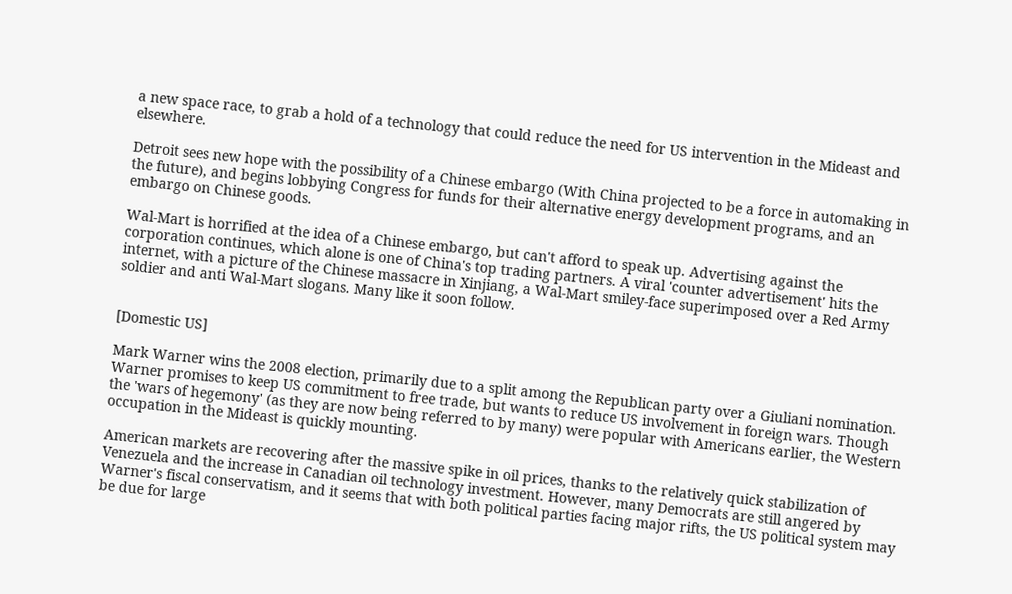a new space race, to grab a hold of a technology that could reduce the need for US intervention in the Mideast and elsewhere.

Detroit sees new hope with the possibility of a Chinese embargo (With China projected to be a force in automaking in the future), and begins lobbying Congress for funds for their alternative energy development programs, and an embargo on Chinese goods.

Wal-Mart is horrified at the idea of a Chinese embargo, but can't afford to speak up. Advertising against the corporation continues, which alone is one of China's top trading partners. A viral 'counter advertisement' hits the internet, with a picture of the Chinese massacre in Xinjiang, a Wal-Mart smiley-face superimposed over a Red Army soldier and anti Wal-Mart slogans. Many like it soon follow.


[Domestic US]

Mark Warner wins the 2008 election, primarily due to a split among the Republican party over a Giuliani nomination. Warner promises to keep US commitment to free trade, but wants to reduce US involvement in foreign wars. Though the 'wars of hegemony' (as they are now being referred to by many) were popular with Americans earlier, the Western occupation in the Mideast is quickly mounting.

American markets are recovering after the massive spike in oil prices, thanks to the relatively quick stabilization of Venezuela and the increase in Canadian oil technology investment. However, many Democrats are still angered by Warner's fiscal conservatism, and it seems that with both political parties facing major rifts, the US political system may be due for large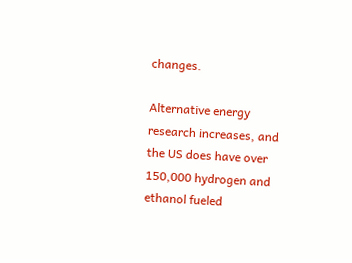changes.

Alternative energy research increases, and the US does have over 150,000 hydrogen and ethanol fueled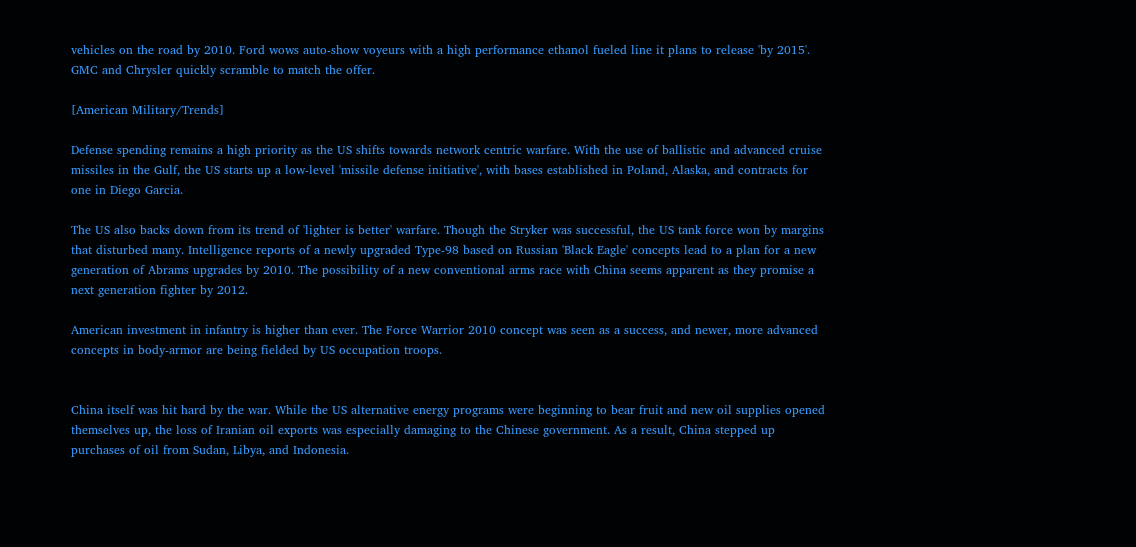vehicles on the road by 2010. Ford wows auto-show voyeurs with a high performance ethanol fueled line it plans to release 'by 2015'. GMC and Chrysler quickly scramble to match the offer.

[American Military/Trends]

Defense spending remains a high priority as the US shifts towards network centric warfare. With the use of ballistic and advanced cruise missiles in the Gulf, the US starts up a low-level 'missile defense initiative', with bases established in Poland, Alaska, and contracts for one in Diego Garcia.

The US also backs down from its trend of 'lighter is better' warfare. Though the Stryker was successful, the US tank force won by margins that disturbed many. Intelligence reports of a newly upgraded Type-98 based on Russian 'Black Eagle' concepts lead to a plan for a new generation of Abrams upgrades by 2010. The possibility of a new conventional arms race with China seems apparent as they promise a next generation fighter by 2012.

American investment in infantry is higher than ever. The Force Warrior 2010 concept was seen as a success, and newer, more advanced concepts in body-armor are being fielded by US occupation troops.


China itself was hit hard by the war. While the US alternative energy programs were beginning to bear fruit and new oil supplies opened themselves up, the loss of Iranian oil exports was especially damaging to the Chinese government. As a result, China stepped up purchases of oil from Sudan, Libya, and Indonesia.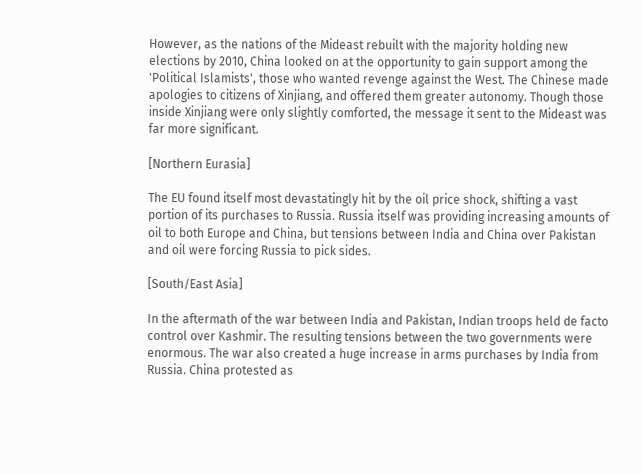However, as the nations of the Mideast rebuilt with the majority holding new elections by 2010, China looked on at the opportunity to gain support among the 'Political Islamists', those who wanted revenge against the West. The Chinese made apologies to citizens of Xinjiang, and offered them greater autonomy. Though those inside Xinjiang were only slightly comforted, the message it sent to the Mideast was far more significant.

[Northern Eurasia]

The EU found itself most devastatingly hit by the oil price shock, shifting a vast portion of its purchases to Russia. Russia itself was providing increasing amounts of oil to both Europe and China, but tensions between India and China over Pakistan and oil were forcing Russia to pick sides.

[South/East Asia]

In the aftermath of the war between India and Pakistan, Indian troops held de facto control over Kashmir. The resulting tensions between the two governments were enormous. The war also created a huge increase in arms purchases by India from Russia. China protested as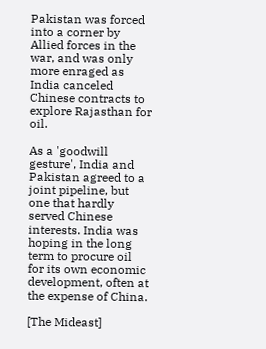Pakistan was forced into a corner by Allied forces in the war, and was only more enraged as India canceled Chinese contracts to explore Rajasthan for oil.

As a 'goodwill gesture', India and Pakistan agreed to a joint pipeline, but one that hardly served Chinese interests. India was hoping in the long term to procure oil for its own economic development, often at the expense of China.

[The Mideast]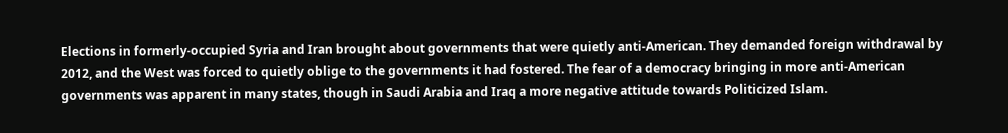Elections in formerly-occupied Syria and Iran brought about governments that were quietly anti-American. They demanded foreign withdrawal by 2012, and the West was forced to quietly oblige to the governments it had fostered. The fear of a democracy bringing in more anti-American governments was apparent in many states, though in Saudi Arabia and Iraq a more negative attitude towards Politicized Islam.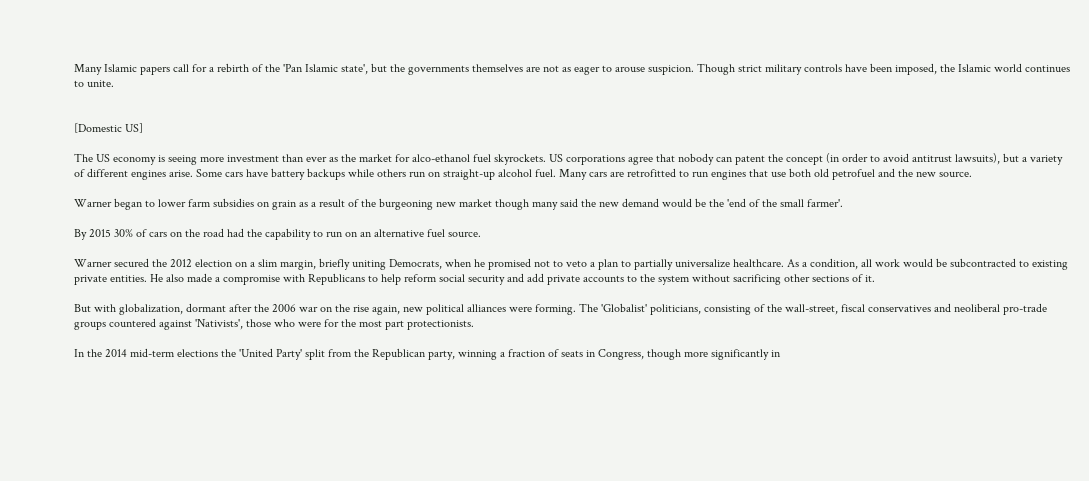Many Islamic papers call for a rebirth of the 'Pan Islamic state', but the governments themselves are not as eager to arouse suspicion. Though strict military controls have been imposed, the Islamic world continues to unite.


[Domestic US]

The US economy is seeing more investment than ever as the market for alco-ethanol fuel skyrockets. US corporations agree that nobody can patent the concept (in order to avoid antitrust lawsuits), but a variety of different engines arise. Some cars have battery backups while others run on straight-up alcohol fuel. Many cars are retrofitted to run engines that use both old petrofuel and the new source.

Warner began to lower farm subsidies on grain as a result of the burgeoning new market though many said the new demand would be the 'end of the small farmer'.

By 2015 30% of cars on the road had the capability to run on an alternative fuel source.

Warner secured the 2012 election on a slim margin, briefly uniting Democrats, when he promised not to veto a plan to partially universalize healthcare. As a condition, all work would be subcontracted to existing private entities. He also made a compromise with Republicans to help reform social security and add private accounts to the system without sacrificing other sections of it.

But with globalization, dormant after the 2006 war on the rise again, new political alliances were forming. The 'Globalist' politicians, consisting of the wall-street, fiscal conservatives and neoliberal pro-trade groups countered against 'Nativists', those who were for the most part protectionists.

In the 2014 mid-term elections the 'United Party' split from the Republican party, winning a fraction of seats in Congress, though more significantly in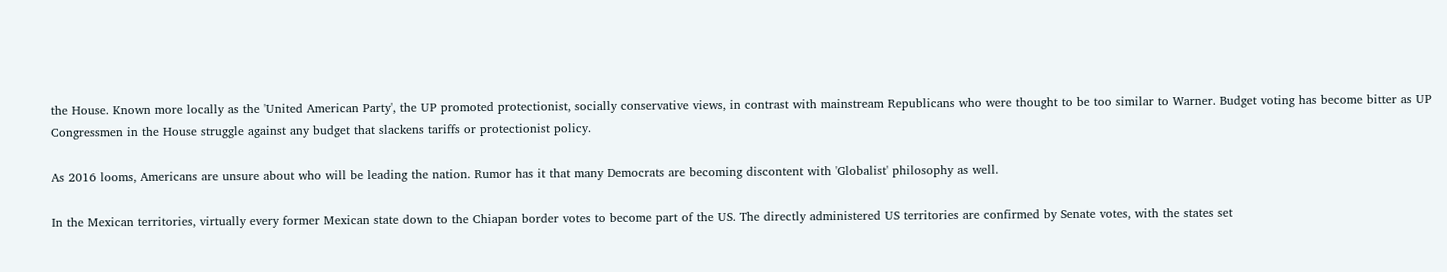the House. Known more locally as the 'United American Party', the UP promoted protectionist, socially conservative views, in contrast with mainstream Republicans who were thought to be too similar to Warner. Budget voting has become bitter as UP Congressmen in the House struggle against any budget that slackens tariffs or protectionist policy.

As 2016 looms, Americans are unsure about who will be leading the nation. Rumor has it that many Democrats are becoming discontent with 'Globalist' philosophy as well.

In the Mexican territories, virtually every former Mexican state down to the Chiapan border votes to become part of the US. The directly administered US territories are confirmed by Senate votes, with the states set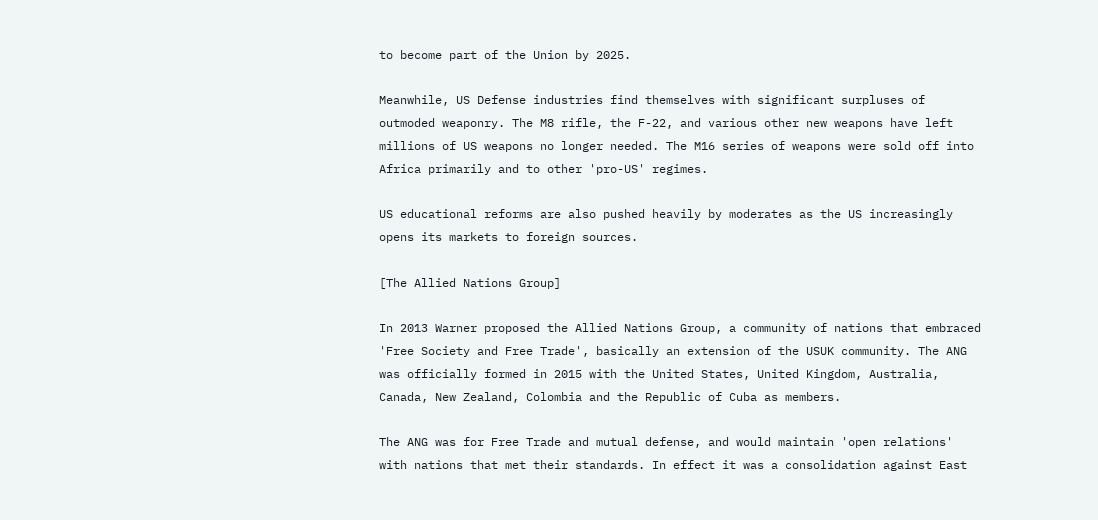to become part of the Union by 2025.

Meanwhile, US Defense industries find themselves with significant surpluses of outmoded weaponry. The M8 rifle, the F-22, and various other new weapons have left millions of US weapons no longer needed. The M16 series of weapons were sold off into Africa primarily and to other 'pro-US' regimes.

US educational reforms are also pushed heavily by moderates as the US increasingly opens its markets to foreign sources.

[The Allied Nations Group]

In 2013 Warner proposed the Allied Nations Group, a community of nations that embraced 'Free Society and Free Trade', basically an extension of the USUK community. The ANG was officially formed in 2015 with the United States, United Kingdom, Australia, Canada, New Zealand, Colombia and the Republic of Cuba as members.

The ANG was for Free Trade and mutual defense, and would maintain 'open relations' with nations that met their standards. In effect it was a consolidation against East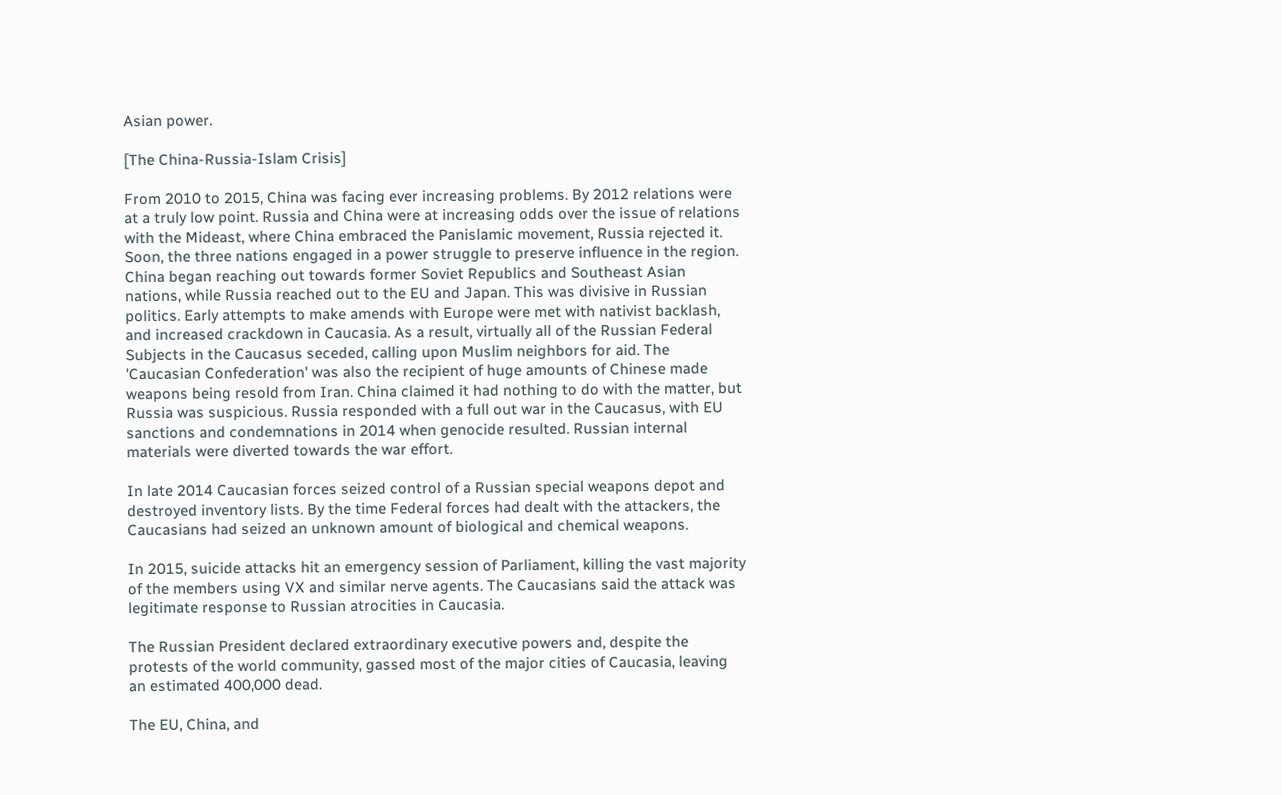Asian power.

[The China-Russia-Islam Crisis]

From 2010 to 2015, China was facing ever increasing problems. By 2012 relations were at a truly low point. Russia and China were at increasing odds over the issue of relations with the Mideast, where China embraced the Panislamic movement, Russia rejected it. Soon, the three nations engaged in a power struggle to preserve influence in the region. China began reaching out towards former Soviet Republics and Southeast Asian nations, while Russia reached out to the EU and Japan. This was divisive in Russian politics. Early attempts to make amends with Europe were met with nativist backlash, and increased crackdown in Caucasia. As a result, virtually all of the Russian Federal Subjects in the Caucasus seceded, calling upon Muslim neighbors for aid. The 'Caucasian Confederation' was also the recipient of huge amounts of Chinese made weapons being resold from Iran. China claimed it had nothing to do with the matter, but Russia was suspicious. Russia responded with a full out war in the Caucasus, with EU sanctions and condemnations in 2014 when genocide resulted. Russian internal materials were diverted towards the war effort.

In late 2014 Caucasian forces seized control of a Russian special weapons depot and destroyed inventory lists. By the time Federal forces had dealt with the attackers, the Caucasians had seized an unknown amount of biological and chemical weapons.

In 2015, suicide attacks hit an emergency session of Parliament, killing the vast majority of the members using VX and similar nerve agents. The Caucasians said the attack was legitimate response to Russian atrocities in Caucasia.

The Russian President declared extraordinary executive powers and, despite the protests of the world community, gassed most of the major cities of Caucasia, leaving an estimated 400,000 dead.

The EU, China, and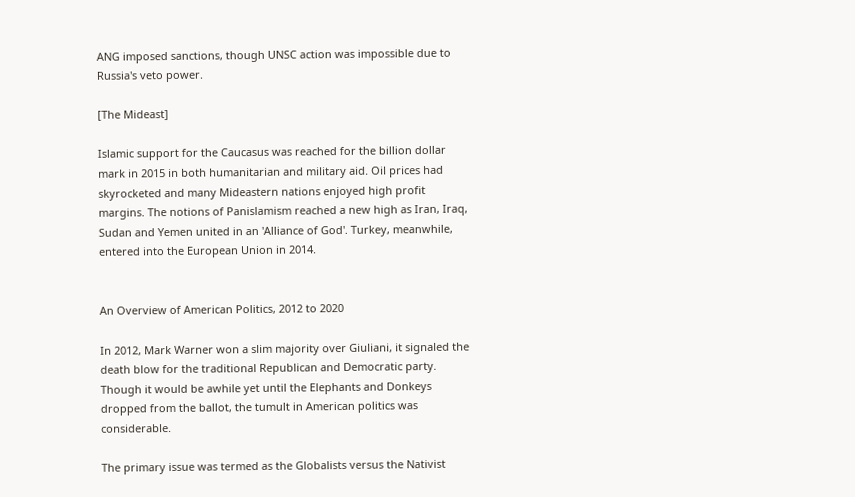ANG imposed sanctions, though UNSC action was impossible due to Russia's veto power.

[The Mideast]

Islamic support for the Caucasus was reached for the billion dollar mark in 2015 in both humanitarian and military aid. Oil prices had skyrocketed and many Mideastern nations enjoyed high profit margins. The notions of Panislamism reached a new high as Iran, Iraq, Sudan and Yemen united in an 'Alliance of God'. Turkey, meanwhile, entered into the European Union in 2014.


An Overview of American Politics, 2012 to 2020

In 2012, Mark Warner won a slim majority over Giuliani, it signaled the death blow for the traditional Republican and Democratic party. Though it would be awhile yet until the Elephants and Donkeys dropped from the ballot, the tumult in American politics was considerable.

The primary issue was termed as the Globalists versus the Nativist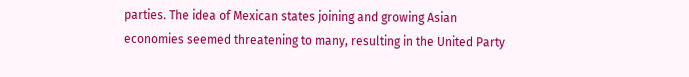parties. The idea of Mexican states joining and growing Asian economies seemed threatening to many, resulting in the United Party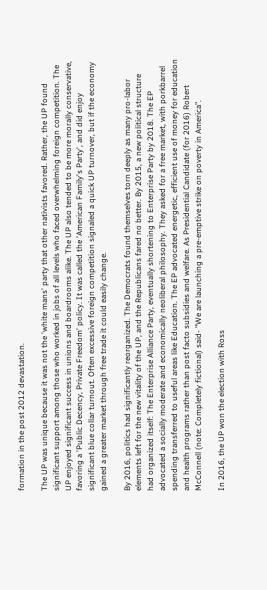formation in the post 2012 devastation.

The UP was unique because it was not the 'white mans' party that other nativists favored. Rather, the UP found significant support among those who worked in jobs of all levels who faced overwhelming foreign competition. The UP enjoyed significant success in unions and boardrooms alike. The UP also tended to be more morally conservative, favoring a 'Public Decency, Private Freedom' policy. It was called the 'American Family's Party', and did enjoy significant blue collar turnout. Often excessive foreign competition signaled a quick UP turnover, but if the economy gained a greater market through free trade it could easily change.

By 2016, politics had significantly reorganized. The Democrats found themselves torn deeply as many pro-labor elements left for the new vitality of the UP, and the Republicans fared no better. By 2015, a new political structure had organized itself: The Enterprise Alliance Party, eventually shortening to Enterprise Party by 2018. The EP advocated a socially moderate and economically neoliberal philosophy. They asked for a free market, with porkbarrel spending transferred to useful areas like Education. The EP advocated energetic, efficient use of money for education and health programs rather than post facto subsidies and welfare. As Presidential Candidate (for 2016) Robert McConnell (note: Completely fictional) said- "We are launching a pre-emptive strike on poverty in America".

In 2016, the UP won the election with Ross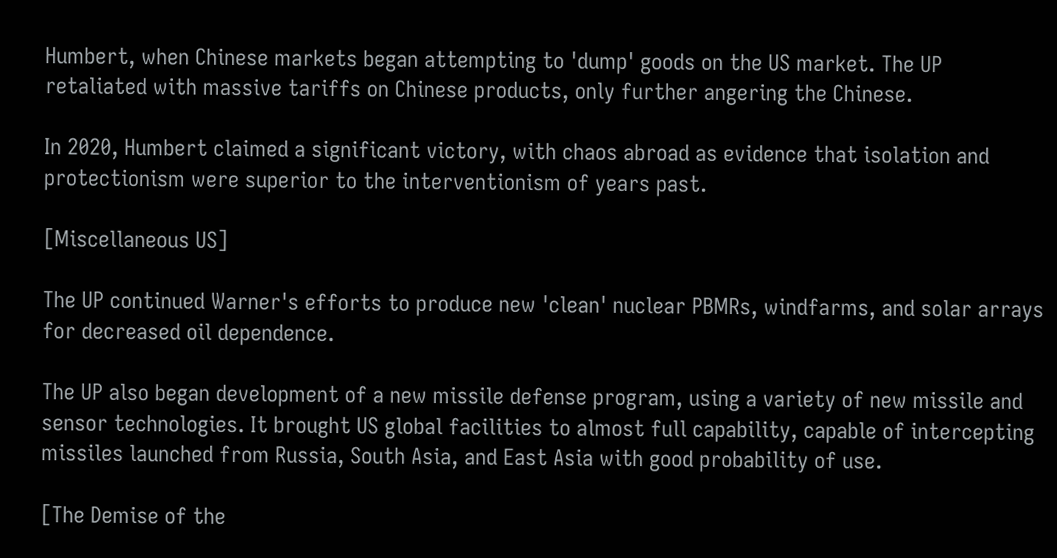Humbert, when Chinese markets began attempting to 'dump' goods on the US market. The UP retaliated with massive tariffs on Chinese products, only further angering the Chinese.

In 2020, Humbert claimed a significant victory, with chaos abroad as evidence that isolation and protectionism were superior to the interventionism of years past.

[Miscellaneous US]

The UP continued Warner's efforts to produce new 'clean' nuclear PBMRs, windfarms, and solar arrays for decreased oil dependence.

The UP also began development of a new missile defense program, using a variety of new missile and sensor technologies. It brought US global facilities to almost full capability, capable of intercepting missiles launched from Russia, South Asia, and East Asia with good probability of use.

[The Demise of the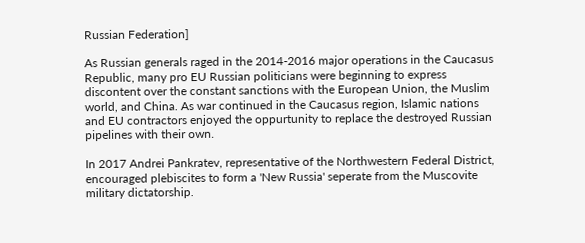Russian Federation]

As Russian generals raged in the 2014-2016 major operations in the Caucasus Republic, many pro EU Russian politicians were beginning to express discontent over the constant sanctions with the European Union, the Muslim world, and China. As war continued in the Caucasus region, Islamic nations and EU contractors enjoyed the oppurtunity to replace the destroyed Russian pipelines with their own.

In 2017 Andrei Pankratev, representative of the Northwestern Federal District, encouraged plebiscites to form a 'New Russia' seperate from the Muscovite military dictatorship.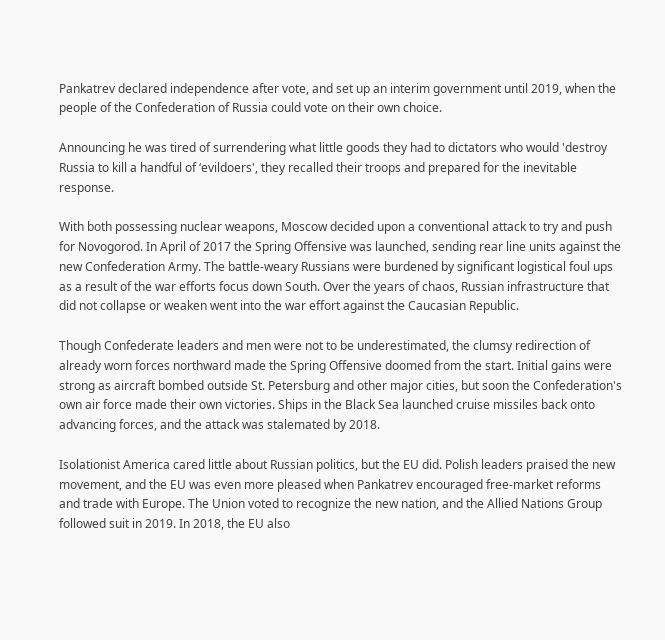Pankatrev declared independence after vote, and set up an interim government until 2019, when the people of the Confederation of Russia could vote on their own choice.

Announcing he was tired of surrendering what little goods they had to dictators who would 'destroy Russia to kill a handful of ‘evildoers', they recalled their troops and prepared for the inevitable response.

With both possessing nuclear weapons, Moscow decided upon a conventional attack to try and push for Novogorod. In April of 2017 the Spring Offensive was launched, sending rear line units against the new Confederation Army. The battle-weary Russians were burdened by significant logistical foul ups as a result of the war efforts focus down South. Over the years of chaos, Russian infrastructure that did not collapse or weaken went into the war effort against the Caucasian Republic.

Though Confederate leaders and men were not to be underestimated, the clumsy redirection of already worn forces northward made the Spring Offensive doomed from the start. Initial gains were strong as aircraft bombed outside St. Petersburg and other major cities, but soon the Confederation's own air force made their own victories. Ships in the Black Sea launched cruise missiles back onto advancing forces, and the attack was stalemated by 2018.

Isolationist America cared little about Russian politics, but the EU did. Polish leaders praised the new movement, and the EU was even more pleased when Pankatrev encouraged free-market reforms and trade with Europe. The Union voted to recognize the new nation, and the Allied Nations Group followed suit in 2019. In 2018, the EU also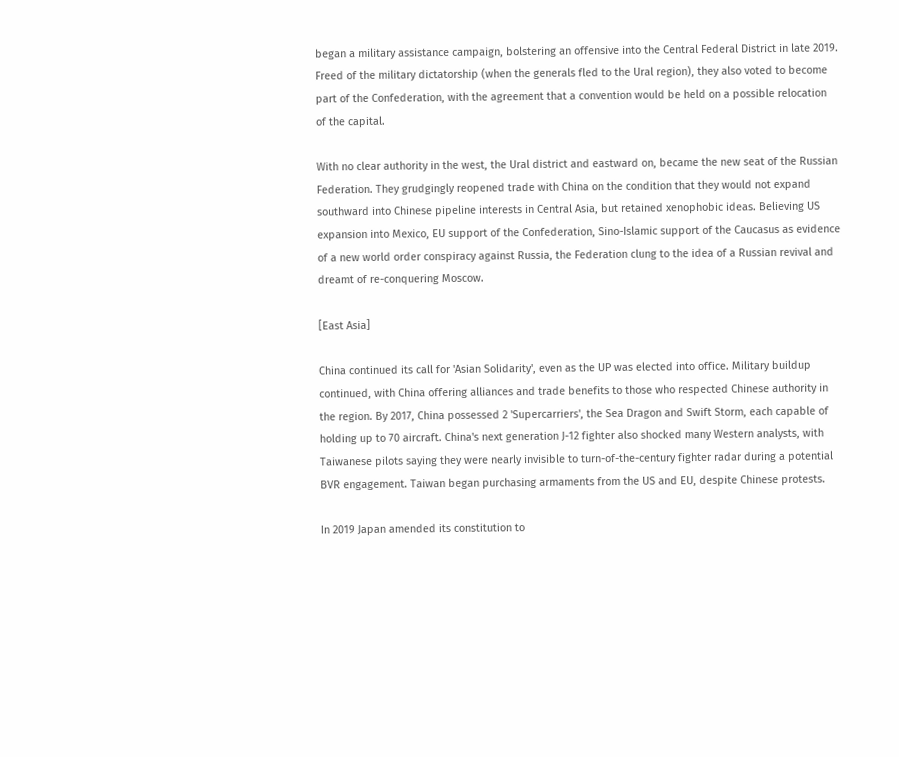began a military assistance campaign, bolstering an offensive into the Central Federal District in late 2019. Freed of the military dictatorship (when the generals fled to the Ural region), they also voted to become part of the Confederation, with the agreement that a convention would be held on a possible relocation of the capital.

With no clear authority in the west, the Ural district and eastward on, became the new seat of the Russian Federation. They grudgingly reopened trade with China on the condition that they would not expand southward into Chinese pipeline interests in Central Asia, but retained xenophobic ideas. Believing US expansion into Mexico, EU support of the Confederation, Sino-Islamic support of the Caucasus as evidence of a new world order conspiracy against Russia, the Federation clung to the idea of a Russian revival and dreamt of re-conquering Moscow.

[East Asia]

China continued its call for 'Asian Solidarity', even as the UP was elected into office. Military buildup continued, with China offering alliances and trade benefits to those who respected Chinese authority in the region. By 2017, China possessed 2 'Supercarriers', the Sea Dragon and Swift Storm, each capable of holding up to 70 aircraft. China's next generation J-12 fighter also shocked many Western analysts, with Taiwanese pilots saying they were nearly invisible to turn-of-the-century fighter radar during a potential BVR engagement. Taiwan began purchasing armaments from the US and EU, despite Chinese protests.

In 2019 Japan amended its constitution to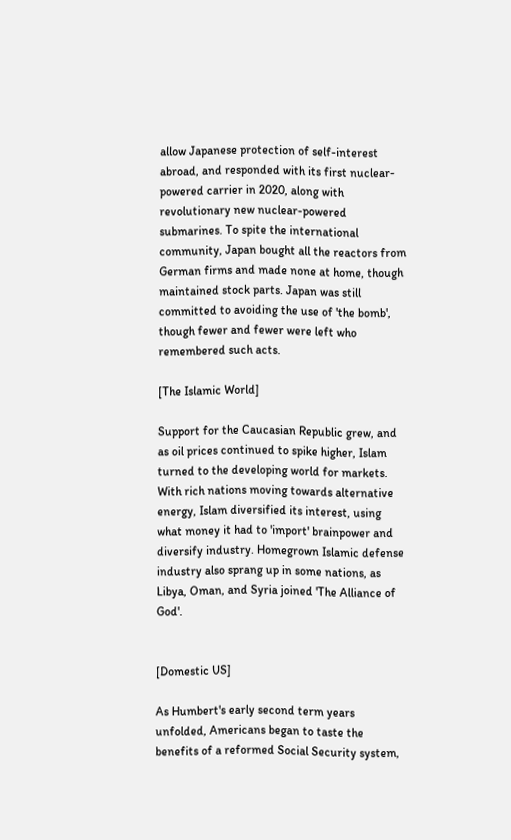allow Japanese protection of self-interest abroad, and responded with its first nuclear-powered carrier in 2020, along with revolutionary new nuclear-powered submarines. To spite the international community, Japan bought all the reactors from German firms and made none at home, though maintained stock parts. Japan was still committed to avoiding the use of 'the bomb', though fewer and fewer were left who remembered such acts.

[The Islamic World]

Support for the Caucasian Republic grew, and as oil prices continued to spike higher, Islam turned to the developing world for markets. With rich nations moving towards alternative energy, Islam diversified its interest, using what money it had to 'import' brainpower and diversify industry. Homegrown Islamic defense industry also sprang up in some nations, as Libya, Oman, and Syria joined 'The Alliance of God'.


[Domestic US]

As Humbert's early second term years unfolded, Americans began to taste the benefits of a reformed Social Security system,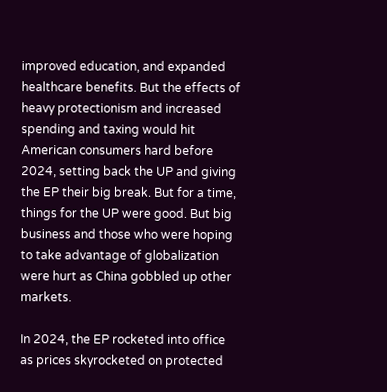improved education, and expanded healthcare benefits. But the effects of heavy protectionism and increased spending and taxing would hit American consumers hard before 2024, setting back the UP and giving the EP their big break. But for a time, things for the UP were good. But big business and those who were hoping to take advantage of globalization were hurt as China gobbled up other markets.

In 2024, the EP rocketed into office as prices skyrocketed on protected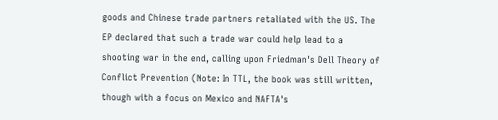goods and Chinese trade partners retaliated with the US. The EP declared that such a trade war could help lead to a shooting war in the end, calling upon Friedman's Dell Theory of Conflict Prevention (Note: In TTL, the book was still written, though with a focus on Mexico and NAFTA's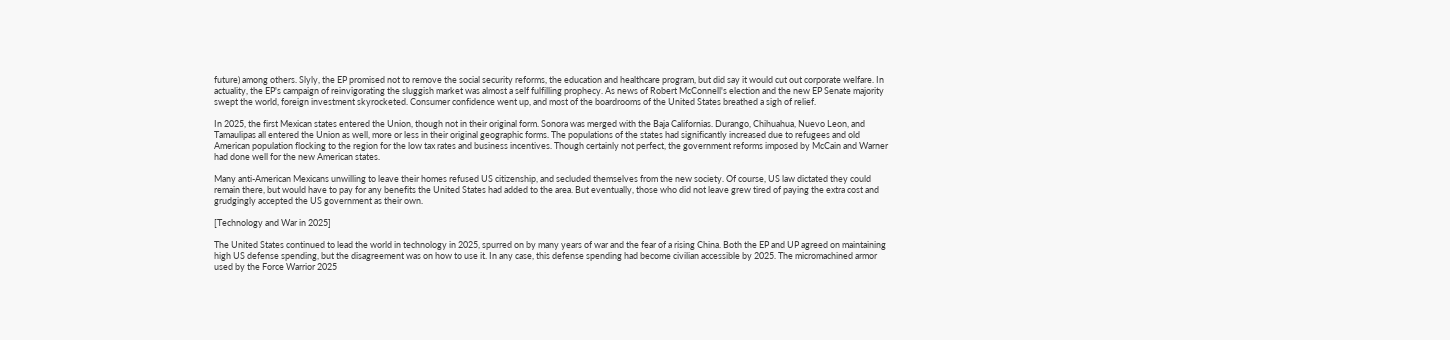future) among others. Slyly, the EP promised not to remove the social security reforms, the education and healthcare program, but did say it would cut out corporate welfare. In actuality, the EP's campaign of reinvigorating the sluggish market was almost a self fulfilling prophecy. As news of Robert McConnell's election and the new EP Senate majority swept the world, foreign investment skyrocketed. Consumer confidence went up, and most of the boardrooms of the United States breathed a sigh of relief.

In 2025, the first Mexican states entered the Union, though not in their original form. Sonora was merged with the Baja Californias. Durango, Chihuahua, Nuevo Leon, and Tamaulipas all entered the Union as well, more or less in their original geographic forms. The populations of the states had significantly increased due to refugees and old American population flocking to the region for the low tax rates and business incentives. Though certainly not perfect, the government reforms imposed by McCain and Warner had done well for the new American states.

Many anti-American Mexicans unwilling to leave their homes refused US citizenship, and secluded themselves from the new society. Of course, US law dictated they could remain there, but would have to pay for any benefits the United States had added to the area. But eventually, those who did not leave grew tired of paying the extra cost and grudgingly accepted the US government as their own.

[Technology and War in 2025]

The United States continued to lead the world in technology in 2025, spurred on by many years of war and the fear of a rising China. Both the EP and UP agreed on maintaining high US defense spending, but the disagreement was on how to use it. In any case, this defense spending had become civilian accessible by 2025. The micromachined armor used by the Force Warrior 2025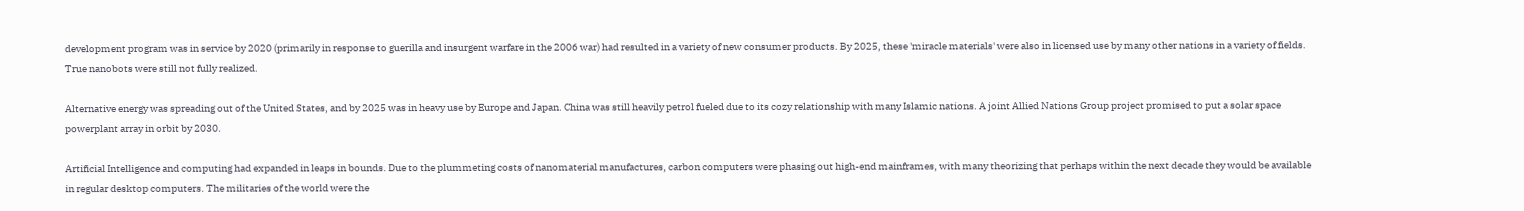development program was in service by 2020 (primarily in response to guerilla and insurgent warfare in the 2006 war) had resulted in a variety of new consumer products. By 2025, these 'miracle materials' were also in licensed use by many other nations in a variety of fields. True nanobots were still not fully realized.

Alternative energy was spreading out of the United States, and by 2025 was in heavy use by Europe and Japan. China was still heavily petrol fueled due to its cozy relationship with many Islamic nations. A joint Allied Nations Group project promised to put a solar space powerplant array in orbit by 2030.

Artificial Intelligence and computing had expanded in leaps in bounds. Due to the plummeting costs of nanomaterial manufactures, carbon computers were phasing out high-end mainframes, with many theorizing that perhaps within the next decade they would be available in regular desktop computers. The militaries of the world were the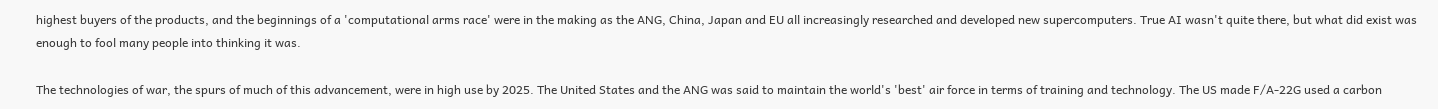highest buyers of the products, and the beginnings of a 'computational arms race' were in the making as the ANG, China, Japan and EU all increasingly researched and developed new supercomputers. True AI wasn't quite there, but what did exist was enough to fool many people into thinking it was.

The technologies of war, the spurs of much of this advancement, were in high use by 2025. The United States and the ANG was said to maintain the world's 'best' air force in terms of training and technology. The US made F/A-22G used a carbon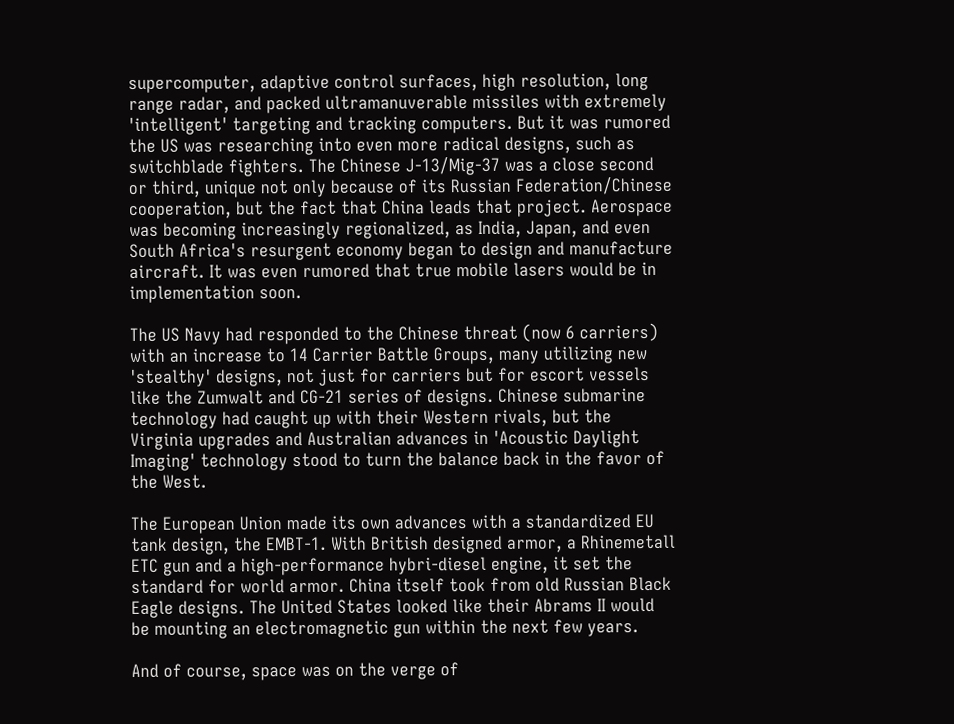supercomputer, adaptive control surfaces, high resolution, long range radar, and packed ultramanuverable missiles with extremely 'intelligent' targeting and tracking computers. But it was rumored the US was researching into even more radical designs, such as switchblade fighters. The Chinese J-13/Mig-37 was a close second or third, unique not only because of its Russian Federation/Chinese cooperation, but the fact that China leads that project. Aerospace was becoming increasingly regionalized, as India, Japan, and even South Africa's resurgent economy began to design and manufacture aircraft. It was even rumored that true mobile lasers would be in implementation soon.

The US Navy had responded to the Chinese threat (now 6 carriers) with an increase to 14 Carrier Battle Groups, many utilizing new 'stealthy' designs, not just for carriers but for escort vessels like the Zumwalt and CG-21 series of designs. Chinese submarine technology had caught up with their Western rivals, but the Virginia upgrades and Australian advances in 'Acoustic Daylight Imaging' technology stood to turn the balance back in the favor of the West.

The European Union made its own advances with a standardized EU tank design, the EMBT-1. With British designed armor, a Rhinemetall ETC gun and a high-performance hybri-diesel engine, it set the standard for world armor. China itself took from old Russian Black Eagle designs. The United States looked like their Abrams II would be mounting an electromagnetic gun within the next few years.

And of course, space was on the verge of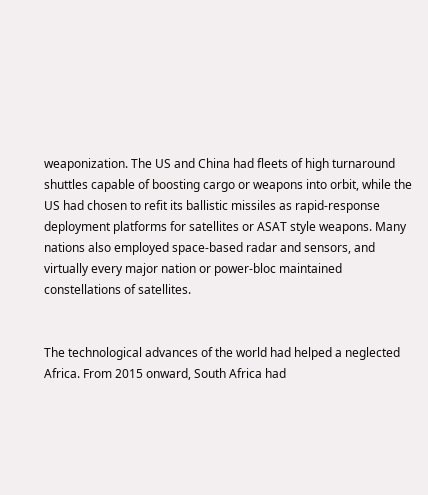weaponization. The US and China had fleets of high turnaround shuttles capable of boosting cargo or weapons into orbit, while the US had chosen to refit its ballistic missiles as rapid-response deployment platforms for satellites or ASAT style weapons. Many nations also employed space-based radar and sensors, and virtually every major nation or power-bloc maintained constellations of satellites.


The technological advances of the world had helped a neglected Africa. From 2015 onward, South Africa had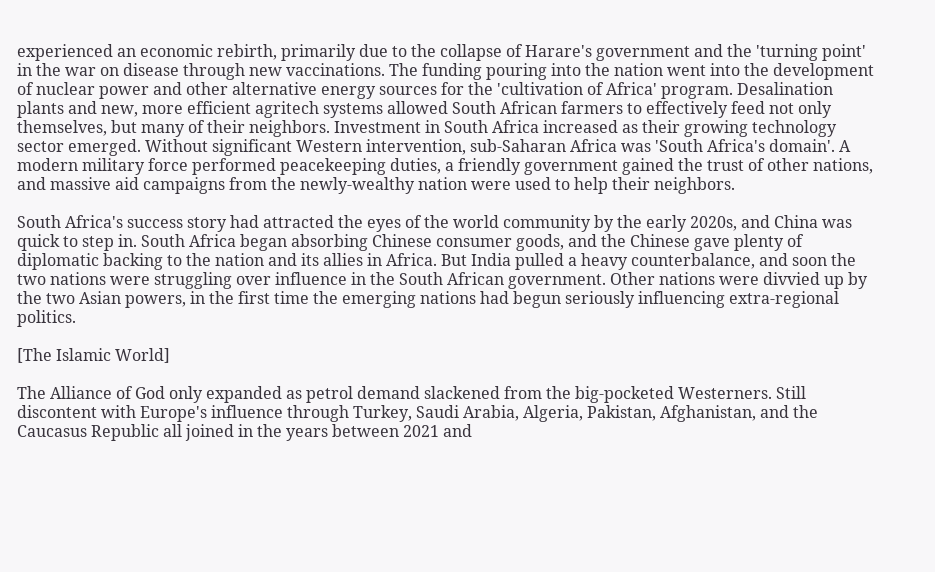experienced an economic rebirth, primarily due to the collapse of Harare's government and the 'turning point' in the war on disease through new vaccinations. The funding pouring into the nation went into the development of nuclear power and other alternative energy sources for the 'cultivation of Africa' program. Desalination plants and new, more efficient agritech systems allowed South African farmers to effectively feed not only themselves, but many of their neighbors. Investment in South Africa increased as their growing technology sector emerged. Without significant Western intervention, sub-Saharan Africa was 'South Africa's domain'. A modern military force performed peacekeeping duties, a friendly government gained the trust of other nations, and massive aid campaigns from the newly-wealthy nation were used to help their neighbors.

South Africa's success story had attracted the eyes of the world community by the early 2020s, and China was quick to step in. South Africa began absorbing Chinese consumer goods, and the Chinese gave plenty of diplomatic backing to the nation and its allies in Africa. But India pulled a heavy counterbalance, and soon the two nations were struggling over influence in the South African government. Other nations were divvied up by the two Asian powers, in the first time the emerging nations had begun seriously influencing extra-regional politics.

[The Islamic World]

The Alliance of God only expanded as petrol demand slackened from the big-pocketed Westerners. Still discontent with Europe's influence through Turkey, Saudi Arabia, Algeria, Pakistan, Afghanistan, and the Caucasus Republic all joined in the years between 2021 and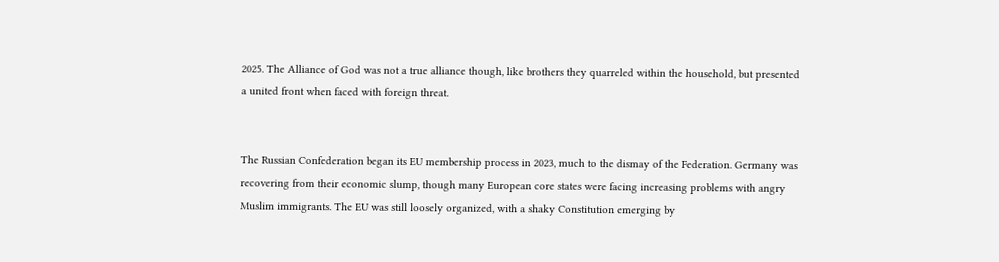2025. The Alliance of God was not a true alliance though, like brothers they quarreled within the household, but presented a united front when faced with foreign threat.


The Russian Confederation began its EU membership process in 2023, much to the dismay of the Federation. Germany was recovering from their economic slump, though many European core states were facing increasing problems with angry Muslim immigrants. The EU was still loosely organized, with a shaky Constitution emerging by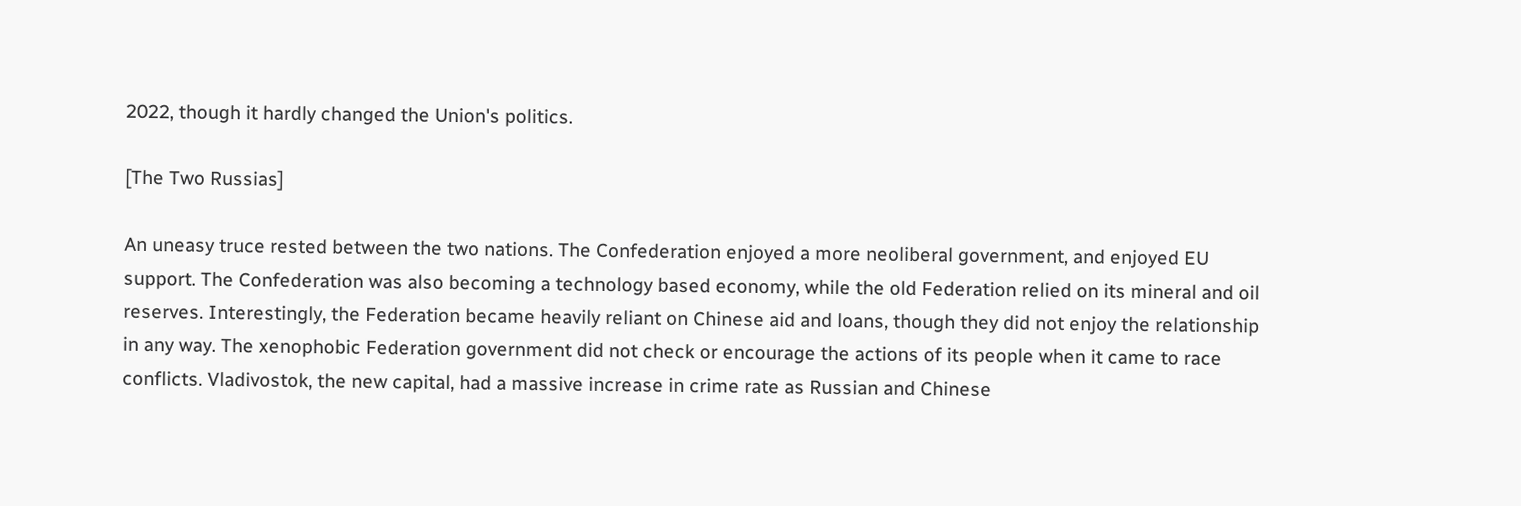2022, though it hardly changed the Union's politics.

[The Two Russias]

An uneasy truce rested between the two nations. The Confederation enjoyed a more neoliberal government, and enjoyed EU support. The Confederation was also becoming a technology based economy, while the old Federation relied on its mineral and oil reserves. Interestingly, the Federation became heavily reliant on Chinese aid and loans, though they did not enjoy the relationship in any way. The xenophobic Federation government did not check or encourage the actions of its people when it came to race conflicts. Vladivostok, the new capital, had a massive increase in crime rate as Russian and Chinese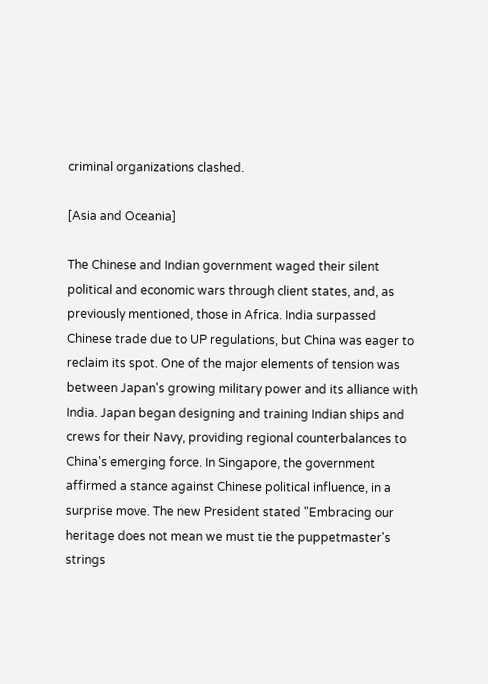criminal organizations clashed.

[Asia and Oceania]

The Chinese and Indian government waged their silent political and economic wars through client states, and, as previously mentioned, those in Africa. India surpassed Chinese trade due to UP regulations, but China was eager to reclaim its spot. One of the major elements of tension was between Japan's growing military power and its alliance with India. Japan began designing and training Indian ships and crews for their Navy, providing regional counterbalances to China's emerging force. In Singapore, the government affirmed a stance against Chinese political influence, in a surprise move. The new President stated "Embracing our heritage does not mean we must tie the puppetmaster's strings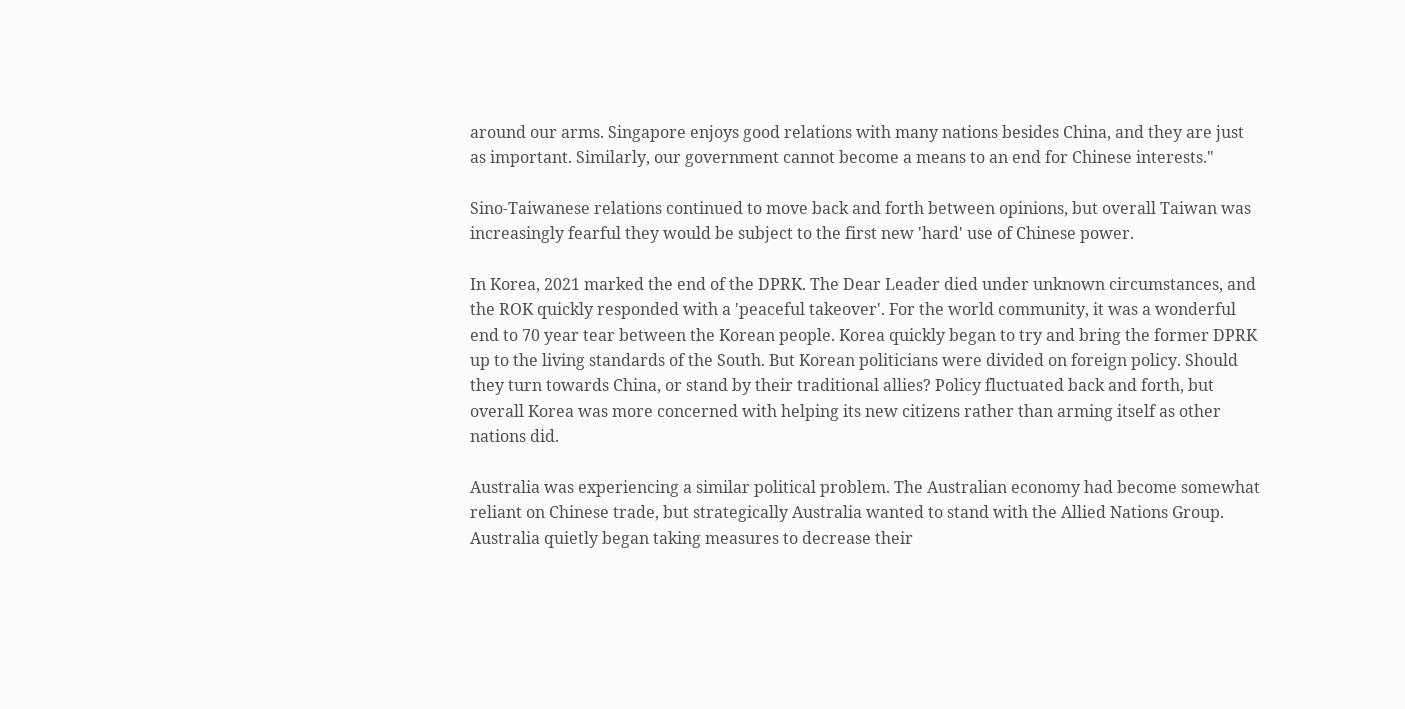around our arms. Singapore enjoys good relations with many nations besides China, and they are just as important. Similarly, our government cannot become a means to an end for Chinese interests."

Sino-Taiwanese relations continued to move back and forth between opinions, but overall Taiwan was increasingly fearful they would be subject to the first new 'hard' use of Chinese power.

In Korea, 2021 marked the end of the DPRK. The Dear Leader died under unknown circumstances, and the ROK quickly responded with a 'peaceful takeover'. For the world community, it was a wonderful end to 70 year tear between the Korean people. Korea quickly began to try and bring the former DPRK up to the living standards of the South. But Korean politicians were divided on foreign policy. Should they turn towards China, or stand by their traditional allies? Policy fluctuated back and forth, but overall Korea was more concerned with helping its new citizens rather than arming itself as other nations did.

Australia was experiencing a similar political problem. The Australian economy had become somewhat reliant on Chinese trade, but strategically Australia wanted to stand with the Allied Nations Group. Australia quietly began taking measures to decrease their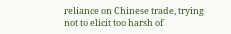reliance on Chinese trade, trying not to elicit too harsh of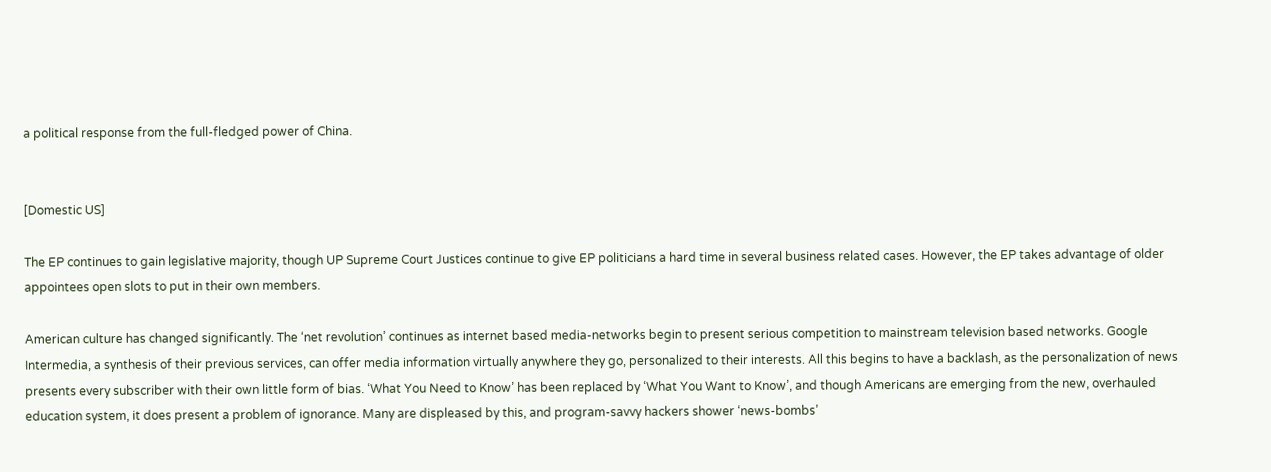a political response from the full-fledged power of China.


[Domestic US]

The EP continues to gain legislative majority, though UP Supreme Court Justices continue to give EP politicians a hard time in several business related cases. However, the EP takes advantage of older appointees open slots to put in their own members.

American culture has changed significantly. The ‘net revolution’ continues as internet based media-networks begin to present serious competition to mainstream television based networks. Google Intermedia, a synthesis of their previous services, can offer media information virtually anywhere they go, personalized to their interests. All this begins to have a backlash, as the personalization of news presents every subscriber with their own little form of bias. ‘What You Need to Know’ has been replaced by ‘What You Want to Know’, and though Americans are emerging from the new, overhauled education system, it does present a problem of ignorance. Many are displeased by this, and program-savvy hackers shower ‘news-bombs’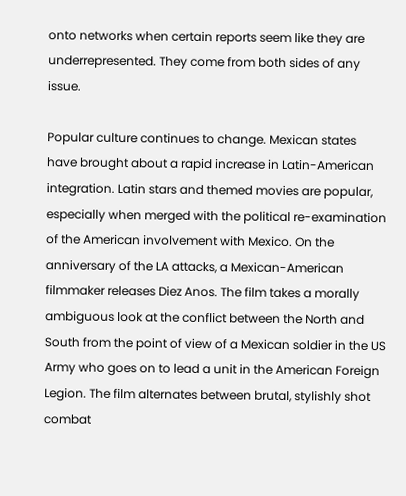onto networks when certain reports seem like they are underrepresented. They come from both sides of any issue.

Popular culture continues to change. Mexican states have brought about a rapid increase in Latin-American integration. Latin stars and themed movies are popular, especially when merged with the political re-examination of the American involvement with Mexico. On the anniversary of the LA attacks, a Mexican-American filmmaker releases Diez Anos. The film takes a morally ambiguous look at the conflict between the North and South from the point of view of a Mexican soldier in the US Army who goes on to lead a unit in the American Foreign Legion. The film alternates between brutal, stylishly shot combat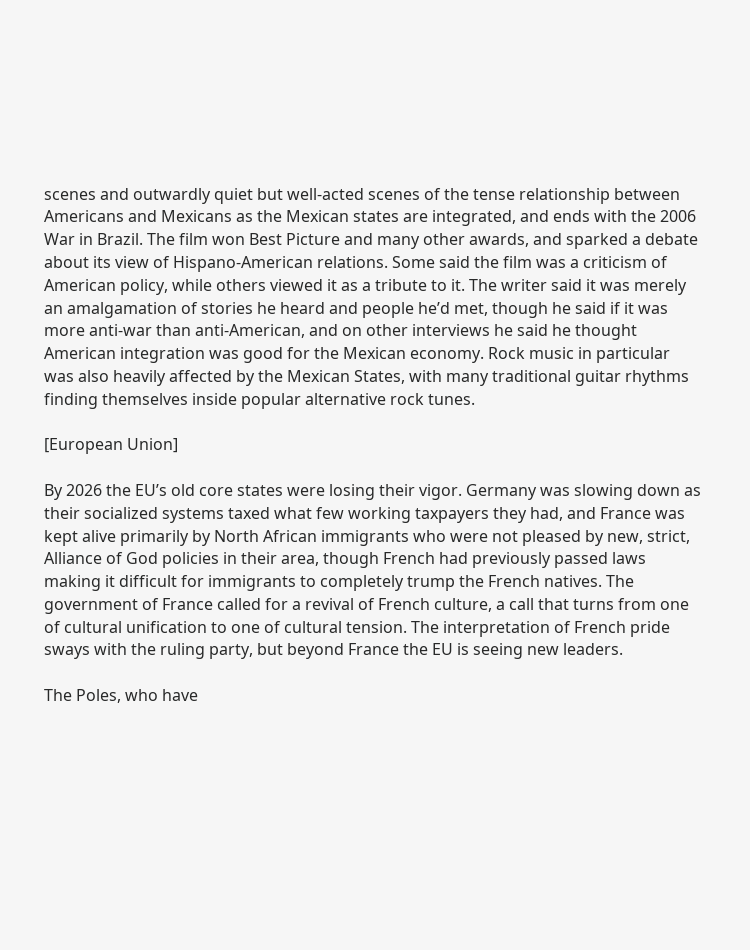scenes and outwardly quiet but well-acted scenes of the tense relationship between Americans and Mexicans as the Mexican states are integrated, and ends with the 2006 War in Brazil. The film won Best Picture and many other awards, and sparked a debate about its view of Hispano-American relations. Some said the film was a criticism of American policy, while others viewed it as a tribute to it. The writer said it was merely an amalgamation of stories he heard and people he’d met, though he said if it was more anti-war than anti-American, and on other interviews he said he thought American integration was good for the Mexican economy. Rock music in particular was also heavily affected by the Mexican States, with many traditional guitar rhythms finding themselves inside popular alternative rock tunes.

[European Union]

By 2026 the EU’s old core states were losing their vigor. Germany was slowing down as their socialized systems taxed what few working taxpayers they had, and France was kept alive primarily by North African immigrants who were not pleased by new, strict, Alliance of God policies in their area, though French had previously passed laws making it difficult for immigrants to completely trump the French natives. The government of France called for a revival of French culture, a call that turns from one of cultural unification to one of cultural tension. The interpretation of French pride sways with the ruling party, but beyond France the EU is seeing new leaders.

The Poles, who have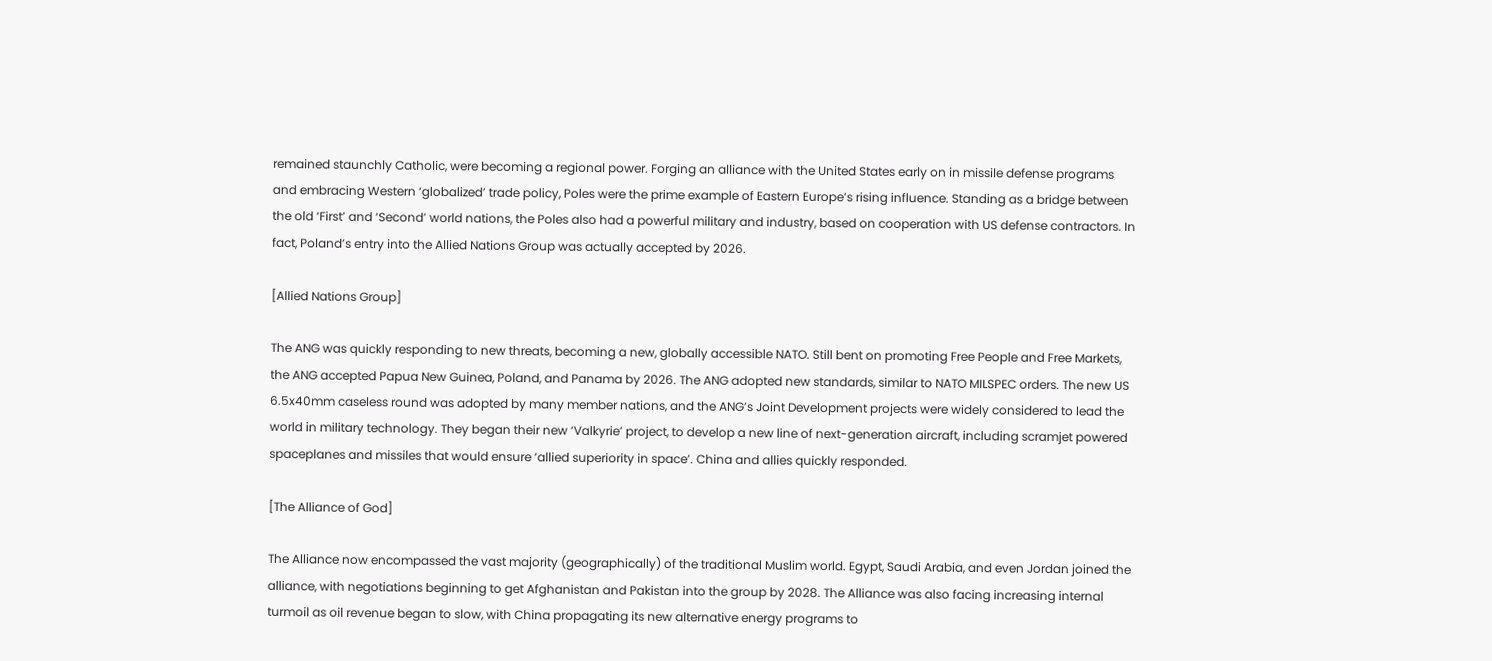remained staunchly Catholic, were becoming a regional power. Forging an alliance with the United States early on in missile defense programs and embracing Western ‘globalized’ trade policy, Poles were the prime example of Eastern Europe’s rising influence. Standing as a bridge between the old ‘First’ and ‘Second’ world nations, the Poles also had a powerful military and industry, based on cooperation with US defense contractors. In fact, Poland’s entry into the Allied Nations Group was actually accepted by 2026.

[Allied Nations Group]

The ANG was quickly responding to new threats, becoming a new, globally accessible NATO. Still bent on promoting Free People and Free Markets, the ANG accepted Papua New Guinea, Poland, and Panama by 2026. The ANG adopted new standards, similar to NATO MILSPEC orders. The new US 6.5x40mm caseless round was adopted by many member nations, and the ANG’s Joint Development projects were widely considered to lead the world in military technology. They began their new ‘Valkyrie’ project, to develop a new line of next-generation aircraft, including scramjet powered spaceplanes and missiles that would ensure ‘allied superiority in space’. China and allies quickly responded.

[The Alliance of God]

The Alliance now encompassed the vast majority (geographically) of the traditional Muslim world. Egypt, Saudi Arabia, and even Jordan joined the alliance, with negotiations beginning to get Afghanistan and Pakistan into the group by 2028. The Alliance was also facing increasing internal turmoil as oil revenue began to slow, with China propagating its new alternative energy programs to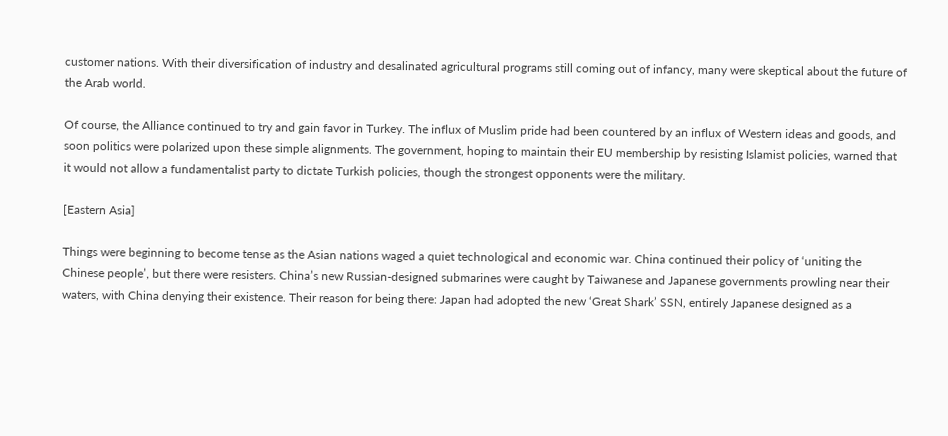customer nations. With their diversification of industry and desalinated agricultural programs still coming out of infancy, many were skeptical about the future of the Arab world.

Of course, the Alliance continued to try and gain favor in Turkey. The influx of Muslim pride had been countered by an influx of Western ideas and goods, and soon politics were polarized upon these simple alignments. The government, hoping to maintain their EU membership by resisting Islamist policies, warned that it would not allow a fundamentalist party to dictate Turkish policies, though the strongest opponents were the military.

[Eastern Asia]

Things were beginning to become tense as the Asian nations waged a quiet technological and economic war. China continued their policy of ‘uniting the Chinese people’, but there were resisters. China’s new Russian-designed submarines were caught by Taiwanese and Japanese governments prowling near their waters, with China denying their existence. Their reason for being there: Japan had adopted the new ‘Great Shark’ SSN, entirely Japanese designed as a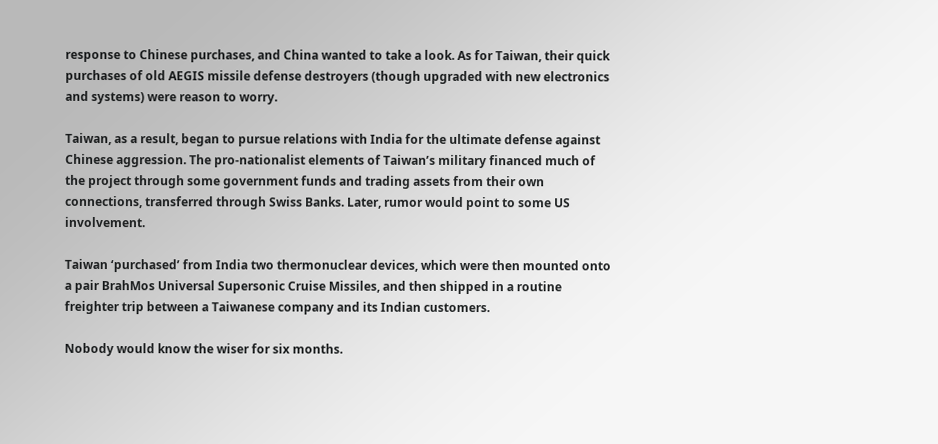response to Chinese purchases, and China wanted to take a look. As for Taiwan, their quick purchases of old AEGIS missile defense destroyers (though upgraded with new electronics and systems) were reason to worry.

Taiwan, as a result, began to pursue relations with India for the ultimate defense against Chinese aggression. The pro-nationalist elements of Taiwan’s military financed much of the project through some government funds and trading assets from their own connections, transferred through Swiss Banks. Later, rumor would point to some US involvement.

Taiwan ‘purchased’ from India two thermonuclear devices, which were then mounted onto a pair BrahMos Universal Supersonic Cruise Missiles, and then shipped in a routine freighter trip between a Taiwanese company and its Indian customers.

Nobody would know the wiser for six months.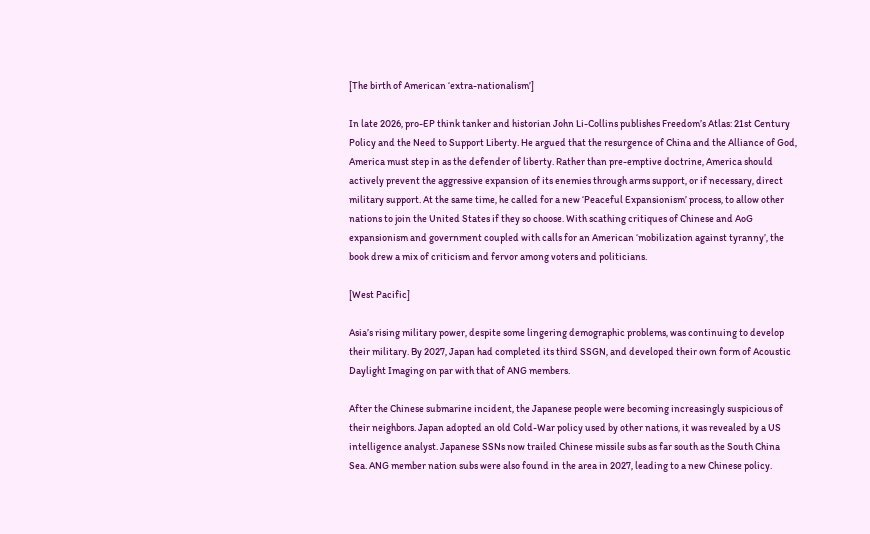[The birth of American ‘extra-nationalism’]

In late 2026, pro-EP think tanker and historian John Li-Collins publishes Freedom’s Atlas: 21st Century Policy and the Need to Support Liberty. He argued that the resurgence of China and the Alliance of God, America must step in as the defender of liberty. Rather than pre-emptive doctrine, America should actively prevent the aggressive expansion of its enemies through arms support, or if necessary, direct military support. At the same time, he called for a new ‘Peaceful Expansionism’ process, to allow other nations to join the United States if they so choose. With scathing critiques of Chinese and AoG expansionism and government coupled with calls for an American ‘mobilization against tyranny’, the book drew a mix of criticism and fervor among voters and politicians.

[West Pacific]

Asia’s rising military power, despite some lingering demographic problems, was continuing to develop their military. By 2027, Japan had completed its third SSGN, and developed their own form of Acoustic Daylight Imaging on par with that of ANG members.

After the Chinese submarine incident, the Japanese people were becoming increasingly suspicious of their neighbors. Japan adopted an old Cold-War policy used by other nations, it was revealed by a US intelligence analyst. Japanese SSNs now trailed Chinese missile subs as far south as the South China Sea. ANG member nation subs were also found in the area in 2027, leading to a new Chinese policy.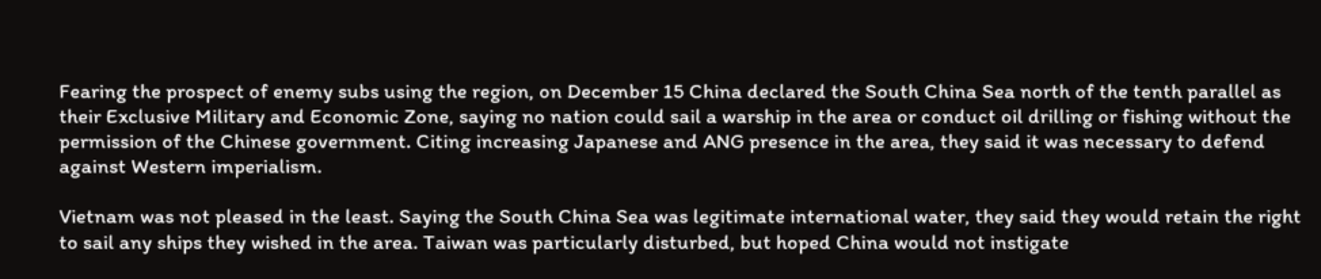Fearing the prospect of enemy subs using the region, on December 15 China declared the South China Sea north of the tenth parallel as their Exclusive Military and Economic Zone, saying no nation could sail a warship in the area or conduct oil drilling or fishing without the permission of the Chinese government. Citing increasing Japanese and ANG presence in the area, they said it was necessary to defend against Western imperialism.

Vietnam was not pleased in the least. Saying the South China Sea was legitimate international water, they said they would retain the right to sail any ships they wished in the area. Taiwan was particularly disturbed, but hoped China would not instigate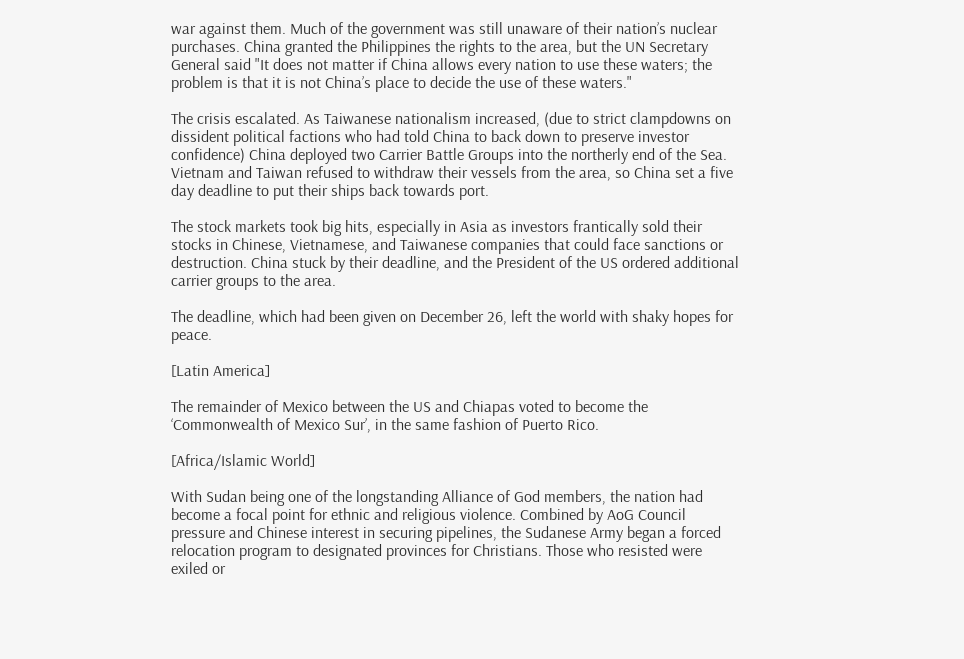war against them. Much of the government was still unaware of their nation’s nuclear purchases. China granted the Philippines the rights to the area, but the UN Secretary General said "It does not matter if China allows every nation to use these waters; the problem is that it is not China’s place to decide the use of these waters."

The crisis escalated. As Taiwanese nationalism increased, (due to strict clampdowns on dissident political factions who had told China to back down to preserve investor confidence) China deployed two Carrier Battle Groups into the northerly end of the Sea. Vietnam and Taiwan refused to withdraw their vessels from the area, so China set a five day deadline to put their ships back towards port.

The stock markets took big hits, especially in Asia as investors frantically sold their stocks in Chinese, Vietnamese, and Taiwanese companies that could face sanctions or destruction. China stuck by their deadline, and the President of the US ordered additional carrier groups to the area.

The deadline, which had been given on December 26, left the world with shaky hopes for peace.

[Latin America]

The remainder of Mexico between the US and Chiapas voted to become the ‘Commonwealth of Mexico Sur’, in the same fashion of Puerto Rico.

[Africa/Islamic World]

With Sudan being one of the longstanding Alliance of God members, the nation had become a focal point for ethnic and religious violence. Combined by AoG Council pressure and Chinese interest in securing pipelines, the Sudanese Army began a forced relocation program to designated provinces for Christians. Those who resisted were exiled or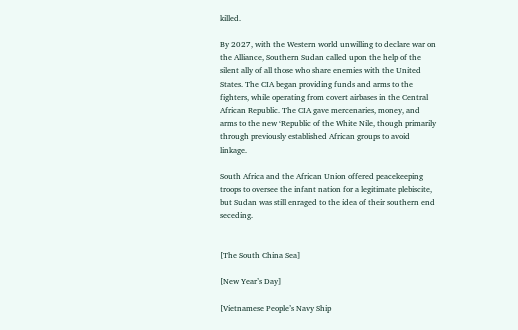killed.

By 2027, with the Western world unwilling to declare war on the Alliance, Southern Sudan called upon the help of the silent ally of all those who share enemies with the United States. The CIA began providing funds and arms to the fighters, while operating from covert airbases in the Central African Republic. The CIA gave mercenaries, money, and arms to the new ‘Republic of the White Nile, though primarily through previously established African groups to avoid linkage.

South Africa and the African Union offered peacekeeping troops to oversee the infant nation for a legitimate plebiscite, but Sudan was still enraged to the idea of their southern end seceding.


[The South China Sea]

[New Year’s Day]

[Vietnamese People’s Navy Ship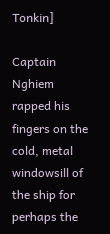Tonkin]

Captain Nghiem rapped his fingers on the cold, metal windowsill of the ship for perhaps the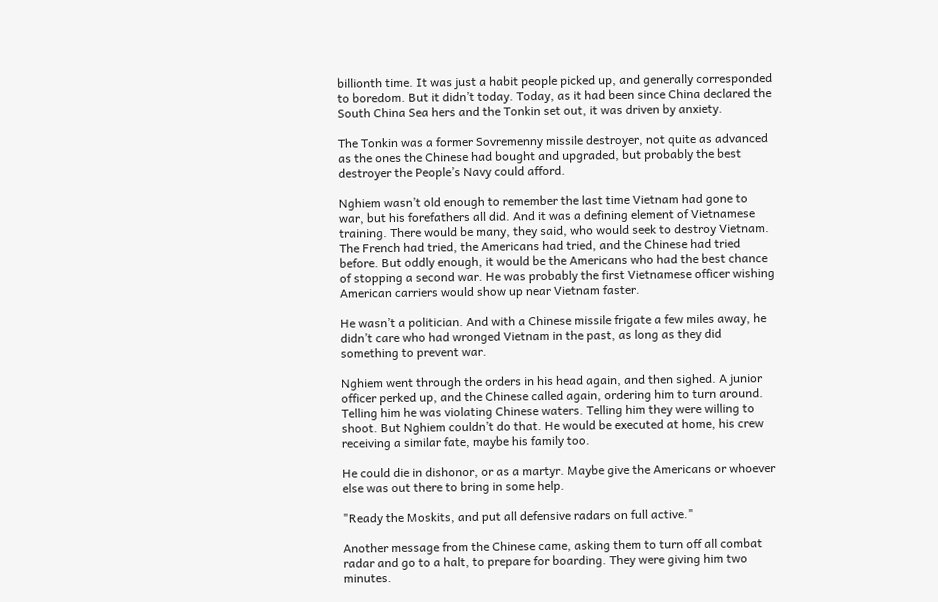billionth time. It was just a habit people picked up, and generally corresponded to boredom. But it didn’t today. Today, as it had been since China declared the South China Sea hers and the Tonkin set out, it was driven by anxiety.

The Tonkin was a former Sovremenny missile destroyer, not quite as advanced as the ones the Chinese had bought and upgraded, but probably the best destroyer the People’s Navy could afford.

Nghiem wasn’t old enough to remember the last time Vietnam had gone to war, but his forefathers all did. And it was a defining element of Vietnamese training. There would be many, they said, who would seek to destroy Vietnam. The French had tried, the Americans had tried, and the Chinese had tried before. But oddly enough, it would be the Americans who had the best chance of stopping a second war. He was probably the first Vietnamese officer wishing American carriers would show up near Vietnam faster.

He wasn’t a politician. And with a Chinese missile frigate a few miles away, he didn’t care who had wronged Vietnam in the past, as long as they did something to prevent war.

Nghiem went through the orders in his head again, and then sighed. A junior officer perked up, and the Chinese called again, ordering him to turn around. Telling him he was violating Chinese waters. Telling him they were willing to shoot. But Nghiem couldn’t do that. He would be executed at home, his crew receiving a similar fate, maybe his family too.

He could die in dishonor, or as a martyr. Maybe give the Americans or whoever else was out there to bring in some help.

"Ready the Moskits, and put all defensive radars on full active."

Another message from the Chinese came, asking them to turn off all combat radar and go to a halt, to prepare for boarding. They were giving him two minutes.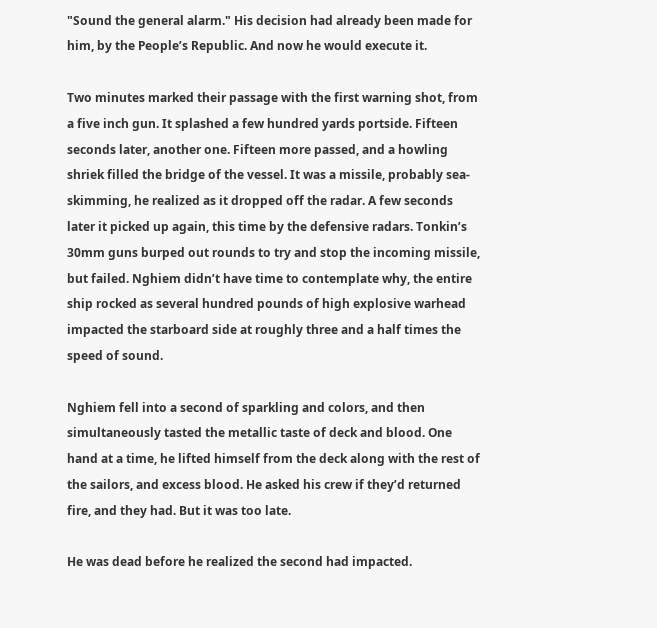"Sound the general alarm." His decision had already been made for him, by the People’s Republic. And now he would execute it.

Two minutes marked their passage with the first warning shot, from a five inch gun. It splashed a few hundred yards portside. Fifteen seconds later, another one. Fifteen more passed, and a howling shriek filled the bridge of the vessel. It was a missile, probably sea-skimming, he realized as it dropped off the radar. A few seconds later it picked up again, this time by the defensive radars. Tonkin’s 30mm guns burped out rounds to try and stop the incoming missile, but failed. Nghiem didn’t have time to contemplate why, the entire ship rocked as several hundred pounds of high explosive warhead impacted the starboard side at roughly three and a half times the speed of sound.

Nghiem fell into a second of sparkling and colors, and then simultaneously tasted the metallic taste of deck and blood. One hand at a time, he lifted himself from the deck along with the rest of the sailors, and excess blood. He asked his crew if they’d returned fire, and they had. But it was too late.

He was dead before he realized the second had impacted.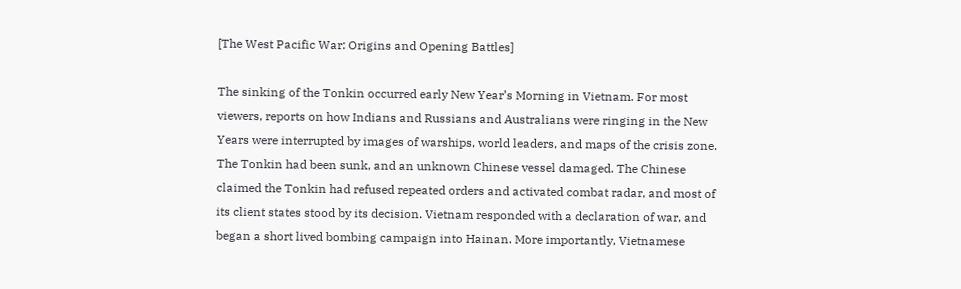[The West Pacific War: Origins and Opening Battles]

The sinking of the Tonkin occurred early New Year’s Morning in Vietnam. For most viewers, reports on how Indians and Russians and Australians were ringing in the New Years were interrupted by images of warships, world leaders, and maps of the crisis zone. The Tonkin had been sunk, and an unknown Chinese vessel damaged. The Chinese claimed the Tonkin had refused repeated orders and activated combat radar, and most of its client states stood by its decision. Vietnam responded with a declaration of war, and began a short lived bombing campaign into Hainan. More importantly, Vietnamese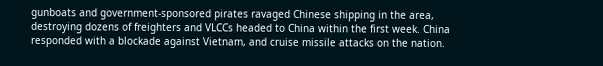gunboats and government-sponsored pirates ravaged Chinese shipping in the area, destroying dozens of freighters and VLCCs headed to China within the first week. China responded with a blockade against Vietnam, and cruise missile attacks on the nation.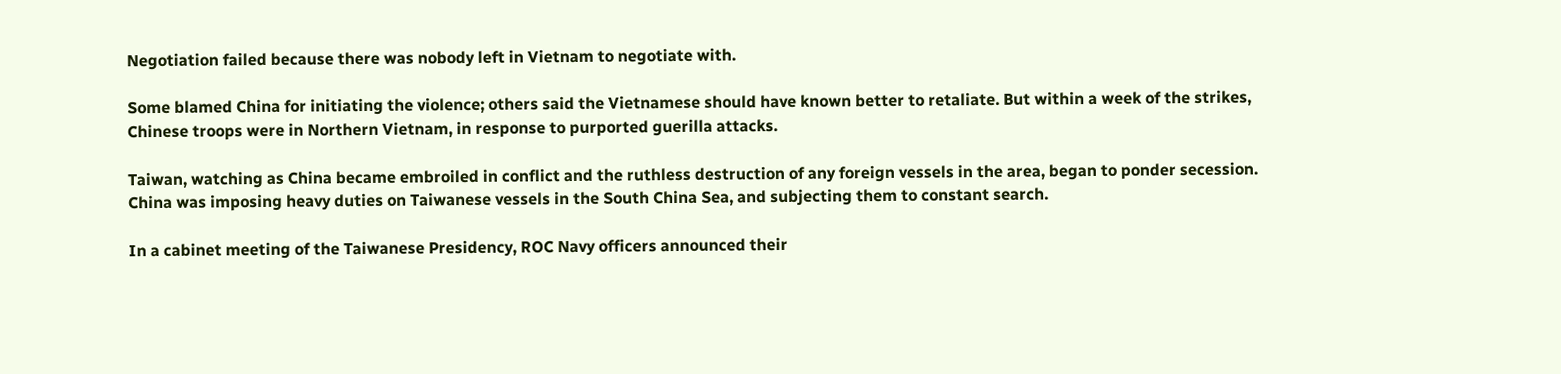Negotiation failed because there was nobody left in Vietnam to negotiate with.

Some blamed China for initiating the violence; others said the Vietnamese should have known better to retaliate. But within a week of the strikes, Chinese troops were in Northern Vietnam, in response to purported guerilla attacks.

Taiwan, watching as China became embroiled in conflict and the ruthless destruction of any foreign vessels in the area, began to ponder secession. China was imposing heavy duties on Taiwanese vessels in the South China Sea, and subjecting them to constant search.

In a cabinet meeting of the Taiwanese Presidency, ROC Navy officers announced their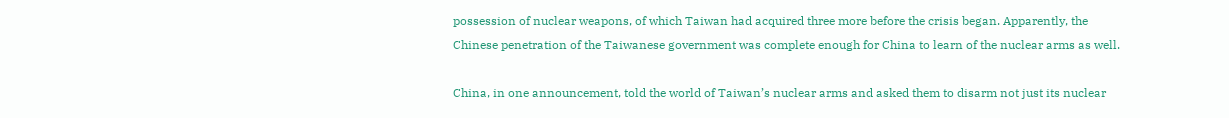possession of nuclear weapons, of which Taiwan had acquired three more before the crisis began. Apparently, the Chinese penetration of the Taiwanese government was complete enough for China to learn of the nuclear arms as well.

China, in one announcement, told the world of Taiwan’s nuclear arms and asked them to disarm not just its nuclear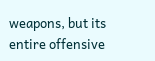weapons, but its entire offensive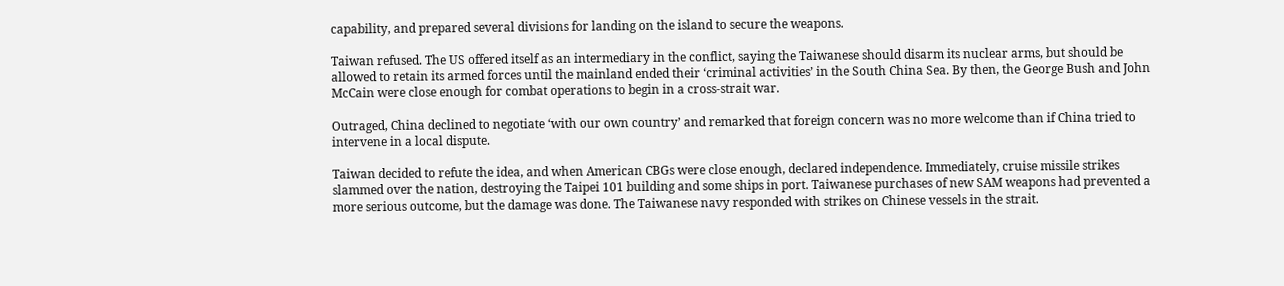capability, and prepared several divisions for landing on the island to secure the weapons.

Taiwan refused. The US offered itself as an intermediary in the conflict, saying the Taiwanese should disarm its nuclear arms, but should be allowed to retain its armed forces until the mainland ended their ‘criminal activities’ in the South China Sea. By then, the George Bush and John McCain were close enough for combat operations to begin in a cross-strait war.

Outraged, China declined to negotiate ‘with our own country’ and remarked that foreign concern was no more welcome than if China tried to intervene in a local dispute.

Taiwan decided to refute the idea, and when American CBGs were close enough, declared independence. Immediately, cruise missile strikes slammed over the nation, destroying the Taipei 101 building and some ships in port. Taiwanese purchases of new SAM weapons had prevented a more serious outcome, but the damage was done. The Taiwanese navy responded with strikes on Chinese vessels in the strait.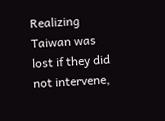Realizing Taiwan was lost if they did not intervene,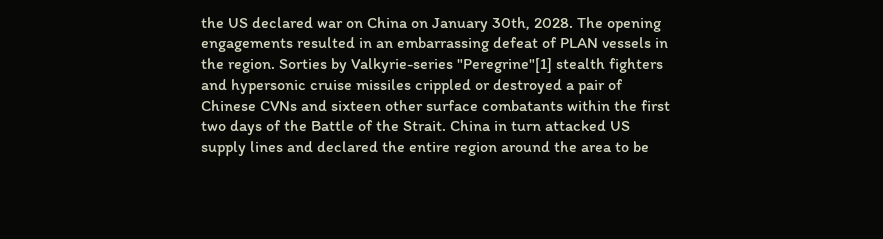the US declared war on China on January 30th, 2028. The opening engagements resulted in an embarrassing defeat of PLAN vessels in the region. Sorties by Valkyrie-series "Peregrine"[1] stealth fighters and hypersonic cruise missiles crippled or destroyed a pair of Chinese CVNs and sixteen other surface combatants within the first two days of the Battle of the Strait. China in turn attacked US supply lines and declared the entire region around the area to be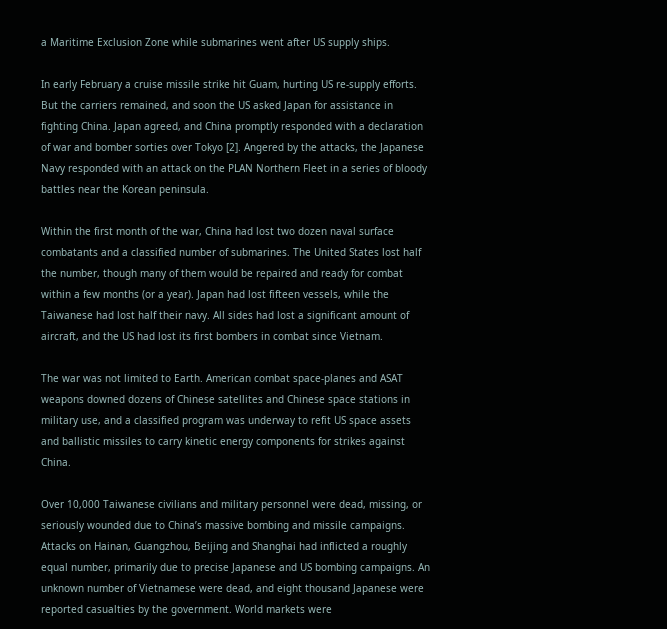a Maritime Exclusion Zone while submarines went after US supply ships.

In early February a cruise missile strike hit Guam, hurting US re-supply efforts. But the carriers remained, and soon the US asked Japan for assistance in fighting China. Japan agreed, and China promptly responded with a declaration of war and bomber sorties over Tokyo [2]. Angered by the attacks, the Japanese Navy responded with an attack on the PLAN Northern Fleet in a series of bloody battles near the Korean peninsula.

Within the first month of the war, China had lost two dozen naval surface combatants and a classified number of submarines. The United States lost half the number, though many of them would be repaired and ready for combat within a few months (or a year). Japan had lost fifteen vessels, while the Taiwanese had lost half their navy. All sides had lost a significant amount of aircraft, and the US had lost its first bombers in combat since Vietnam.

The war was not limited to Earth. American combat space-planes and ASAT weapons downed dozens of Chinese satellites and Chinese space stations in military use, and a classified program was underway to refit US space assets and ballistic missiles to carry kinetic energy components for strikes against China.

Over 10,000 Taiwanese civilians and military personnel were dead, missing, or seriously wounded due to China’s massive bombing and missile campaigns. Attacks on Hainan, Guangzhou, Beijing and Shanghai had inflicted a roughly equal number, primarily due to precise Japanese and US bombing campaigns. An unknown number of Vietnamese were dead, and eight thousand Japanese were reported casualties by the government. World markets were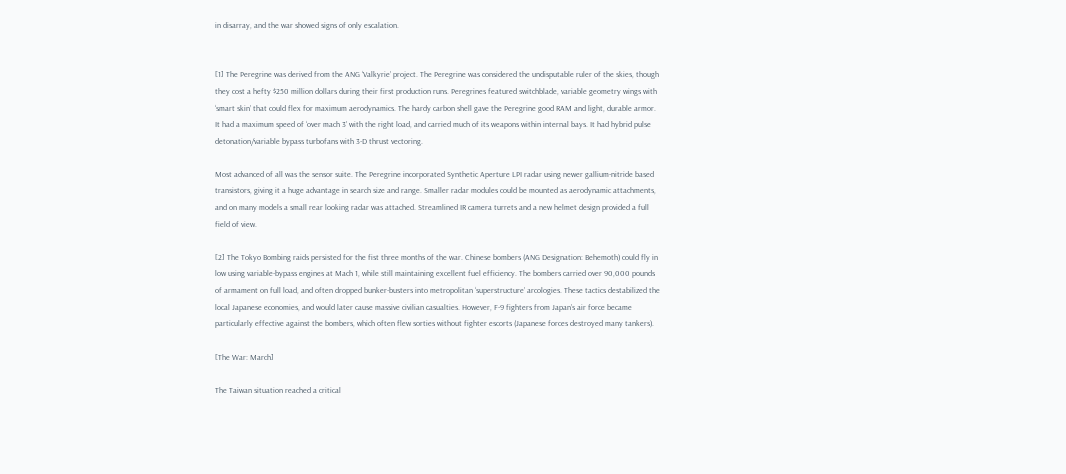in disarray, and the war showed signs of only escalation.


[1] The Peregrine was derived from the ANG ‘Valkyrie’ project. The Peregrine was considered the undisputable ruler of the skies, though they cost a hefty $250 million dollars during their first production runs. Peregrines featured switchblade, variable geometry wings with ‘smart skin’ that could flex for maximum aerodynamics. The hardy carbon shell gave the Peregrine good RAM and light, durable armor. It had a maximum speed of ‘over mach 3’ with the right load, and carried much of its weapons within internal bays. It had hybrid pulse detonation/variable bypass turbofans with 3-D thrust vectoring.

Most advanced of all was the sensor suite. The Peregrine incorporated Synthetic Aperture LPI radar using newer gallium-nitride based transistors, giving it a huge advantage in search size and range. Smaller radar modules could be mounted as aerodynamic attachments, and on many models a small rear looking radar was attached. Streamlined IR camera turrets and a new helmet design provided a full field of view.

[2] The Tokyo Bombing raids persisted for the fist three months of the war. Chinese bombers (ANG Designation: Behemoth) could fly in low using variable-bypass engines at Mach 1, while still maintaining excellent fuel efficiency. The bombers carried over 90,000 pounds of armament on full load, and often dropped bunker-busters into metropolitan ‘superstructure’ arcologies. These tactics destabilized the local Japanese economies, and would later cause massive civilian casualties. However, F-9 fighters from Japan’s air force became particularly effective against the bombers, which often flew sorties without fighter escorts (Japanese forces destroyed many tankers).

[The War: March]

The Taiwan situation reached a critical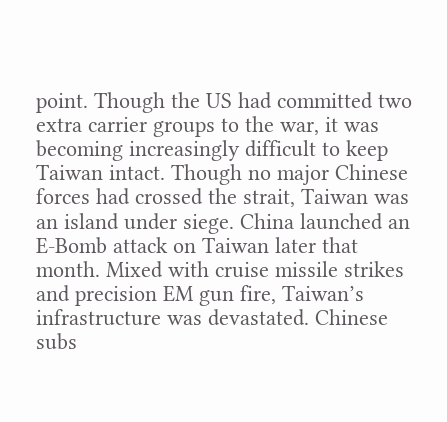point. Though the US had committed two extra carrier groups to the war, it was becoming increasingly difficult to keep Taiwan intact. Though no major Chinese forces had crossed the strait, Taiwan was an island under siege. China launched an E-Bomb attack on Taiwan later that month. Mixed with cruise missile strikes and precision EM gun fire, Taiwan’s infrastructure was devastated. Chinese subs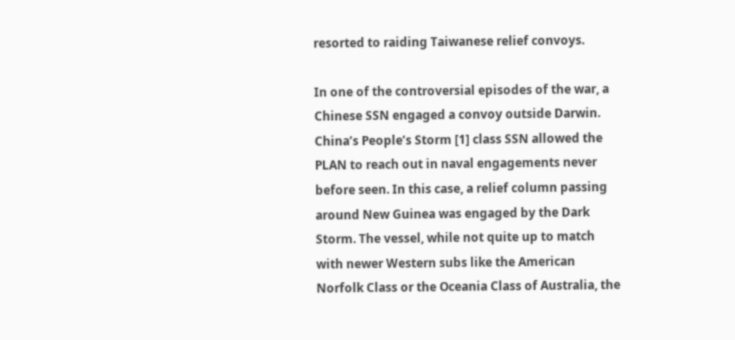resorted to raiding Taiwanese relief convoys.

In one of the controversial episodes of the war, a Chinese SSN engaged a convoy outside Darwin. China’s People’s Storm [1] class SSN allowed the PLAN to reach out in naval engagements never before seen. In this case, a relief column passing around New Guinea was engaged by the Dark Storm. The vessel, while not quite up to match with newer Western subs like the American Norfolk Class or the Oceania Class of Australia, the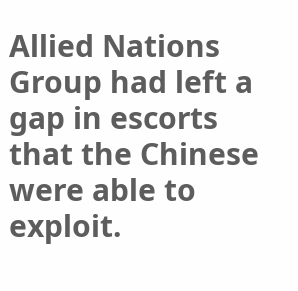Allied Nations Group had left a gap in escorts that the Chinese were able to exploit.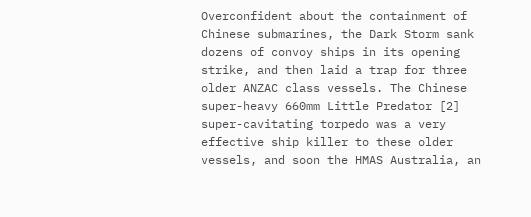Overconfident about the containment of Chinese submarines, the Dark Storm sank dozens of convoy ships in its opening strike, and then laid a trap for three older ANZAC class vessels. The Chinese super-heavy 660mm Little Predator [2] super-cavitating torpedo was a very effective ship killer to these older vessels, and soon the HMAS Australia, an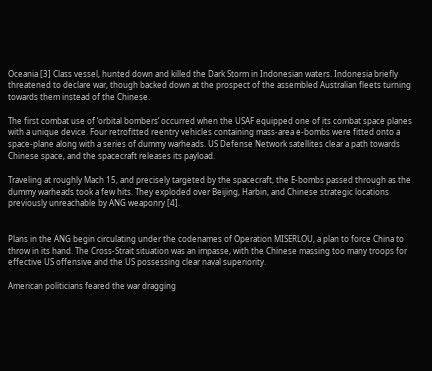Oceania [3] Class vessel, hunted down and killed the Dark Storm in Indonesian waters. Indonesia briefly threatened to declare war, though backed down at the prospect of the assembled Australian fleets turning towards them instead of the Chinese.

The first combat use of ‘orbital bombers’ occurred when the USAF equipped one of its combat space planes with a unique device. Four retrofitted reentry vehicles containing mass-area e-bombs were fitted onto a space-plane along with a series of dummy warheads. US Defense Network satellites clear a path towards Chinese space, and the spacecraft releases its payload.

Traveling at roughly Mach 15, and precisely targeted by the spacecraft, the E-bombs passed through as the dummy warheads took a few hits. They exploded over Beijing, Harbin, and Chinese strategic locations previously unreachable by ANG weaponry [4].


Plans in the ANG begin circulating under the codenames of Operation MISERLOU, a plan to force China to throw in its hand. The Cross-Strait situation was an impasse, with the Chinese massing too many troops for effective US offensive and the US possessing clear naval superiority.

American politicians feared the war dragging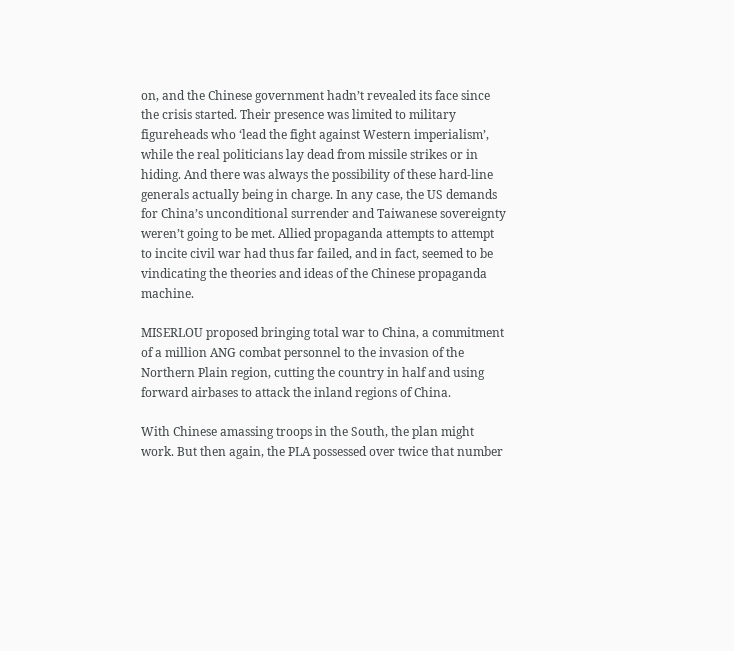on, and the Chinese government hadn’t revealed its face since the crisis started. Their presence was limited to military figureheads who ‘lead the fight against Western imperialism’, while the real politicians lay dead from missile strikes or in hiding. And there was always the possibility of these hard-line generals actually being in charge. In any case, the US demands for China’s unconditional surrender and Taiwanese sovereignty weren’t going to be met. Allied propaganda attempts to attempt to incite civil war had thus far failed, and in fact, seemed to be vindicating the theories and ideas of the Chinese propaganda machine.

MISERLOU proposed bringing total war to China, a commitment of a million ANG combat personnel to the invasion of the Northern Plain region, cutting the country in half and using forward airbases to attack the inland regions of China.

With Chinese amassing troops in the South, the plan might work. But then again, the PLA possessed over twice that number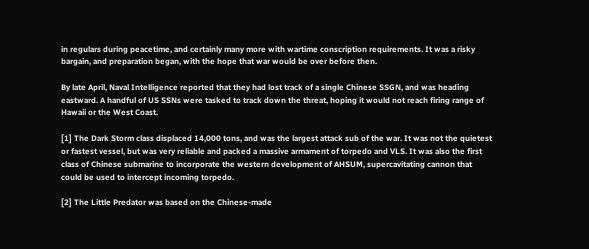in regulars during peacetime, and certainly many more with wartime conscription requirements. It was a risky bargain, and preparation began, with the hope that war would be over before then.

By late April, Naval Intelligence reported that they had lost track of a single Chinese SSGN, and was heading eastward. A handful of US SSNs were tasked to track down the threat, hoping it would not reach firing range of Hawaii or the West Coast.

[1] The Dark Storm class displaced 14,000 tons, and was the largest attack sub of the war. It was not the quietest or fastest vessel, but was very reliable and packed a massive armament of torpedo and VLS. It was also the first class of Chinese submarine to incorporate the western development of AHSUM, supercavitating cannon that could be used to intercept incoming torpedo.

[2] The Little Predator was based on the Chinese-made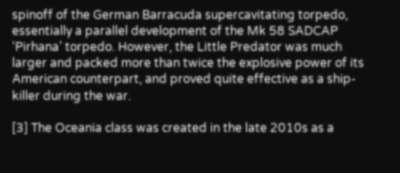spinoff of the German Barracuda supercavitating torpedo, essentially a parallel development of the Mk 58 SADCAP ‘Pirhana’ torpedo. However, the Little Predator was much larger and packed more than twice the explosive power of its American counterpart, and proved quite effective as a ship-killer during the war.

[3] The Oceania class was created in the late 2010s as a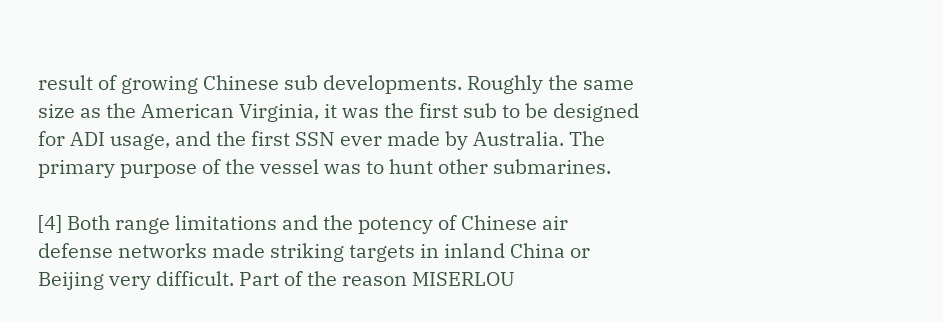result of growing Chinese sub developments. Roughly the same size as the American Virginia, it was the first sub to be designed for ADI usage, and the first SSN ever made by Australia. The primary purpose of the vessel was to hunt other submarines.

[4] Both range limitations and the potency of Chinese air defense networks made striking targets in inland China or Beijing very difficult. Part of the reason MISERLOU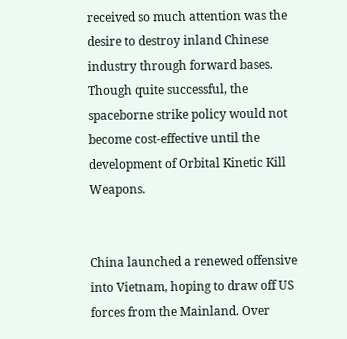received so much attention was the desire to destroy inland Chinese industry through forward bases. Though quite successful, the spaceborne strike policy would not become cost-effective until the development of Orbital Kinetic Kill Weapons.


China launched a renewed offensive into Vietnam, hoping to draw off US forces from the Mainland. Over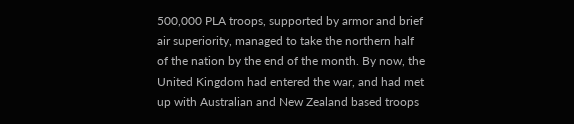500,000 PLA troops, supported by armor and brief air superiority, managed to take the northern half of the nation by the end of the month. By now, the United Kingdom had entered the war, and had met up with Australian and New Zealand based troops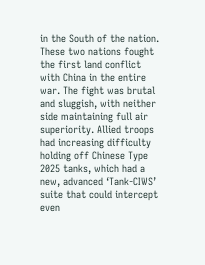in the South of the nation. These two nations fought the first land conflict with China in the entire war. The fight was brutal and sluggish, with neither side maintaining full air superiority. Allied troops had increasing difficulty holding off Chinese Type 2025 tanks, which had a new, advanced ‘Tank-CIWS’ suite that could intercept even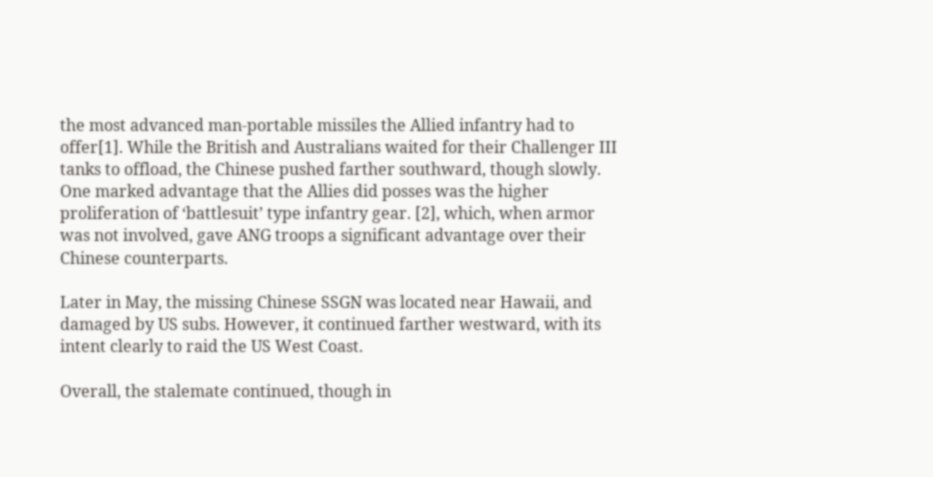the most advanced man-portable missiles the Allied infantry had to offer[1]. While the British and Australians waited for their Challenger III tanks to offload, the Chinese pushed farther southward, though slowly. One marked advantage that the Allies did posses was the higher proliferation of ‘battlesuit’ type infantry gear. [2], which, when armor was not involved, gave ANG troops a significant advantage over their Chinese counterparts.

Later in May, the missing Chinese SSGN was located near Hawaii, and damaged by US subs. However, it continued farther westward, with its intent clearly to raid the US West Coast.

Overall, the stalemate continued, though in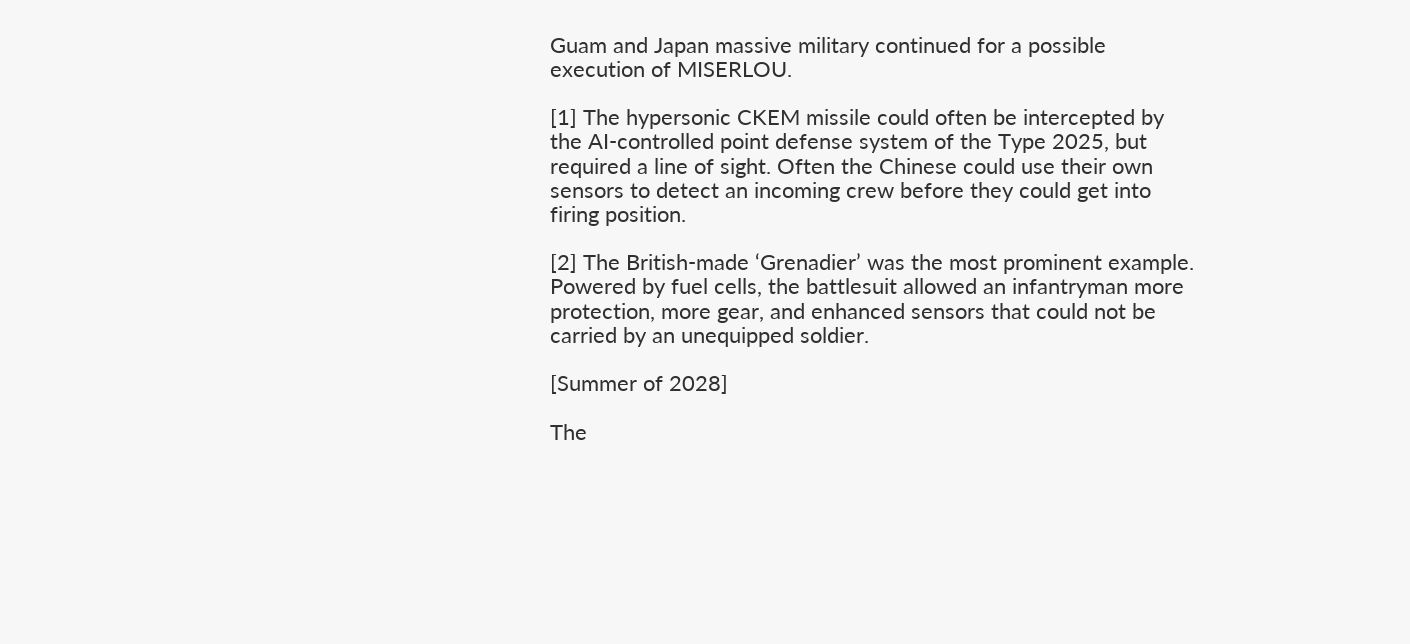Guam and Japan massive military continued for a possible execution of MISERLOU.

[1] The hypersonic CKEM missile could often be intercepted by the AI-controlled point defense system of the Type 2025, but required a line of sight. Often the Chinese could use their own sensors to detect an incoming crew before they could get into firing position.

[2] The British-made ‘Grenadier’ was the most prominent example. Powered by fuel cells, the battlesuit allowed an infantryman more protection, more gear, and enhanced sensors that could not be carried by an unequipped soldier.

[Summer of 2028]

The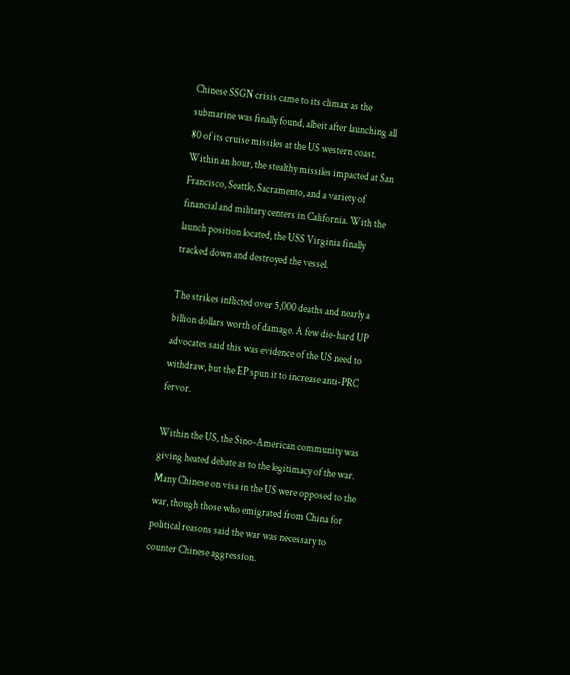Chinese SSGN crisis came to its climax as the submarine was finally found, albeit after launching all 80 of its cruise missiles at the US western coast. Within an hour, the stealthy missiles impacted at San Francisco, Seattle, Sacramento, and a variety of financial and military centers in California. With the launch position located, the USS Virginia finally tracked down and destroyed the vessel.

The strikes inflicted over 5,000 deaths and nearly a billion dollars worth of damage. A few die-hard UP advocates said this was evidence of the US need to withdraw, but the EP spun it to increase anti-PRC fervor.

Within the US, the Sino-American community was giving heated debate as to the legitimacy of the war. Many Chinese on visa in the US were opposed to the war, though those who emigrated from China for political reasons said the war was necessary to counter Chinese aggression.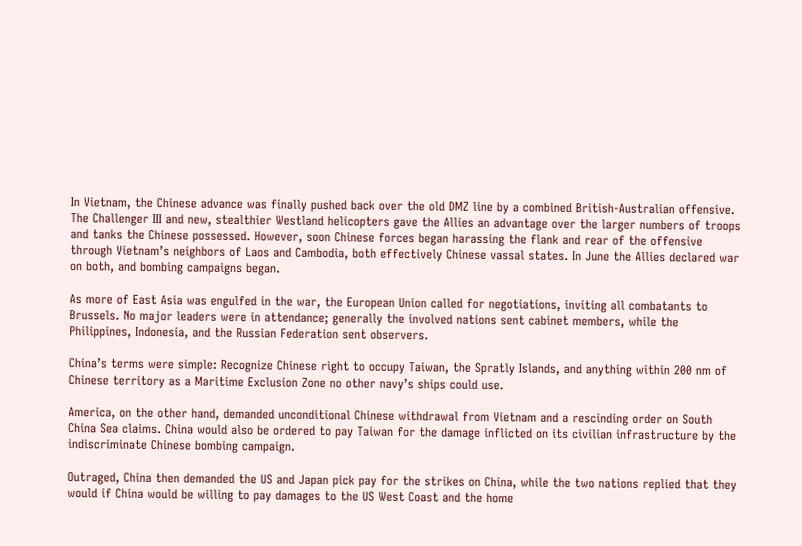In Vietnam, the Chinese advance was finally pushed back over the old DMZ line by a combined British-Australian offensive. The Challenger III and new, stealthier Westland helicopters gave the Allies an advantage over the larger numbers of troops and tanks the Chinese possessed. However, soon Chinese forces began harassing the flank and rear of the offensive through Vietnam’s neighbors of Laos and Cambodia, both effectively Chinese vassal states. In June the Allies declared war on both, and bombing campaigns began.

As more of East Asia was engulfed in the war, the European Union called for negotiations, inviting all combatants to Brussels. No major leaders were in attendance; generally the involved nations sent cabinet members, while the Philippines, Indonesia, and the Russian Federation sent observers.

China’s terms were simple: Recognize Chinese right to occupy Taiwan, the Spratly Islands, and anything within 200 nm of Chinese territory as a Maritime Exclusion Zone no other navy’s ships could use.

America, on the other hand, demanded unconditional Chinese withdrawal from Vietnam and a rescinding order on South China Sea claims. China would also be ordered to pay Taiwan for the damage inflicted on its civilian infrastructure by the indiscriminate Chinese bombing campaign.

Outraged, China then demanded the US and Japan pick pay for the strikes on China, while the two nations replied that they would if China would be willing to pay damages to the US West Coast and the home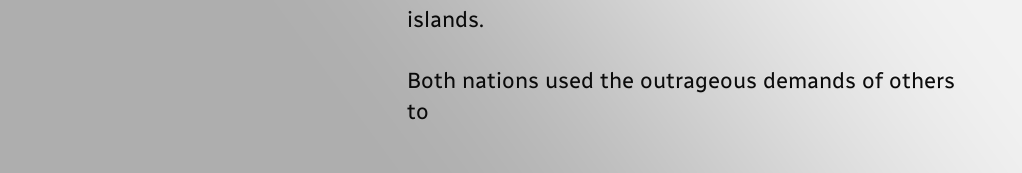islands.

Both nations used the outrageous demands of others to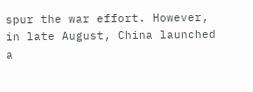spur the war effort. However, in late August, China launched a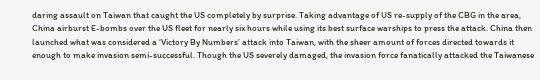daring assault on Taiwan that caught the US completely by surprise. Taking advantage of US re-supply of the CBG in the area, China airburst E-bombs over the US fleet for nearly six hours while using its best surface warships to press the attack. China then launched what was considered a ‘Victory By Numbers’ attack into Taiwan, with the sheer amount of forces directed towards it enough to make invasion semi-successful. Though the US severely damaged, the invasion force fanatically attacked the Taiwanese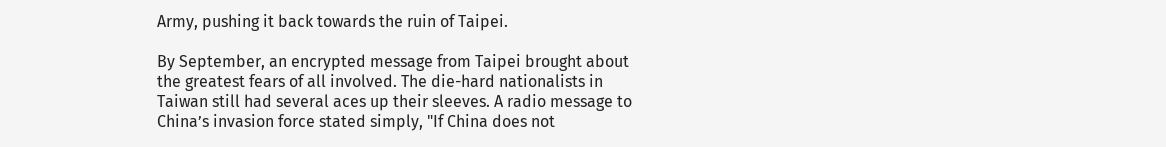Army, pushing it back towards the ruin of Taipei.

By September, an encrypted message from Taipei brought about the greatest fears of all involved. The die-hard nationalists in Taiwan still had several aces up their sleeves. A radio message to China’s invasion force stated simply, "If China does not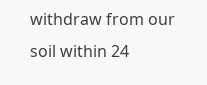withdraw from our soil within 24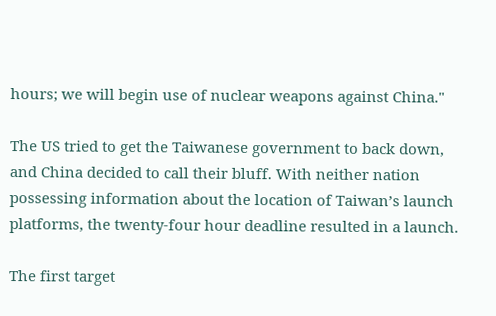hours; we will begin use of nuclear weapons against China."

The US tried to get the Taiwanese government to back down, and China decided to call their bluff. With neither nation possessing information about the location of Taiwan’s launch platforms, the twenty-four hour deadline resulted in a launch.

The first target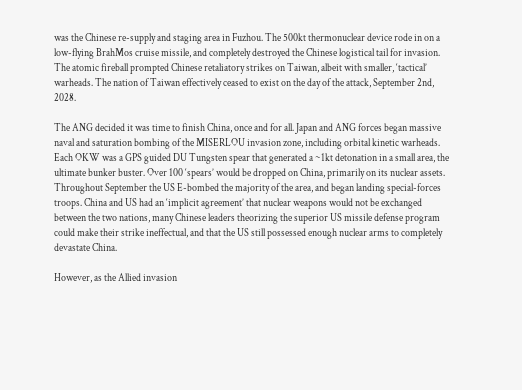was the Chinese re-supply and staging area in Fuzhou. The 500kt thermonuclear device rode in on a low-flying BrahMos cruise missile, and completely destroyed the Chinese logistical tail for invasion. The atomic fireball prompted Chinese retaliatory strikes on Taiwan, albeit with smaller, ‘tactical’ warheads. The nation of Taiwan effectively ceased to exist on the day of the attack, September 2nd, 2028.

The ANG decided it was time to finish China, once and for all. Japan and ANG forces began massive naval and saturation bombing of the MISERLOU invasion zone, including orbital kinetic warheads. Each OKW was a GPS guided DU Tungsten spear that generated a ~1kt detonation in a small area, the ultimate bunker buster. Over 100 ‘spears’ would be dropped on China, primarily on its nuclear assets. Throughout September the US E-bombed the majority of the area, and began landing special-forces troops. China and US had an ‘implicit agreement’ that nuclear weapons would not be exchanged between the two nations, many Chinese leaders theorizing the superior US missile defense program could make their strike ineffectual, and that the US still possessed enough nuclear arms to completely devastate China.

However, as the Allied invasion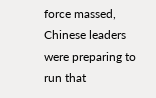force massed, Chinese leaders were preparing to run that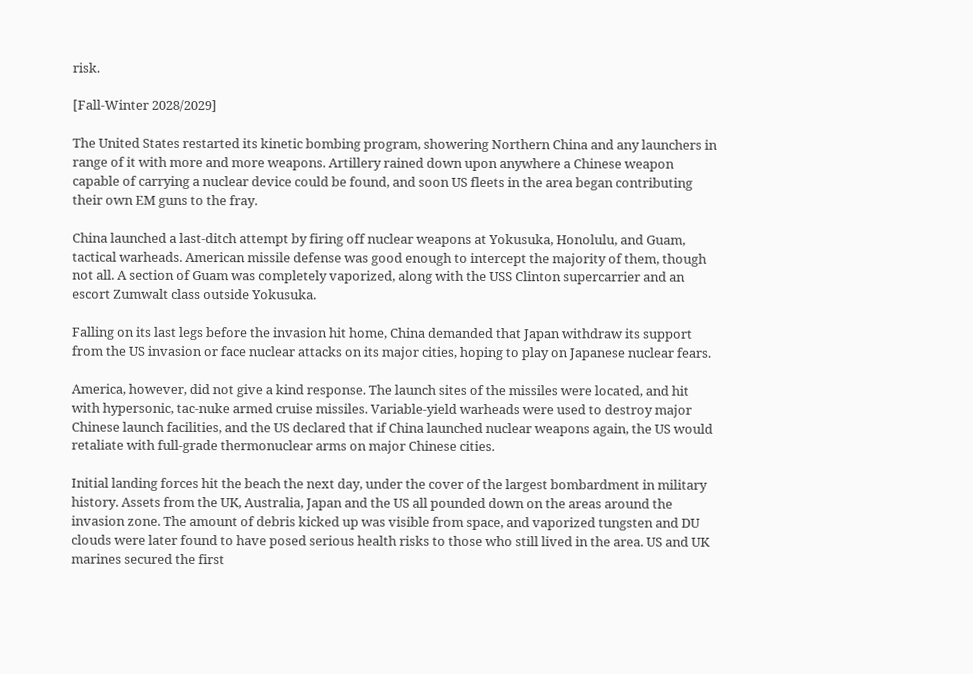risk.

[Fall-Winter 2028/2029]

The United States restarted its kinetic bombing program, showering Northern China and any launchers in range of it with more and more weapons. Artillery rained down upon anywhere a Chinese weapon capable of carrying a nuclear device could be found, and soon US fleets in the area began contributing their own EM guns to the fray.

China launched a last-ditch attempt by firing off nuclear weapons at Yokusuka, Honolulu, and Guam, tactical warheads. American missile defense was good enough to intercept the majority of them, though not all. A section of Guam was completely vaporized, along with the USS Clinton supercarrier and an escort Zumwalt class outside Yokusuka.

Falling on its last legs before the invasion hit home, China demanded that Japan withdraw its support from the US invasion or face nuclear attacks on its major cities, hoping to play on Japanese nuclear fears.

America, however, did not give a kind response. The launch sites of the missiles were located, and hit with hypersonic, tac-nuke armed cruise missiles. Variable-yield warheads were used to destroy major Chinese launch facilities, and the US declared that if China launched nuclear weapons again, the US would retaliate with full-grade thermonuclear arms on major Chinese cities.

Initial landing forces hit the beach the next day, under the cover of the largest bombardment in military history. Assets from the UK, Australia, Japan and the US all pounded down on the areas around the invasion zone. The amount of debris kicked up was visible from space, and vaporized tungsten and DU clouds were later found to have posed serious health risks to those who still lived in the area. US and UK marines secured the first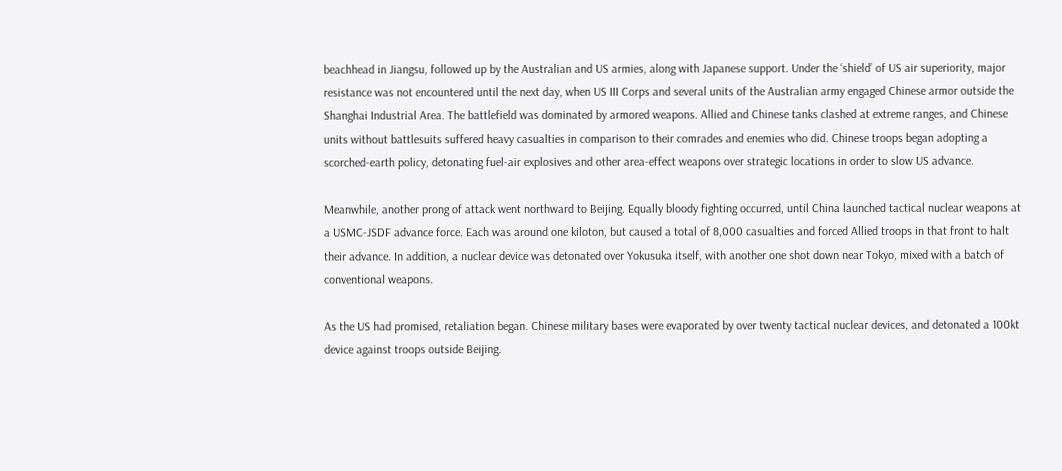beachhead in Jiangsu, followed up by the Australian and US armies, along with Japanese support. Under the ‘shield’ of US air superiority, major resistance was not encountered until the next day, when US III Corps and several units of the Australian army engaged Chinese armor outside the Shanghai Industrial Area. The battlefield was dominated by armored weapons. Allied and Chinese tanks clashed at extreme ranges, and Chinese units without battlesuits suffered heavy casualties in comparison to their comrades and enemies who did. Chinese troops began adopting a scorched-earth policy, detonating fuel-air explosives and other area-effect weapons over strategic locations in order to slow US advance.

Meanwhile, another prong of attack went northward to Beijing. Equally bloody fighting occurred, until China launched tactical nuclear weapons at a USMC-JSDF advance force. Each was around one kiloton, but caused a total of 8,000 casualties and forced Allied troops in that front to halt their advance. In addition, a nuclear device was detonated over Yokusuka itself, with another one shot down near Tokyo, mixed with a batch of conventional weapons.

As the US had promised, retaliation began. Chinese military bases were evaporated by over twenty tactical nuclear devices, and detonated a 100kt device against troops outside Beijing.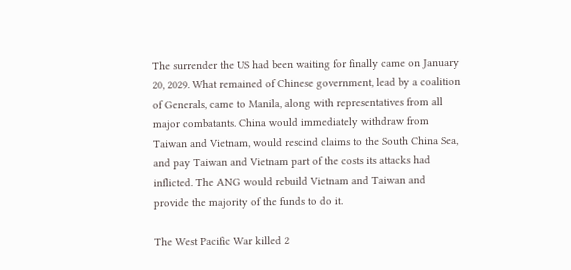The surrender the US had been waiting for finally came on January 20, 2029. What remained of Chinese government, lead by a coalition of Generals, came to Manila, along with representatives from all major combatants. China would immediately withdraw from Taiwan and Vietnam, would rescind claims to the South China Sea, and pay Taiwan and Vietnam part of the costs its attacks had inflicted. The ANG would rebuild Vietnam and Taiwan and provide the majority of the funds to do it.

The West Pacific War killed 2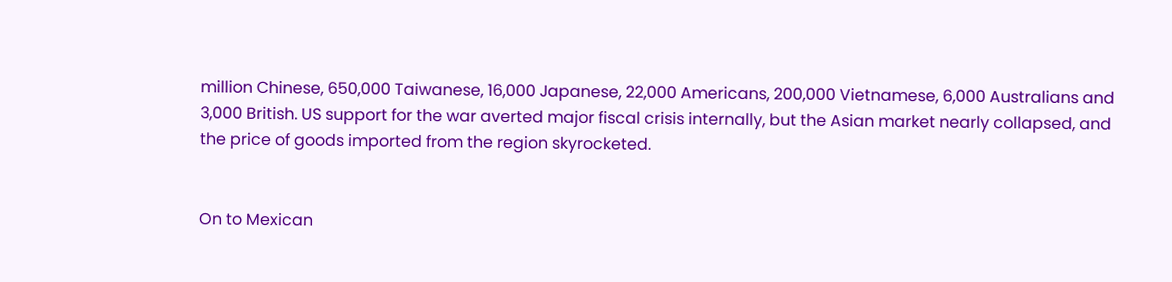million Chinese, 650,000 Taiwanese, 16,000 Japanese, 22,000 Americans, 200,000 Vietnamese, 6,000 Australians and 3,000 British. US support for the war averted major fiscal crisis internally, but the Asian market nearly collapsed, and the price of goods imported from the region skyrocketed.


On to Mexican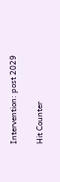Intervention: post 2029

Hit Counter